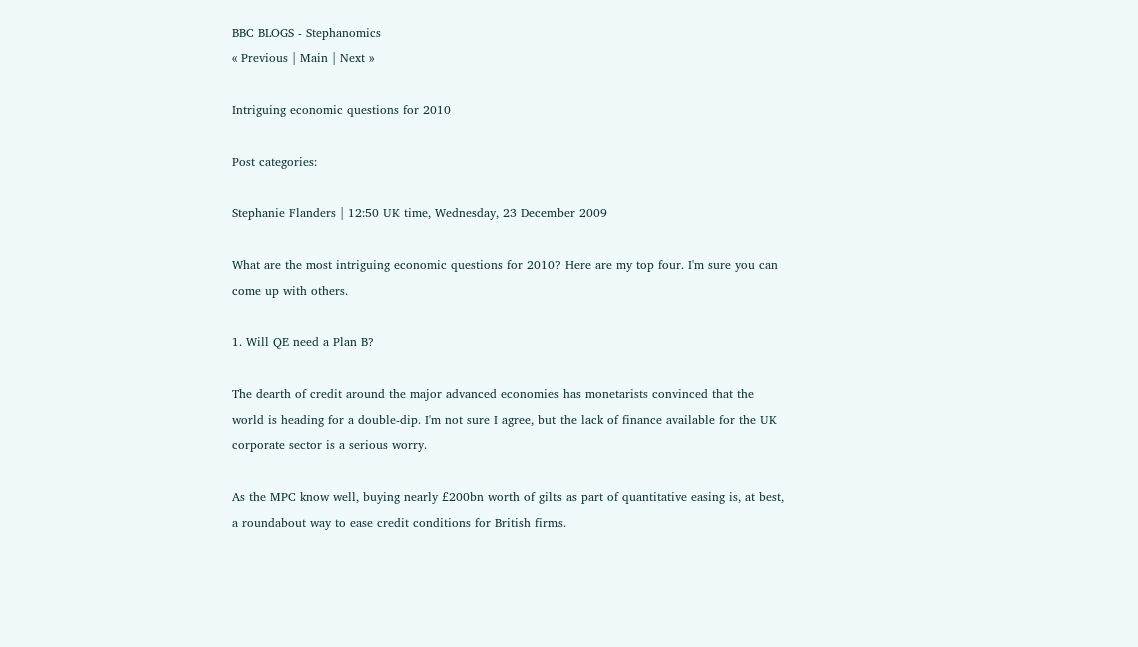BBC BLOGS - Stephanomics
« Previous | Main | Next »

Intriguing economic questions for 2010

Post categories:

Stephanie Flanders | 12:50 UK time, Wednesday, 23 December 2009

What are the most intriguing economic questions for 2010? Here are my top four. I'm sure you can come up with others.

1. Will QE need a Plan B?

The dearth of credit around the major advanced economies has monetarists convinced that the world is heading for a double-dip. I'm not sure I agree, but the lack of finance available for the UK corporate sector is a serious worry.

As the MPC know well, buying nearly £200bn worth of gilts as part of quantitative easing is, at best, a roundabout way to ease credit conditions for British firms.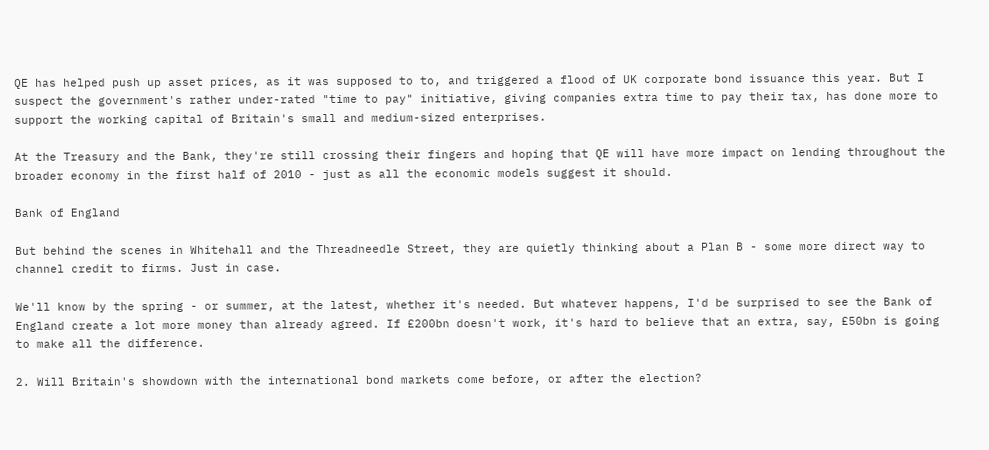QE has helped push up asset prices, as it was supposed to to, and triggered a flood of UK corporate bond issuance this year. But I suspect the government's rather under-rated "time to pay" initiative, giving companies extra time to pay their tax, has done more to support the working capital of Britain's small and medium-sized enterprises.

At the Treasury and the Bank, they're still crossing their fingers and hoping that QE will have more impact on lending throughout the broader economy in the first half of 2010 - just as all the economic models suggest it should.

Bank of England

But behind the scenes in Whitehall and the Threadneedle Street, they are quietly thinking about a Plan B - some more direct way to channel credit to firms. Just in case.

We'll know by the spring - or summer, at the latest, whether it's needed. But whatever happens, I'd be surprised to see the Bank of England create a lot more money than already agreed. If £200bn doesn't work, it's hard to believe that an extra, say, £50bn is going to make all the difference.

2. Will Britain's showdown with the international bond markets come before, or after the election?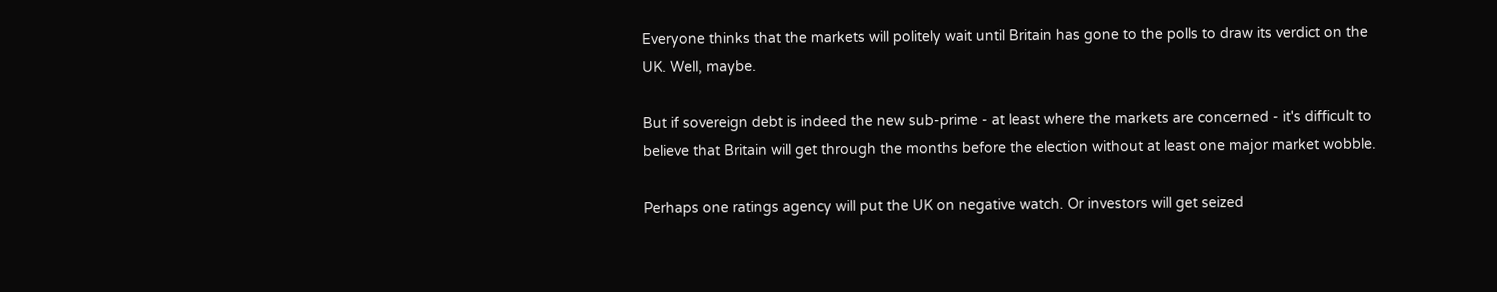Everyone thinks that the markets will politely wait until Britain has gone to the polls to draw its verdict on the UK. Well, maybe.

But if sovereign debt is indeed the new sub-prime - at least where the markets are concerned - it's difficult to believe that Britain will get through the months before the election without at least one major market wobble.

Perhaps one ratings agency will put the UK on negative watch. Or investors will get seized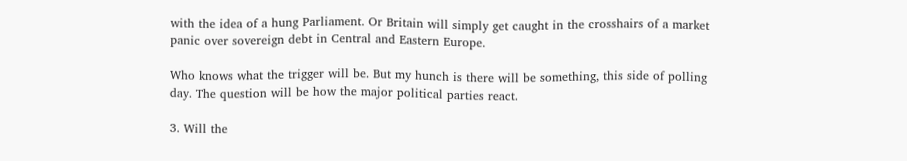with the idea of a hung Parliament. Or Britain will simply get caught in the crosshairs of a market panic over sovereign debt in Central and Eastern Europe.

Who knows what the trigger will be. But my hunch is there will be something, this side of polling day. The question will be how the major political parties react.

3. Will the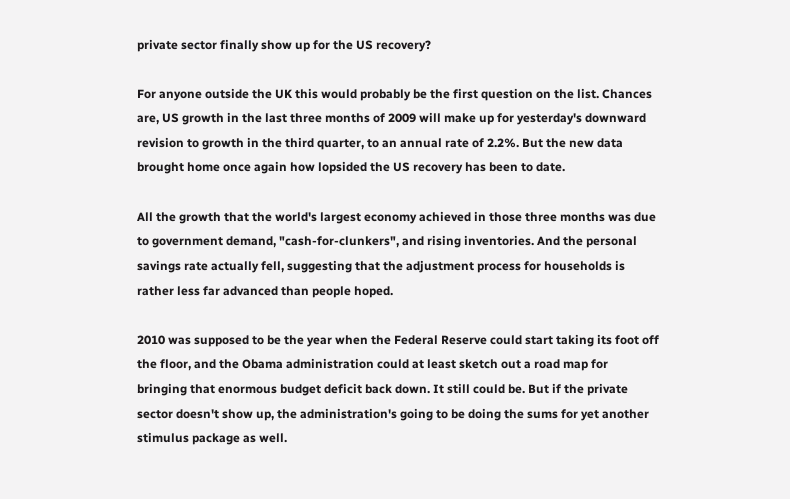private sector finally show up for the US recovery?

For anyone outside the UK this would probably be the first question on the list. Chances are, US growth in the last three months of 2009 will make up for yesterday's downward revision to growth in the third quarter, to an annual rate of 2.2%. But the new data brought home once again how lopsided the US recovery has been to date.

All the growth that the world's largest economy achieved in those three months was due to government demand, "cash-for-clunkers", and rising inventories. And the personal savings rate actually fell, suggesting that the adjustment process for households is rather less far advanced than people hoped.

2010 was supposed to be the year when the Federal Reserve could start taking its foot off the floor, and the Obama administration could at least sketch out a road map for bringing that enormous budget deficit back down. It still could be. But if the private sector doesn't show up, the administration's going to be doing the sums for yet another stimulus package as well.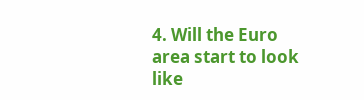4. Will the Euro area start to look like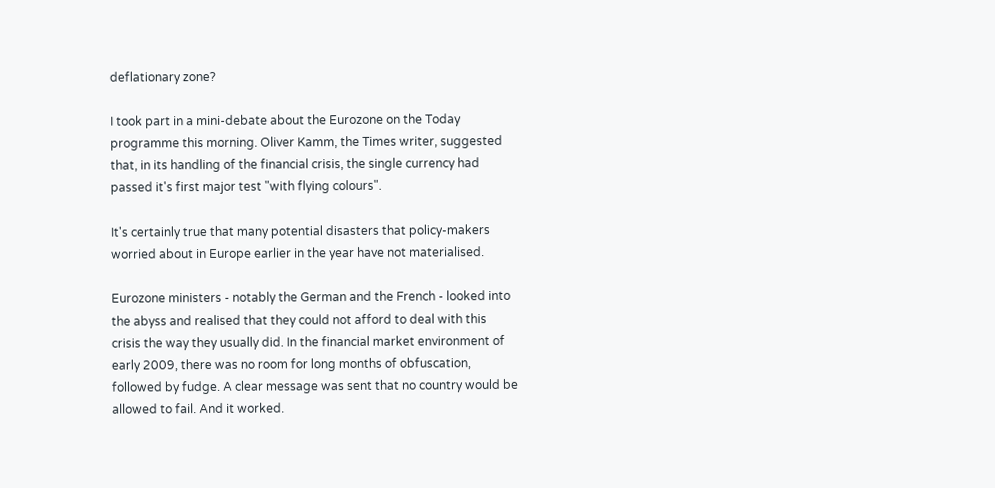deflationary zone?

I took part in a mini-debate about the Eurozone on the Today programme this morning. Oliver Kamm, the Times writer, suggested that, in its handling of the financial crisis, the single currency had passed it's first major test "with flying colours".

It's certainly true that many potential disasters that policy-makers worried about in Europe earlier in the year have not materialised.

Eurozone ministers - notably the German and the French - looked into the abyss and realised that they could not afford to deal with this crisis the way they usually did. In the financial market environment of early 2009, there was no room for long months of obfuscation, followed by fudge. A clear message was sent that no country would be allowed to fail. And it worked.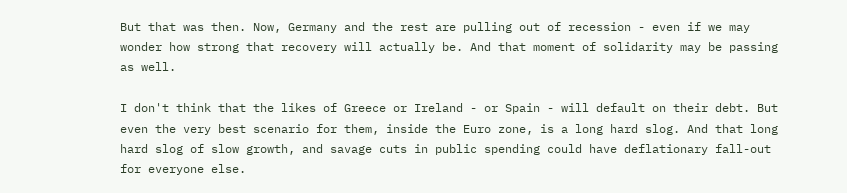But that was then. Now, Germany and the rest are pulling out of recession - even if we may wonder how strong that recovery will actually be. And that moment of solidarity may be passing as well.

I don't think that the likes of Greece or Ireland - or Spain - will default on their debt. But even the very best scenario for them, inside the Euro zone, is a long hard slog. And that long hard slog of slow growth, and savage cuts in public spending could have deflationary fall-out for everyone else.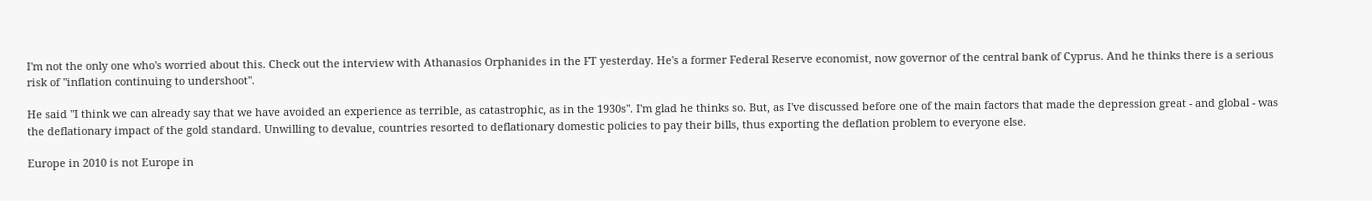I'm not the only one who's worried about this. Check out the interview with Athanasios Orphanides in the FT yesterday. He's a former Federal Reserve economist, now governor of the central bank of Cyprus. And he thinks there is a serious risk of "inflation continuing to undershoot".

He said "I think we can already say that we have avoided an experience as terrible, as catastrophic, as in the 1930s". I'm glad he thinks so. But, as I've discussed before one of the main factors that made the depression great - and global - was the deflationary impact of the gold standard. Unwilling to devalue, countries resorted to deflationary domestic policies to pay their bills, thus exporting the deflation problem to everyone else.

Europe in 2010 is not Europe in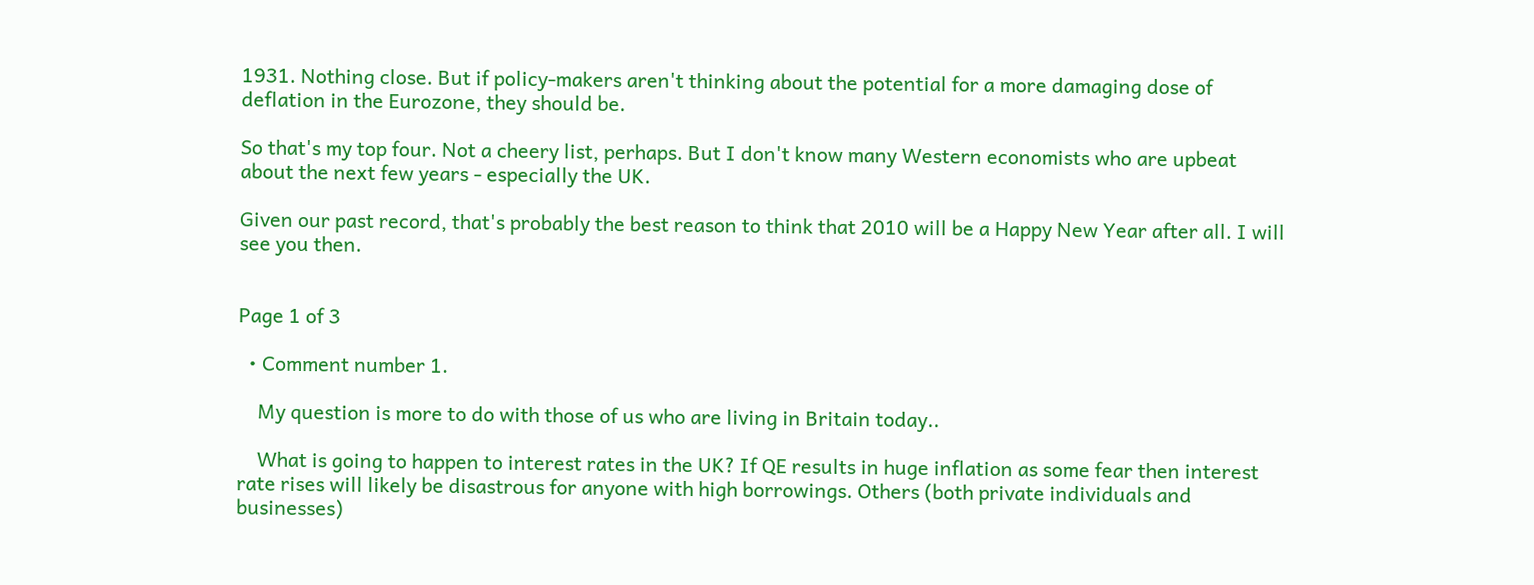1931. Nothing close. But if policy-makers aren't thinking about the potential for a more damaging dose of deflation in the Eurozone, they should be.

So that's my top four. Not a cheery list, perhaps. But I don't know many Western economists who are upbeat about the next few years - especially the UK.

Given our past record, that's probably the best reason to think that 2010 will be a Happy New Year after all. I will see you then.


Page 1 of 3

  • Comment number 1.

    My question is more to do with those of us who are living in Britain today..

    What is going to happen to interest rates in the UK? If QE results in huge inflation as some fear then interest rate rises will likely be disastrous for anyone with high borrowings. Others (both private individuals and businesses)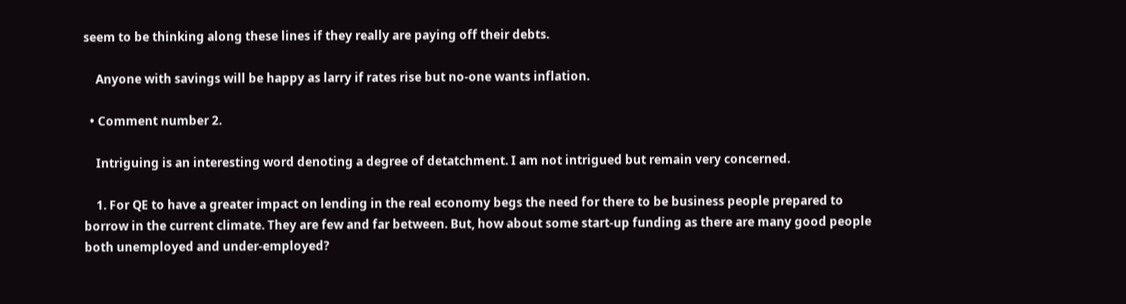seem to be thinking along these lines if they really are paying off their debts.

    Anyone with savings will be happy as larry if rates rise but no-one wants inflation.

  • Comment number 2.

    Intriguing is an interesting word denoting a degree of detatchment. I am not intrigued but remain very concerned.

    1. For QE to have a greater impact on lending in the real economy begs the need for there to be business people prepared to borrow in the current climate. They are few and far between. But, how about some start-up funding as there are many good people both unemployed and under-employed?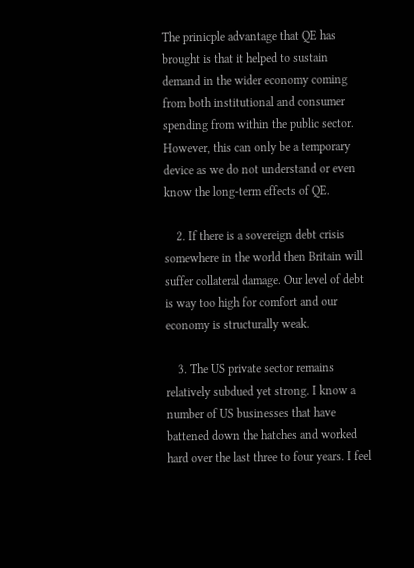The prinicple advantage that QE has brought is that it helped to sustain demand in the wider economy coming from both institutional and consumer spending from within the public sector. However, this can only be a temporary device as we do not understand or even know the long-term effects of QE.

    2. If there is a sovereign debt crisis somewhere in the world then Britain will suffer collateral damage. Our level of debt is way too high for comfort and our economy is structurally weak.

    3. The US private sector remains relatively subdued yet strong. I know a number of US businesses that have battened down the hatches and worked hard over the last three to four years. I feel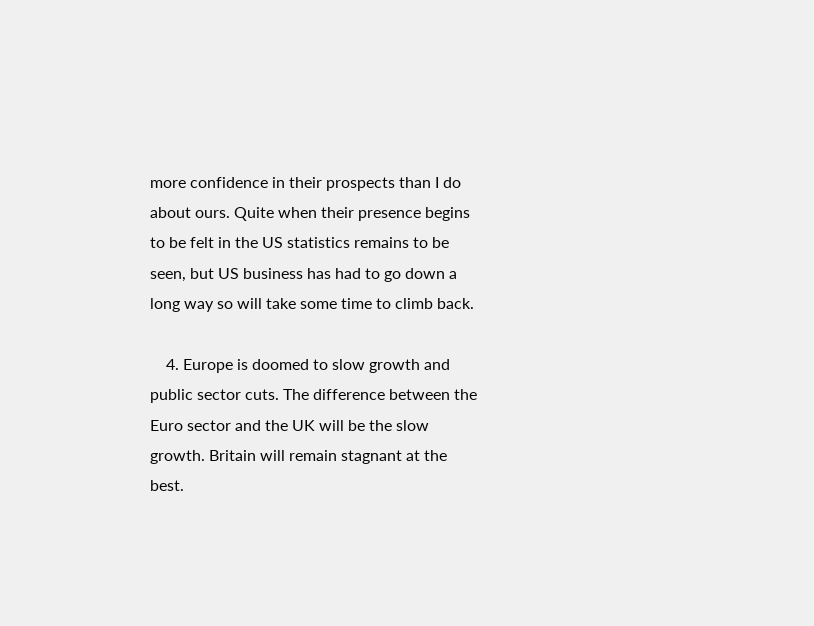more confidence in their prospects than I do about ours. Quite when their presence begins to be felt in the US statistics remains to be seen, but US business has had to go down a long way so will take some time to climb back.

    4. Europe is doomed to slow growth and public sector cuts. The difference between the Euro sector and the UK will be the slow growth. Britain will remain stagnant at the best.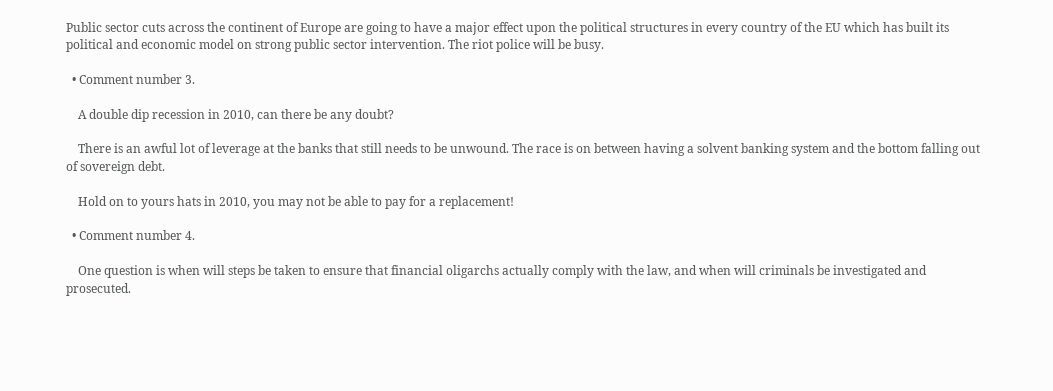Public sector cuts across the continent of Europe are going to have a major effect upon the political structures in every country of the EU which has built its political and economic model on strong public sector intervention. The riot police will be busy.

  • Comment number 3.

    A double dip recession in 2010, can there be any doubt?

    There is an awful lot of leverage at the banks that still needs to be unwound. The race is on between having a solvent banking system and the bottom falling out of sovereign debt.

    Hold on to yours hats in 2010, you may not be able to pay for a replacement!

  • Comment number 4.

    One question is when will steps be taken to ensure that financial oligarchs actually comply with the law, and when will criminals be investigated and prosecuted.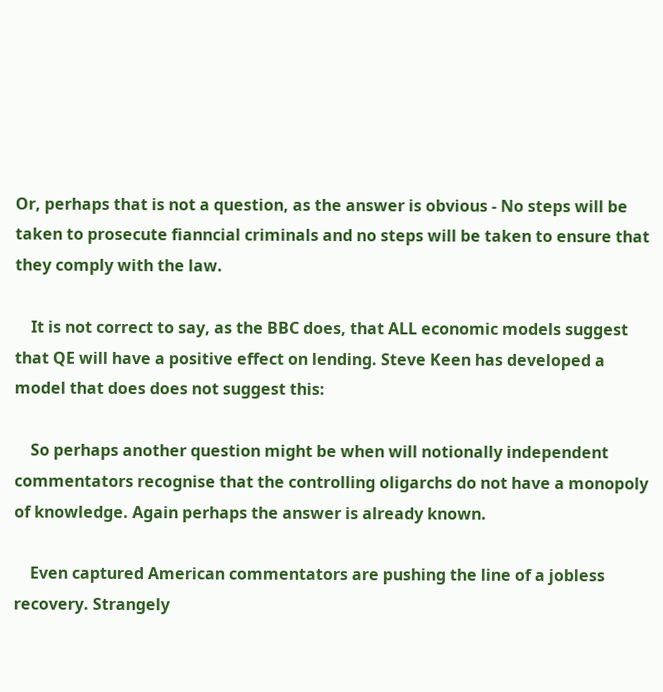Or, perhaps that is not a question, as the answer is obvious - No steps will be taken to prosecute fianncial criminals and no steps will be taken to ensure that they comply with the law.

    It is not correct to say, as the BBC does, that ALL economic models suggest that QE will have a positive effect on lending. Steve Keen has developed a model that does does not suggest this:

    So perhaps another question might be when will notionally independent commentators recognise that the controlling oligarchs do not have a monopoly of knowledge. Again perhaps the answer is already known.

    Even captured American commentators are pushing the line of a jobless recovery. Strangely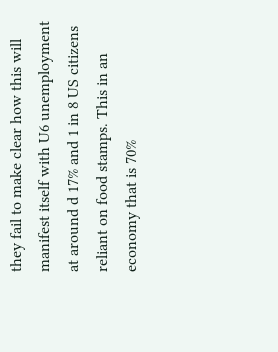they fail to make clear how this will manifest itself with U6 unemployment at around d 17% and 1 in 8 US citizens reliant on food stamps. This in an economy that is 70%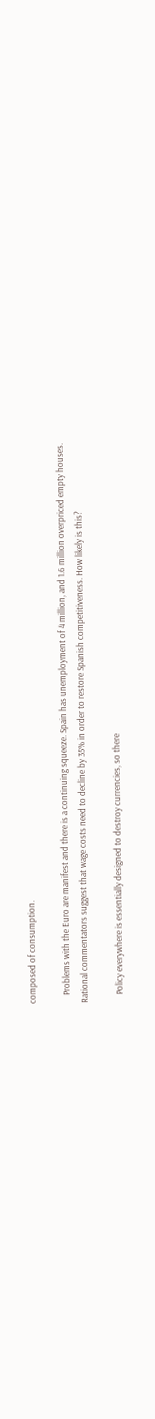composed of consumption.

    Problems with the Euro are manifest and there is a continuing squeeze. Spain has unemployment of 4 million, and 1.6 million overpriced empty houses. Rational commentators suggest that wage costs need to decline by 35% in order to restore Spanish competitiveness. How likely is this?

    Policy everywhere is essentially designed to destroy currencies, so there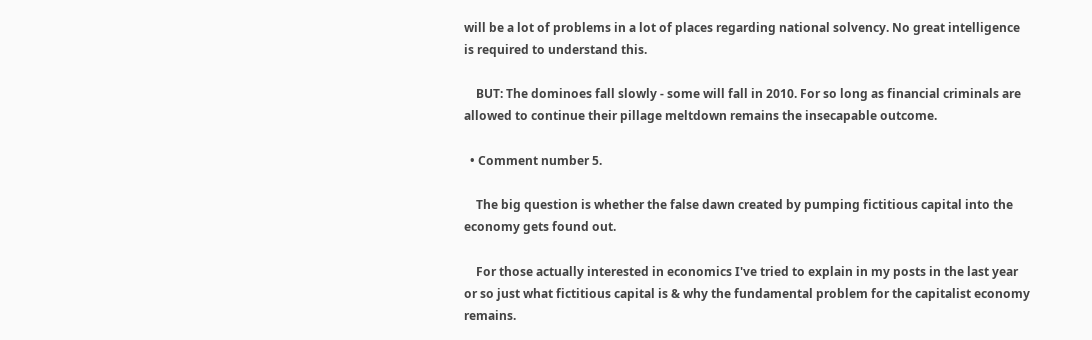will be a lot of problems in a lot of places regarding national solvency. No great intelligence is required to understand this.

    BUT: The dominoes fall slowly - some will fall in 2010. For so long as financial criminals are allowed to continue their pillage meltdown remains the insecapable outcome.

  • Comment number 5.

    The big question is whether the false dawn created by pumping fictitious capital into the economy gets found out.

    For those actually interested in economics I've tried to explain in my posts in the last year or so just what fictitious capital is & why the fundamental problem for the capitalist economy remains.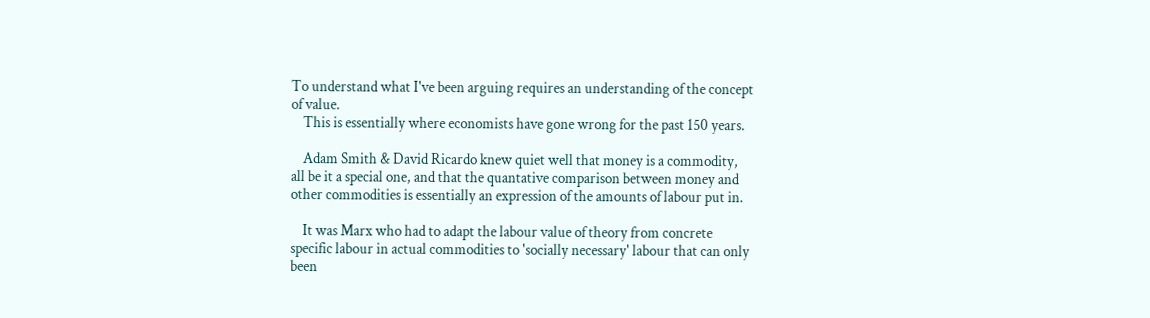To understand what I've been arguing requires an understanding of the concept of value.
    This is essentially where economists have gone wrong for the past 150 years.

    Adam Smith & David Ricardo knew quiet well that money is a commodity, all be it a special one, and that the quantative comparison between money and other commodities is essentially an expression of the amounts of labour put in.

    It was Marx who had to adapt the labour value of theory from concrete specific labour in actual commodities to 'socially necessary' labour that can only been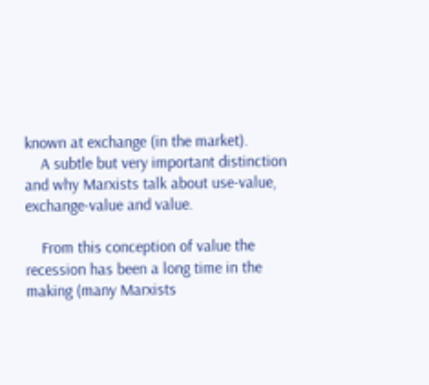known at exchange (in the market).
    A subtle but very important distinction and why Marxists talk about use-value, exchange-value and value.

    From this conception of value the recession has been a long time in the making (many Marxists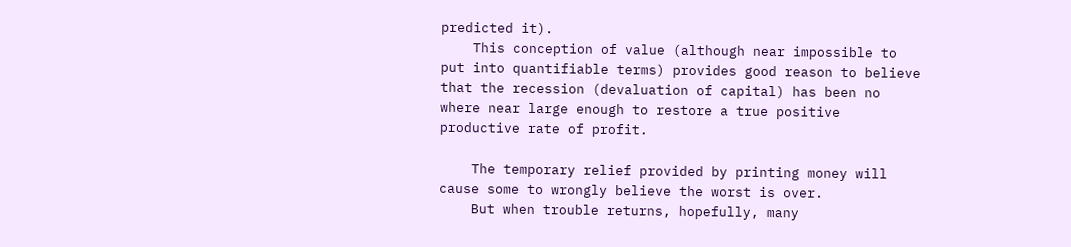predicted it).
    This conception of value (although near impossible to put into quantifiable terms) provides good reason to believe that the recession (devaluation of capital) has been no where near large enough to restore a true positive productive rate of profit.

    The temporary relief provided by printing money will cause some to wrongly believe the worst is over.
    But when trouble returns, hopefully, many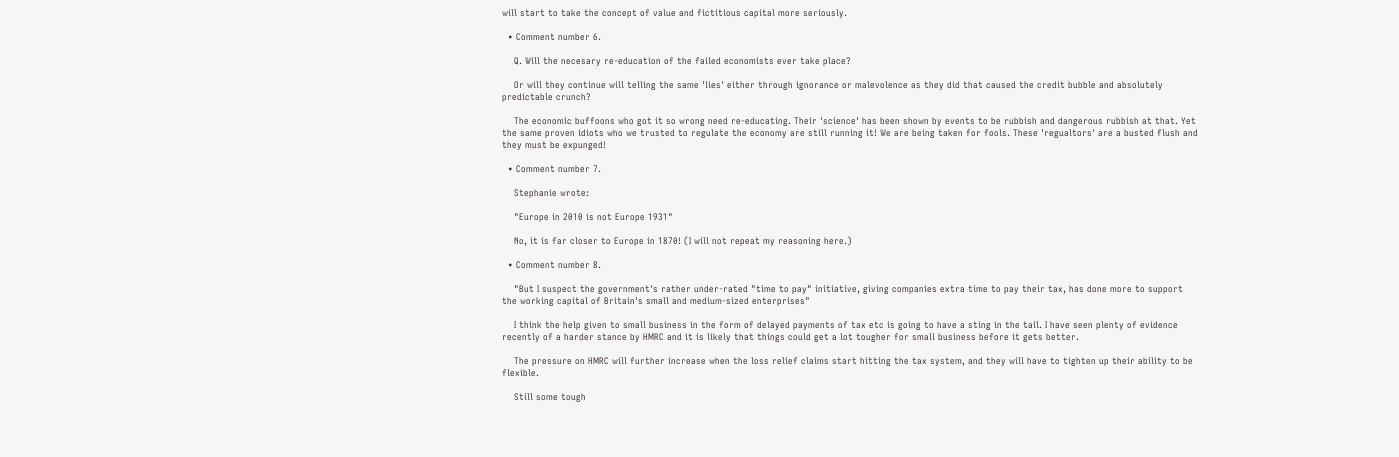will start to take the concept of value and fictitious capital more seriously.

  • Comment number 6.

    Q. Will the necesary re-education of the failed economists ever take place?

    Or will they continue will telling the same 'lies' either through ignorance or malevolence as they did that caused the credit bubble and absolutely predictable crunch?

    The economic buffoons who got it so wrong need re-educating. Their 'science' has been shown by events to be rubbish and dangerous rubbish at that. Yet the same proven idiots who we trusted to regulate the economy are still running it! We are being taken for fools. These 'regualtors' are a busted flush and they must be expunged!

  • Comment number 7.

    Stephanie wrote:

    "Europe in 2010 is not Europe 1931"

    No, it is far closer to Europe in 1870! (I will not repeat my reasoning here.)

  • Comment number 8.

    "But I suspect the government's rather under-rated "time to pay" initiative, giving companies extra time to pay their tax, has done more to support the working capital of Britain's small and medium-sized enterprises"

    I think the help given to small business in the form of delayed payments of tax etc is going to have a sting in the tail. I have seen plenty of evidence recently of a harder stance by HMRC and it is likely that things could get a lot tougher for small business before it gets better.

    The pressure on HMRC will further increase when the loss relief claims start hitting the tax system, and they will have to tighten up their ability to be flexible.

    Still some tough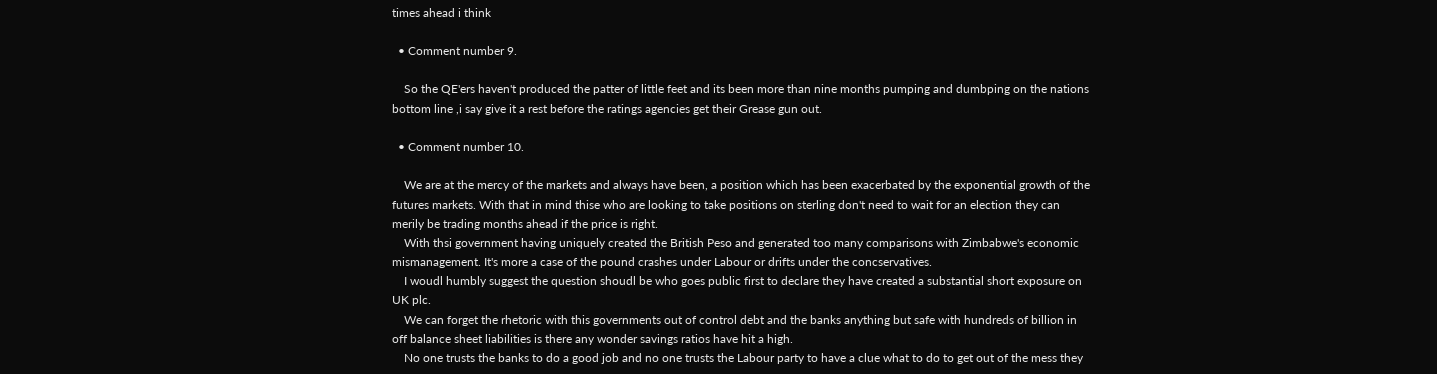times ahead i think

  • Comment number 9.

    So the QE'ers haven't produced the patter of little feet and its been more than nine months pumping and dumbping on the nations bottom line ,i say give it a rest before the ratings agencies get their Grease gun out.

  • Comment number 10.

    We are at the mercy of the markets and always have been, a position which has been exacerbated by the exponential growth of the futures markets. With that in mind thise who are looking to take positions on sterling don't need to wait for an election they can merily be trading months ahead if the price is right.
    With thsi government having uniquely created the British Peso and generated too many comparisons with Zimbabwe's economic mismanagement. It's more a case of the pound crashes under Labour or drifts under the concservatives.
    I woudl humbly suggest the question shoudl be who goes public first to declare they have created a substantial short exposure on UK plc.
    We can forget the rhetoric with this governments out of control debt and the banks anything but safe with hundreds of billion in off balance sheet liabilities is there any wonder savings ratios have hit a high.
    No one trusts the banks to do a good job and no one trusts the Labour party to have a clue what to do to get out of the mess they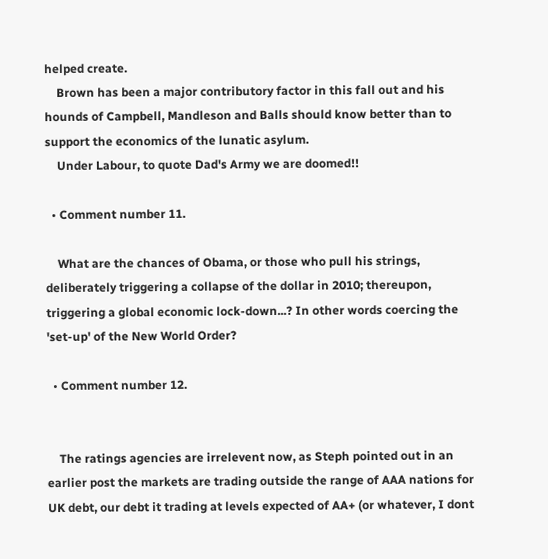helped create.
    Brown has been a major contributory factor in this fall out and his hounds of Campbell, Mandleson and Balls should know better than to support the economics of the lunatic asylum.
    Under Labour, to quote Dad's Army we are doomed!!

  • Comment number 11.

    What are the chances of Obama, or those who pull his strings, deliberately triggering a collapse of the dollar in 2010; thereupon, triggering a global economic lock-down...? In other words coercing the 'set-up' of the New World Order?

  • Comment number 12.


    The ratings agencies are irrelevent now, as Steph pointed out in an earlier post the markets are trading outside the range of AAA nations for UK debt, our debt it trading at levels expected of AA+ (or whatever, I dont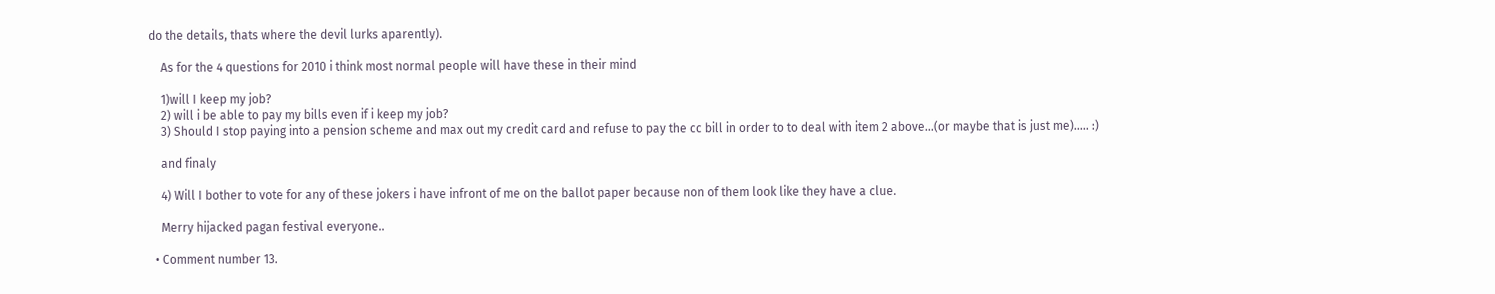do the details, thats where the devil lurks aparently).

    As for the 4 questions for 2010 i think most normal people will have these in their mind

    1)will I keep my job?
    2) will i be able to pay my bills even if i keep my job?
    3) Should I stop paying into a pension scheme and max out my credit card and refuse to pay the cc bill in order to to deal with item 2 above...(or maybe that is just me)..... :)

    and finaly

    4) Will I bother to vote for any of these jokers i have infront of me on the ballot paper because non of them look like they have a clue.

    Merry hijacked pagan festival everyone..

  • Comment number 13.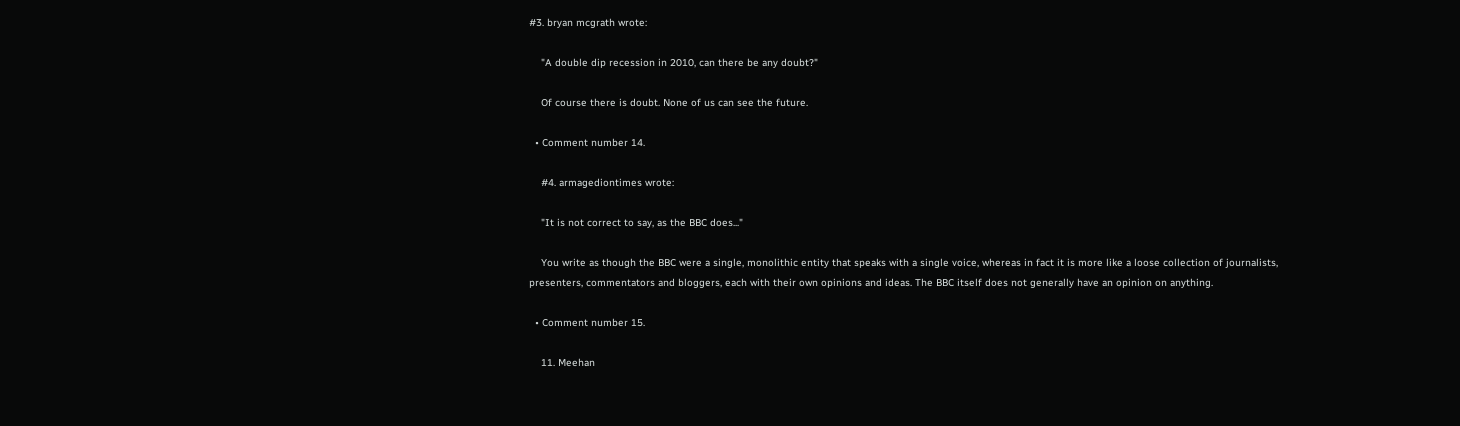#3. bryan mcgrath wrote:

    "A double dip recession in 2010, can there be any doubt?"

    Of course there is doubt. None of us can see the future.

  • Comment number 14.

    #4. armagediontimes wrote:

    "It is not correct to say, as the BBC does..."

    You write as though the BBC were a single, monolithic entity that speaks with a single voice, whereas in fact it is more like a loose collection of journalists, presenters, commentators and bloggers, each with their own opinions and ideas. The BBC itself does not generally have an opinion on anything.

  • Comment number 15.

    11. Meehan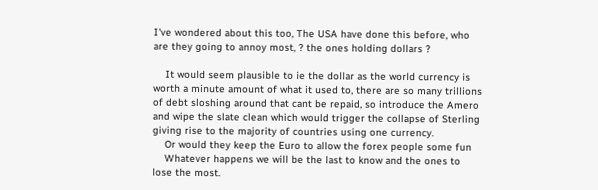I've wondered about this too, The USA have done this before, who are they going to annoy most, ? the ones holding dollars ?

    It would seem plausible to ie the dollar as the world currency is worth a minute amount of what it used to, there are so many trillions of debt sloshing around that cant be repaid, so introduce the Amero and wipe the slate clean which would trigger the collapse of Sterling giving rise to the majority of countries using one currency.
    Or would they keep the Euro to allow the forex people some fun
    Whatever happens we will be the last to know and the ones to lose the most.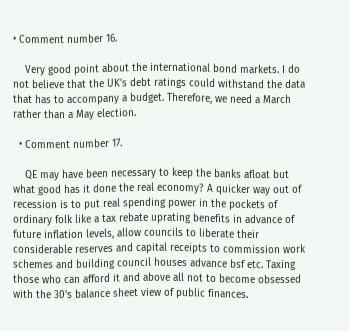• Comment number 16.

    Very good point about the international bond markets. I do not believe that the UK's debt ratings could withstand the data that has to accompany a budget. Therefore, we need a March rather than a May election.

  • Comment number 17.

    QE may have been necessary to keep the banks afloat but what good has it done the real economy? A quicker way out of recession is to put real spending power in the pockets of ordinary folk like a tax rebate uprating benefits in advance of future inflation levels, allow councils to liberate their considerable reserves and capital receipts to commission work schemes and building council houses advance bsf etc. Taxing those who can afford it and above all not to become obsessed with the 30's balance sheet view of public finances.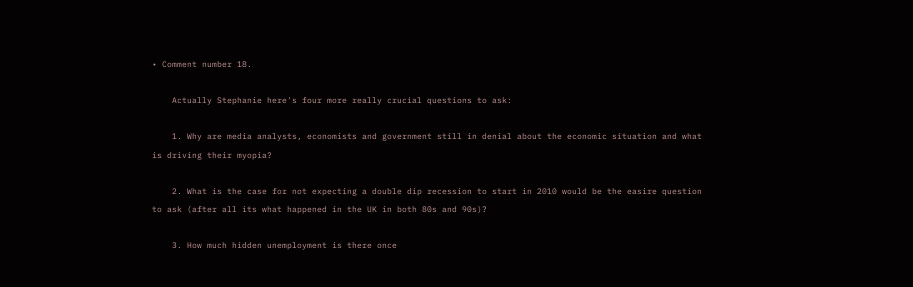• Comment number 18.

    Actually Stephanie here's four more really crucial questions to ask:

    1. Why are media analysts, economists and government still in denial about the economic situation and what is driving their myopia?

    2. What is the case for not expecting a double dip recession to start in 2010 would be the easire question to ask (after all its what happened in the UK in both 80s and 90s)?

    3. How much hidden unemployment is there once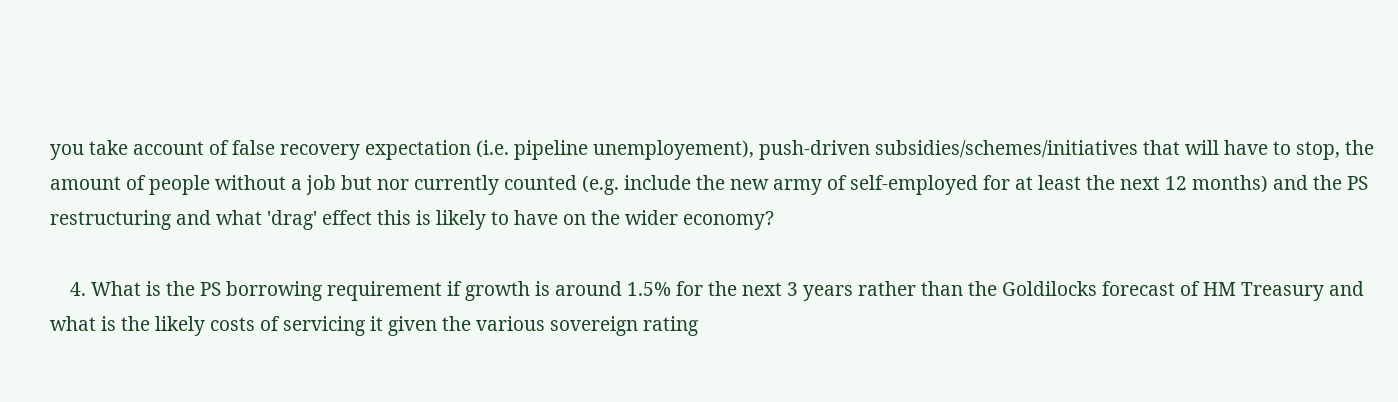you take account of false recovery expectation (i.e. pipeline unemployement), push-driven subsidies/schemes/initiatives that will have to stop, the amount of people without a job but nor currently counted (e.g. include the new army of self-employed for at least the next 12 months) and the PS restructuring and what 'drag' effect this is likely to have on the wider economy?

    4. What is the PS borrowing requirement if growth is around 1.5% for the next 3 years rather than the Goldilocks forecast of HM Treasury and what is the likely costs of servicing it given the various sovereign rating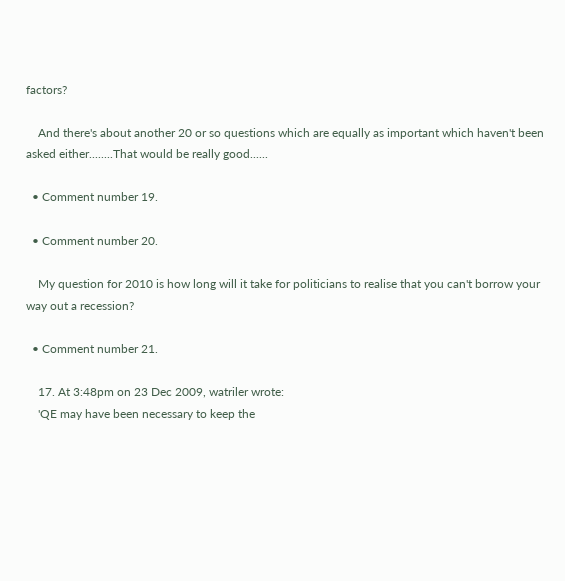factors?

    And there's about another 20 or so questions which are equally as important which haven't been asked either........That would be really good......

  • Comment number 19.

  • Comment number 20.

    My question for 2010 is how long will it take for politicians to realise that you can't borrow your way out a recession?

  • Comment number 21.

    17. At 3:48pm on 23 Dec 2009, watriler wrote:
    'QE may have been necessary to keep the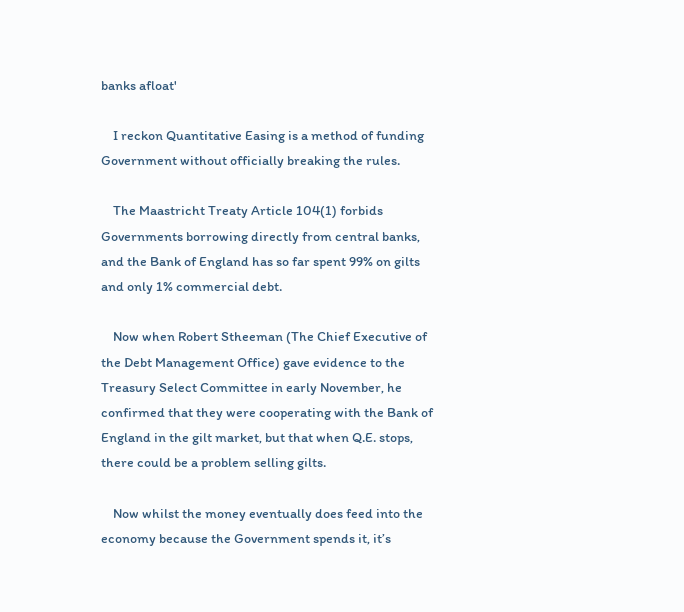banks afloat'

    I reckon Quantitative Easing is a method of funding Government without officially breaking the rules.

    The Maastricht Treaty Article 104(1) forbids Governments borrowing directly from central banks, and the Bank of England has so far spent 99% on gilts and only 1% commercial debt.

    Now when Robert Stheeman (The Chief Executive of the Debt Management Office) gave evidence to the Treasury Select Committee in early November, he confirmed that they were cooperating with the Bank of England in the gilt market, but that when Q.E. stops, there could be a problem selling gilts.

    Now whilst the money eventually does feed into the economy because the Government spends it, it’s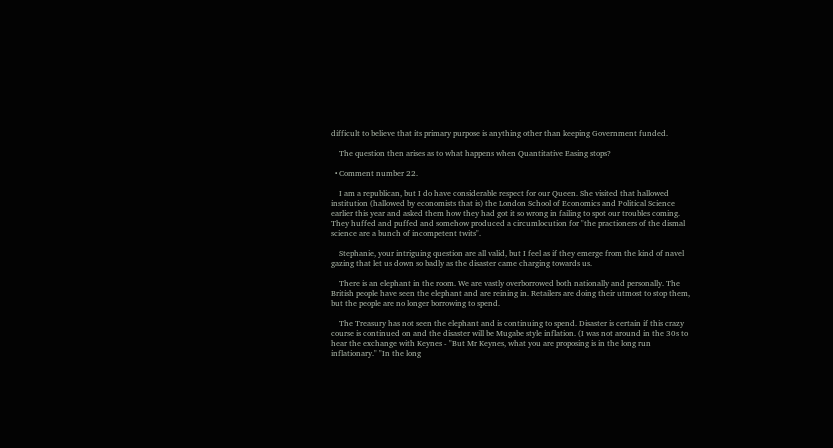difficult to believe that its primary purpose is anything other than keeping Government funded.

    The question then arises as to what happens when Quantitative Easing stops?

  • Comment number 22.

    I am a republican, but I do have considerable respect for our Queen. She visited that hallowed institution (hallowed by economists that is) the London School of Economics and Political Science earlier this year and asked them how they had got it so wrong in failing to spot our troubles coming. They huffed and puffed and somehow produced a circumlocution for "the practioners of the dismal science are a bunch of incompetent twits".

    Stephanie, your intriguing question are all valid, but I feel as if they emerge from the kind of navel gazing that let us down so badly as the disaster came charging towards us.

    There is an elephant in the room. We are vastly overborrowed both nationally and personally. The British people have seen the elephant and are reining in. Retailers are doing their utmost to stop them, but the people are no longer borrowing to spend.

    The Treasury has not seen the elephant and is continuing to spend. Disaster is certain if this crazy course is continued on and the disaster will be Mugabe style inflation. (I was not around in the 30s to hear the exchange with Keynes - "But Mr Keynes, what you are proposing is in the long run inflationary." "In the long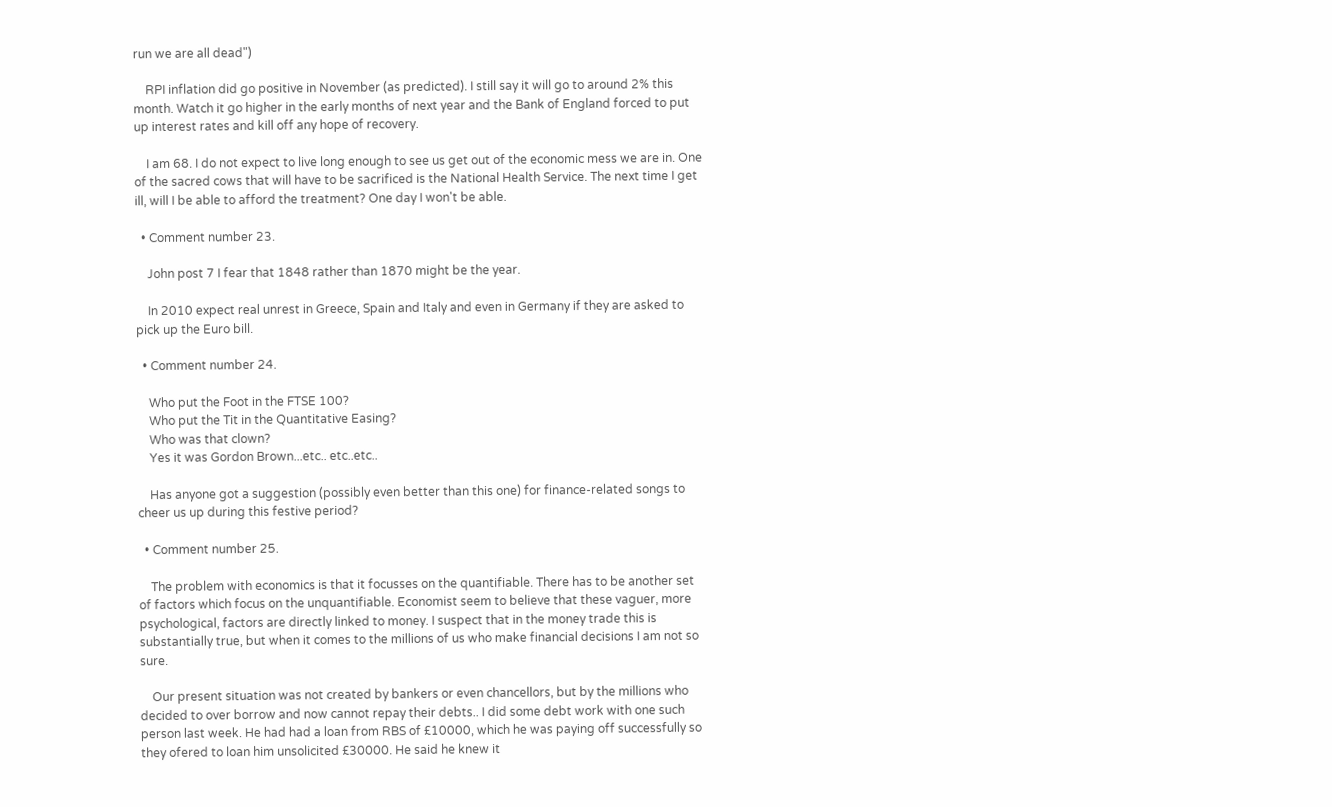run we are all dead")

    RPI inflation did go positive in November (as predicted). I still say it will go to around 2% this month. Watch it go higher in the early months of next year and the Bank of England forced to put up interest rates and kill off any hope of recovery.

    I am 68. I do not expect to live long enough to see us get out of the economic mess we are in. One of the sacred cows that will have to be sacrificed is the National Health Service. The next time I get ill, will I be able to afford the treatment? One day I won't be able.

  • Comment number 23.

    John post 7 I fear that 1848 rather than 1870 might be the year.

    In 2010 expect real unrest in Greece, Spain and Italy and even in Germany if they are asked to pick up the Euro bill.

  • Comment number 24.

    Who put the Foot in the FTSE 100?
    Who put the Tit in the Quantitative Easing?
    Who was that clown?
    Yes it was Gordon Brown...etc.. etc..etc..

    Has anyone got a suggestion (possibly even better than this one) for finance-related songs to cheer us up during this festive period?

  • Comment number 25.

    The problem with economics is that it focusses on the quantifiable. There has to be another set of factors which focus on the unquantifiable. Economist seem to believe that these vaguer, more psychological, factors are directly linked to money. I suspect that in the money trade this is substantially true, but when it comes to the millions of us who make financial decisions I am not so sure.

    Our present situation was not created by bankers or even chancellors, but by the millions who decided to over borrow and now cannot repay their debts.. I did some debt work with one such person last week. He had had a loan from RBS of £10000, which he was paying off successfully so they ofered to loan him unsolicited £30000. He said he knew it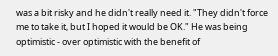was a bit risky and he didn't really need it. "They didn't force me to take it, but I hoped it would be OK." He was being optimistic - over optimistic with the benefit of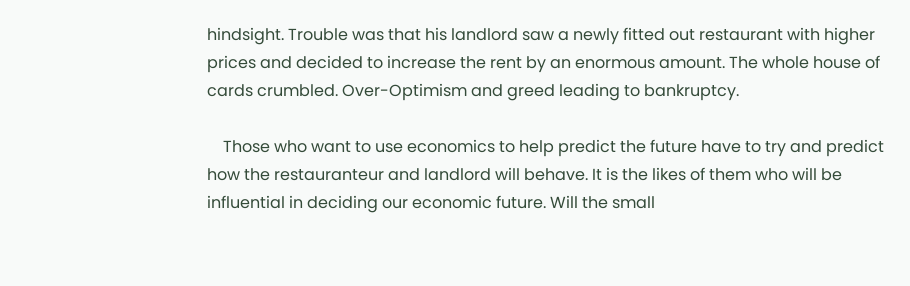hindsight. Trouble was that his landlord saw a newly fitted out restaurant with higher prices and decided to increase the rent by an enormous amount. The whole house of cards crumbled. Over-Optimism and greed leading to bankruptcy.

    Those who want to use economics to help predict the future have to try and predict how the restauranteur and landlord will behave. It is the likes of them who will be influential in deciding our economic future. Will the small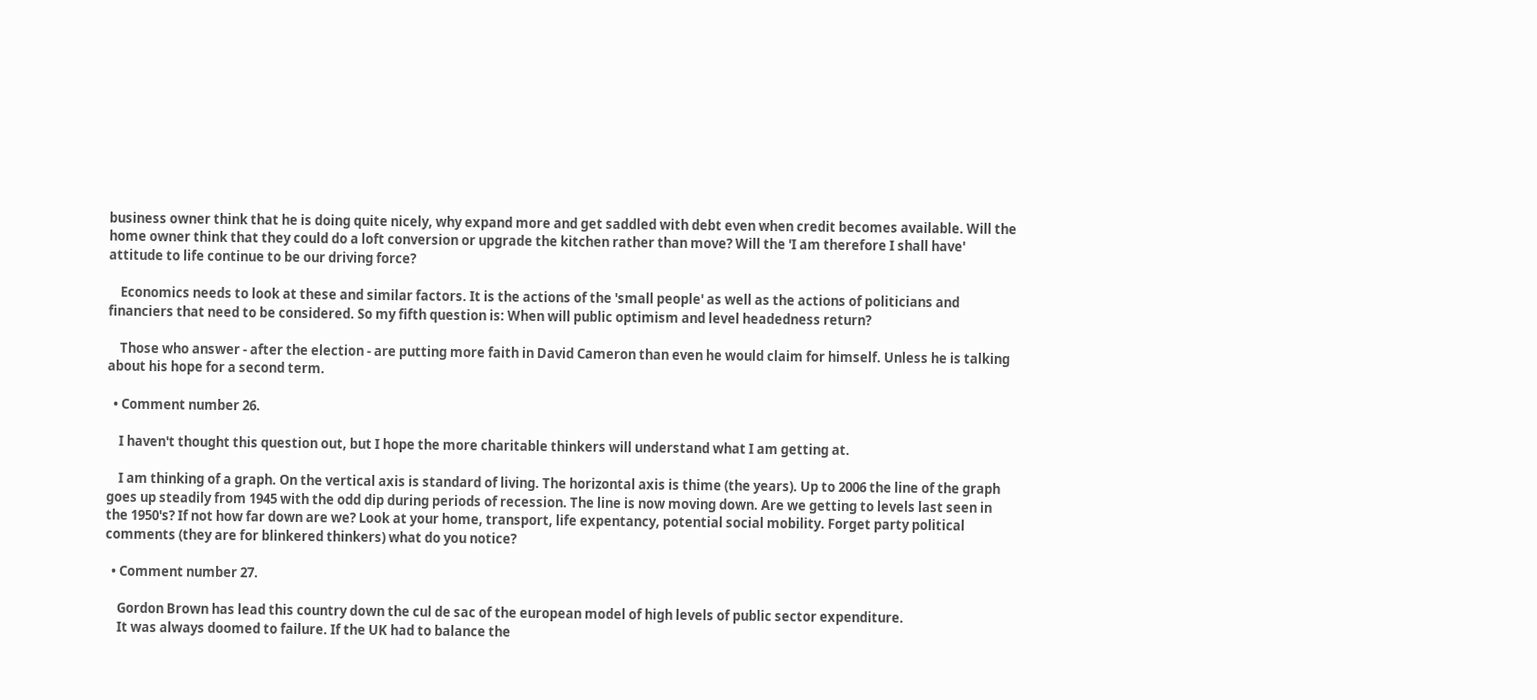business owner think that he is doing quite nicely, why expand more and get saddled with debt even when credit becomes available. Will the home owner think that they could do a loft conversion or upgrade the kitchen rather than move? Will the 'I am therefore I shall have' attitude to life continue to be our driving force?

    Economics needs to look at these and similar factors. It is the actions of the 'small people' as well as the actions of politicians and financiers that need to be considered. So my fifth question is: When will public optimism and level headedness return?

    Those who answer - after the election - are putting more faith in David Cameron than even he would claim for himself. Unless he is talking about his hope for a second term.

  • Comment number 26.

    I haven't thought this question out, but I hope the more charitable thinkers will understand what I am getting at.

    I am thinking of a graph. On the vertical axis is standard of living. The horizontal axis is thime (the years). Up to 2006 the line of the graph goes up steadily from 1945 with the odd dip during periods of recession. The line is now moving down. Are we getting to levels last seen in the 1950's? If not how far down are we? Look at your home, transport, life expentancy, potential social mobility. Forget party political comments (they are for blinkered thinkers) what do you notice?

  • Comment number 27.

    Gordon Brown has lead this country down the cul de sac of the european model of high levels of public sector expenditure.
    It was always doomed to failure. If the UK had to balance the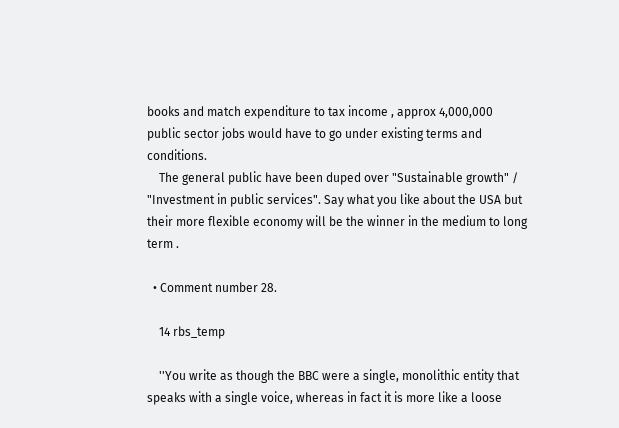books and match expenditure to tax income , approx 4,000,000 public sector jobs would have to go under existing terms and conditions.
    The general public have been duped over "Sustainable growth" / "Investment in public services". Say what you like about the USA but their more flexible economy will be the winner in the medium to long term .

  • Comment number 28.

    14 rbs_temp

    ''You write as though the BBC were a single, monolithic entity that speaks with a single voice, whereas in fact it is more like a loose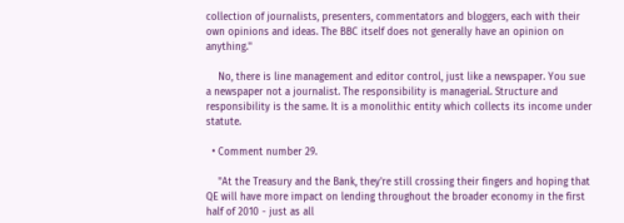collection of journalists, presenters, commentators and bloggers, each with their own opinions and ideas. The BBC itself does not generally have an opinion on anything.''

    No, there is line management and editor control, just like a newspaper. You sue a newspaper not a journalist. The responsibility is managerial. Structure and responsibility is the same. It is a monolithic entity which collects its income under statute.

  • Comment number 29.

    "At the Treasury and the Bank, they're still crossing their fingers and hoping that QE will have more impact on lending throughout the broader economy in the first half of 2010 - just as all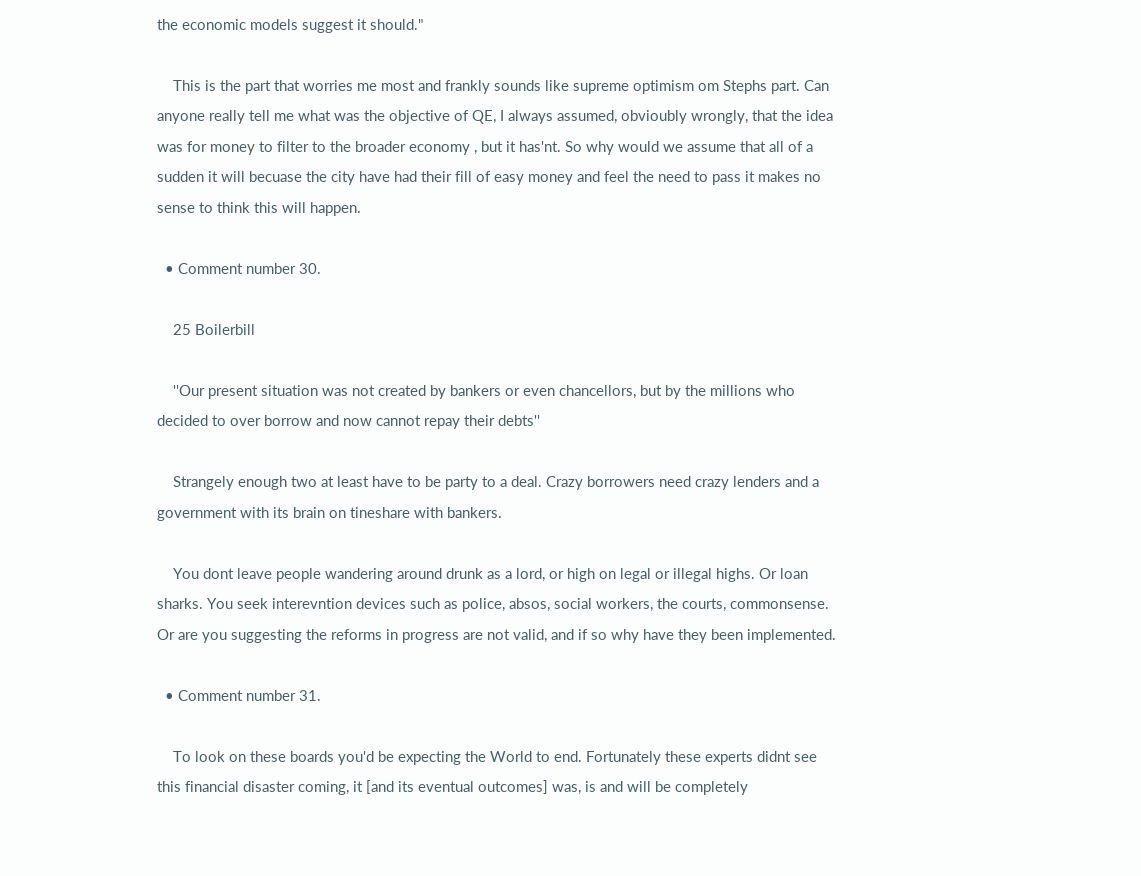the economic models suggest it should."

    This is the part that worries me most and frankly sounds like supreme optimism om Stephs part. Can anyone really tell me what was the objective of QE, I always assumed, obvioubly wrongly, that the idea was for money to filter to the broader economy , but it has'nt. So why would we assume that all of a sudden it will becuase the city have had their fill of easy money and feel the need to pass it makes no sense to think this will happen.

  • Comment number 30.

    25 Boilerbill

    ''Our present situation was not created by bankers or even chancellors, but by the millions who decided to over borrow and now cannot repay their debts''

    Strangely enough two at least have to be party to a deal. Crazy borrowers need crazy lenders and a government with its brain on tineshare with bankers.

    You dont leave people wandering around drunk as a lord, or high on legal or illegal highs. Or loan sharks. You seek interevntion devices such as police, absos, social workers, the courts, commonsense. Or are you suggesting the reforms in progress are not valid, and if so why have they been implemented.

  • Comment number 31.

    To look on these boards you'd be expecting the World to end. Fortunately these experts didnt see this financial disaster coming, it [and its eventual outcomes] was, is and will be completely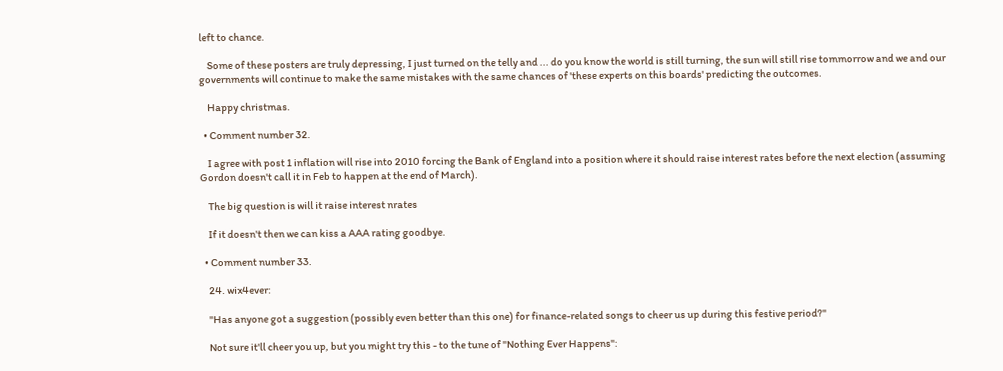left to chance.

    Some of these posters are truly depressing, I just turned on the telly and ... do you know the world is still turning, the sun will still rise tommorrow and we and our governments will continue to make the same mistakes with the same chances of 'these experts on this boards' predicting the outcomes.

    Happy christmas.

  • Comment number 32.

    I agree with post 1 inflation will rise into 2010 forcing the Bank of England into a position where it should raise interest rates before the next election (assuming Gordon doesn't call it in Feb to happen at the end of March).

    The big question is will it raise interest nrates

    If it doesn't then we can kiss a AAA rating goodbye.

  • Comment number 33.

    24. wix4ever:

    "Has anyone got a suggestion (possibly even better than this one) for finance-related songs to cheer us up during this festive period?"

    Not sure it'll cheer you up, but you might try this - to the tune of "Nothing Ever Happens":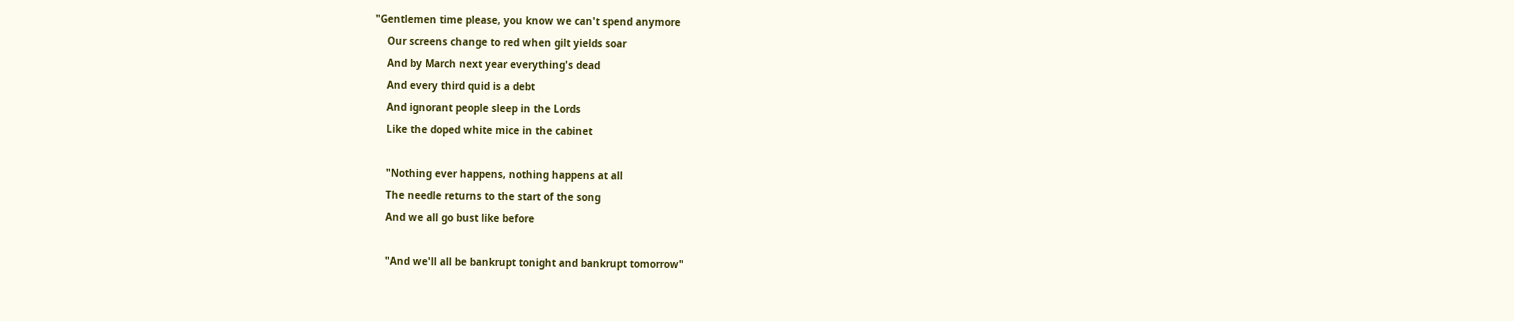"Gentlemen time please, you know we can't spend anymore
    Our screens change to red when gilt yields soar
    And by March next year everything's dead
    And every third quid is a debt
    And ignorant people sleep in the Lords
    Like the doped white mice in the cabinet

    "Nothing ever happens, nothing happens at all
    The needle returns to the start of the song
    And we all go bust like before

    "And we'll all be bankrupt tonight and bankrupt tomorrow"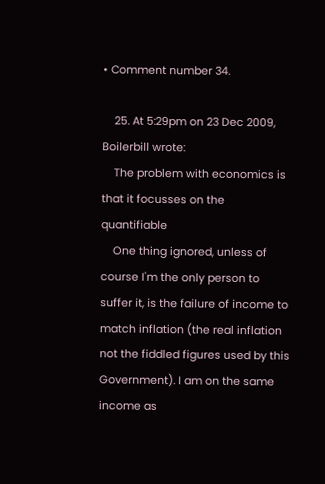• Comment number 34.

    25. At 5:29pm on 23 Dec 2009, Boilerbill wrote:
    The problem with economics is that it focusses on the quantifiable
    One thing ignored, unless of course I'm the only person to suffer it, is the failure of income to match inflation (the real inflation not the fiddled figures used by this Government). I am on the same income as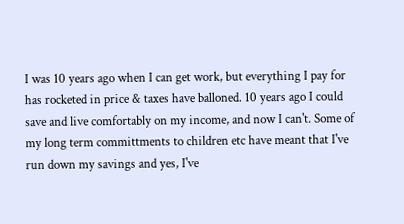I was 10 years ago when I can get work, but everything I pay for has rocketed in price & taxes have balloned. 10 years ago I could save and live comfortably on my income, and now I can't. Some of my long term committments to children etc have meant that I've run down my savings and yes, I've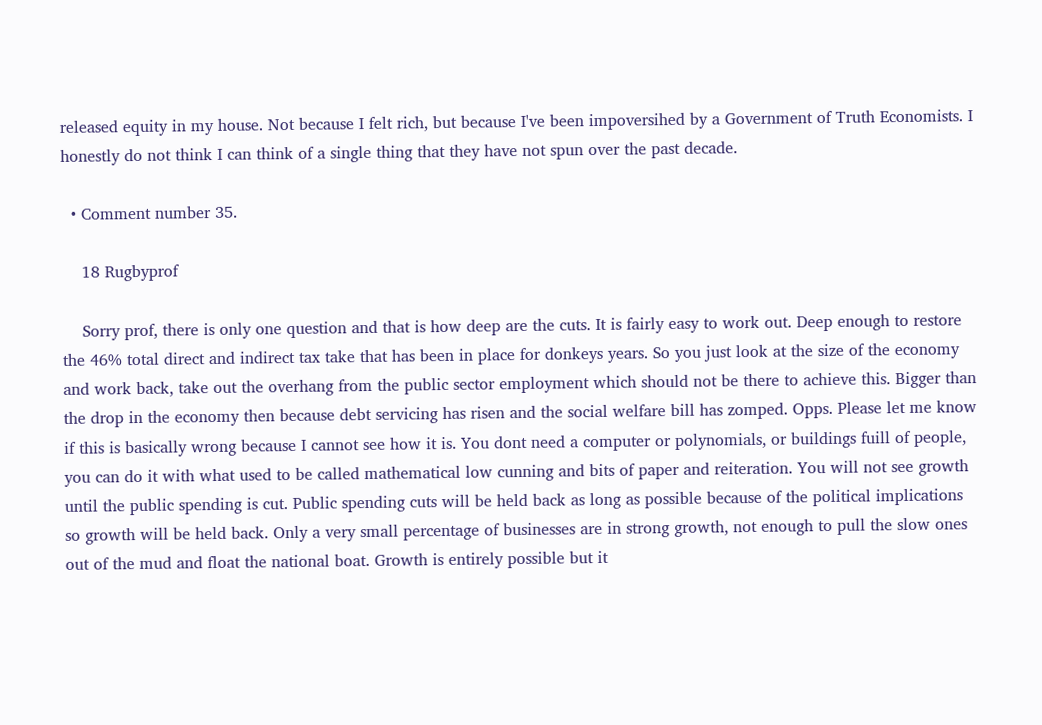released equity in my house. Not because I felt rich, but because I've been impoversihed by a Government of Truth Economists. I honestly do not think I can think of a single thing that they have not spun over the past decade.

  • Comment number 35.

    18 Rugbyprof

    Sorry prof, there is only one question and that is how deep are the cuts. It is fairly easy to work out. Deep enough to restore the 46% total direct and indirect tax take that has been in place for donkeys years. So you just look at the size of the economy and work back, take out the overhang from the public sector employment which should not be there to achieve this. Bigger than the drop in the economy then because debt servicing has risen and the social welfare bill has zomped. Opps. Please let me know if this is basically wrong because I cannot see how it is. You dont need a computer or polynomials, or buildings fuill of people, you can do it with what used to be called mathematical low cunning and bits of paper and reiteration. You will not see growth until the public spending is cut. Public spending cuts will be held back as long as possible because of the political implications so growth will be held back. Only a very small percentage of businesses are in strong growth, not enough to pull the slow ones out of the mud and float the national boat. Growth is entirely possible but it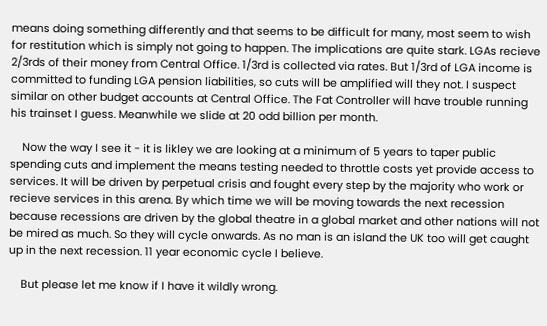means doing something differently and that seems to be difficult for many, most seem to wish for restitution which is simply not going to happen. The implications are quite stark. LGAs recieve 2/3rds of their money from Central Office. 1/3rd is collected via rates. But 1/3rd of LGA income is committed to funding LGA pension liabilities, so cuts will be amplified will they not. I suspect similar on other budget accounts at Central Office. The Fat Controller will have trouble running his trainset I guess. Meanwhile we slide at 20 odd billion per month.

    Now the way I see it - it is likley we are looking at a minimum of 5 years to taper public spending cuts and implement the means testing needed to throttle costs yet provide access to services. It will be driven by perpetual crisis and fought every step by the majority who work or recieve services in this arena. By which time we will be moving towards the next recession because recessions are driven by the global theatre in a global market and other nations will not be mired as much. So they will cycle onwards. As no man is an island the UK too will get caught up in the next recession. 11 year economic cycle I believe.

    But please let me know if I have it wildly wrong.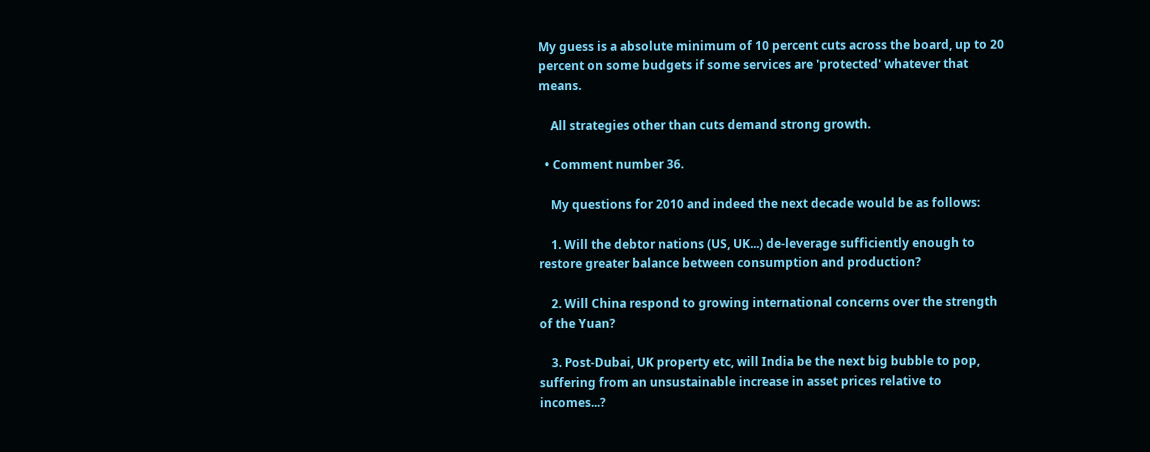My guess is a absolute minimum of 10 percent cuts across the board, up to 20 percent on some budgets if some services are 'protected' whatever that means.

    All strategies other than cuts demand strong growth.

  • Comment number 36.

    My questions for 2010 and indeed the next decade would be as follows:

    1. Will the debtor nations (US, UK...) de-leverage sufficiently enough to restore greater balance between consumption and production?

    2. Will China respond to growing international concerns over the strength of the Yuan?

    3. Post-Dubai, UK property etc, will India be the next big bubble to pop, suffering from an unsustainable increase in asset prices relative to incomes...?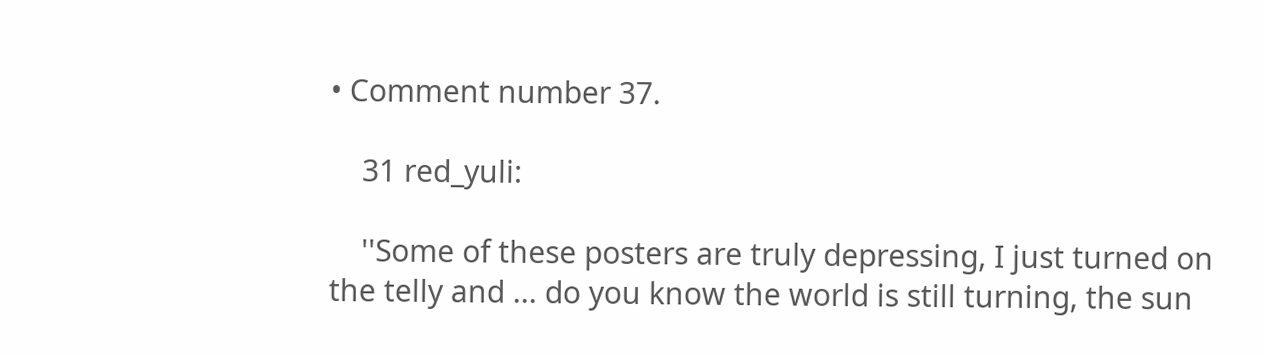• Comment number 37.

    31 red_yuli:

    ''Some of these posters are truly depressing, I just turned on the telly and ... do you know the world is still turning, the sun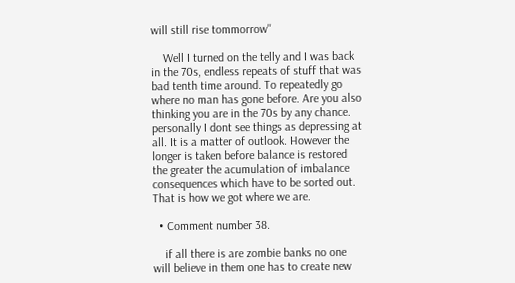will still rise tommorrow''

    Well I turned on the telly and I was back in the 70s, endless repeats of stuff that was bad tenth time around. To repeatedly go where no man has gone before. Are you also thinking you are in the 70s by any chance. personally I dont see things as depressing at all. It is a matter of outlook. However the longer is taken before balance is restored the greater the acumulation of imbalance consequences which have to be sorted out. That is how we got where we are.

  • Comment number 38.

    if all there is are zombie banks no one will believe in them one has to create new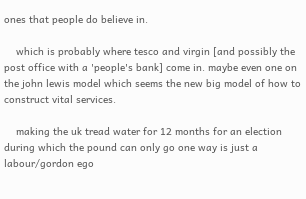ones that people do believe in.

    which is probably where tesco and virgin [and possibly the post office with a 'people's bank] come in. maybe even one on the john lewis model which seems the new big model of how to construct vital services.

    making the uk tread water for 12 months for an election during which the pound can only go one way is just a labour/gordon ego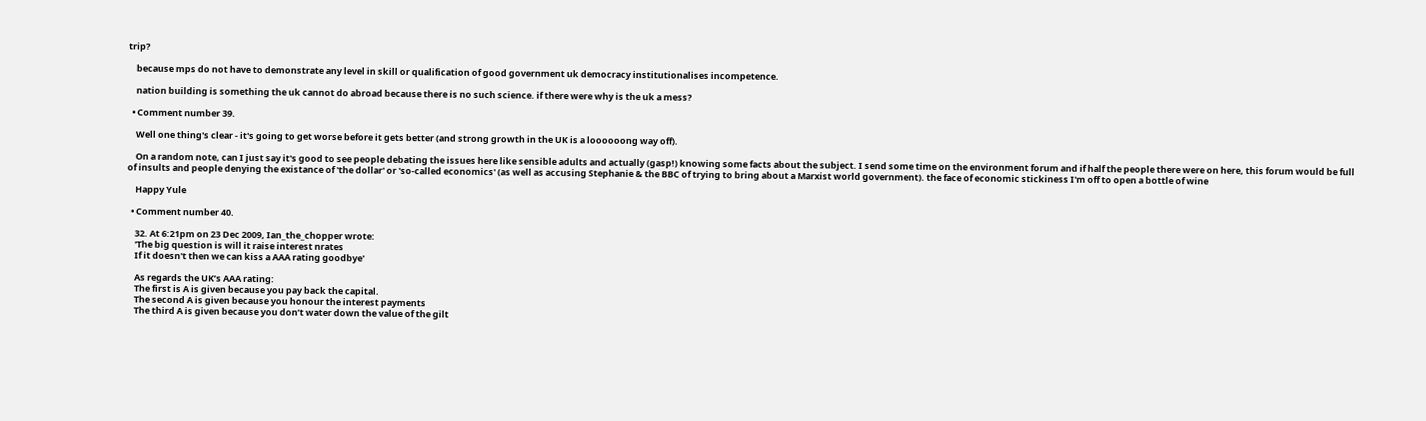trip?

    because mps do not have to demonstrate any level in skill or qualification of good government uk democracy institutionalises incompetence.

    nation building is something the uk cannot do abroad because there is no such science. if there were why is the uk a mess?

  • Comment number 39.

    Well one thing's clear - it's going to get worse before it gets better (and strong growth in the UK is a loooooong way off).

    On a random note, can I just say it's good to see people debating the issues here like sensible adults and actually (gasp!) knowing some facts about the subject. I send some time on the environment forum and if half the people there were on here, this forum would be full of insults and people denying the existance of 'the dollar' or 'so-called economics' (as well as accusing Stephanie & the BBC of trying to bring about a Marxist world government). the face of economic stickiness I'm off to open a bottle of wine

    Happy Yule

  • Comment number 40.

    32. At 6:21pm on 23 Dec 2009, Ian_the_chopper wrote:
    'The big question is will it raise interest nrates
    If it doesn't then we can kiss a AAA rating goodbye'

    As regards the UK’s AAA rating:
    The first is A is given because you pay back the capital.
    The second A is given because you honour the interest payments
    The third A is given because you don’t water down the value of the gilt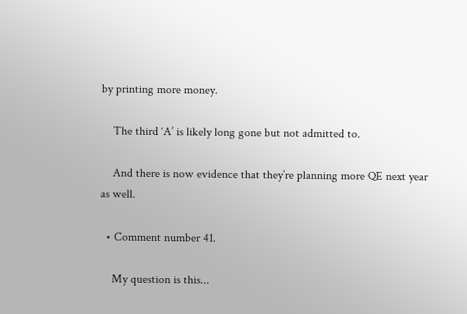by printing more money.

    The third ‘A’ is likely long gone but not admitted to.

    And there is now evidence that they’re planning more QE next year as well.

  • Comment number 41.

    My question is this...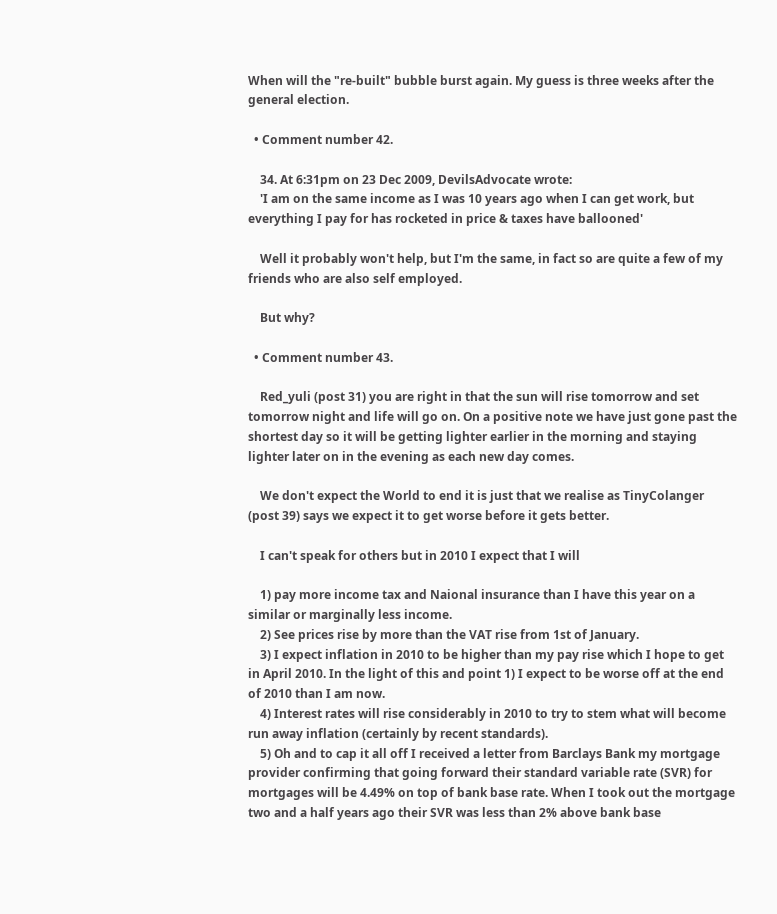When will the "re-built" bubble burst again. My guess is three weeks after the general election.

  • Comment number 42.

    34. At 6:31pm on 23 Dec 2009, DevilsAdvocate wrote:
    'I am on the same income as I was 10 years ago when I can get work, but everything I pay for has rocketed in price & taxes have ballooned'

    Well it probably won't help, but I'm the same, in fact so are quite a few of my friends who are also self employed.

    But why?

  • Comment number 43.

    Red_yuli (post 31) you are right in that the sun will rise tomorrow and set tomorrow night and life will go on. On a positive note we have just gone past the shortest day so it will be getting lighter earlier in the morning and staying lighter later on in the evening as each new day comes.

    We don't expect the World to end it is just that we realise as TinyColanger (post 39) says we expect it to get worse before it gets better.

    I can't speak for others but in 2010 I expect that I will

    1) pay more income tax and Naional insurance than I have this year on a similar or marginally less income.
    2) See prices rise by more than the VAT rise from 1st of January.
    3) I expect inflation in 2010 to be higher than my pay rise which I hope to get in April 2010. In the light of this and point 1) I expect to be worse off at the end of 2010 than I am now.
    4) Interest rates will rise considerably in 2010 to try to stem what will become run away inflation (certainly by recent standards).
    5) Oh and to cap it all off I received a letter from Barclays Bank my mortgage provider confirming that going forward their standard variable rate (SVR) for mortgages will be 4.49% on top of bank base rate. When I took out the mortgage two and a half years ago their SVR was less than 2% above bank base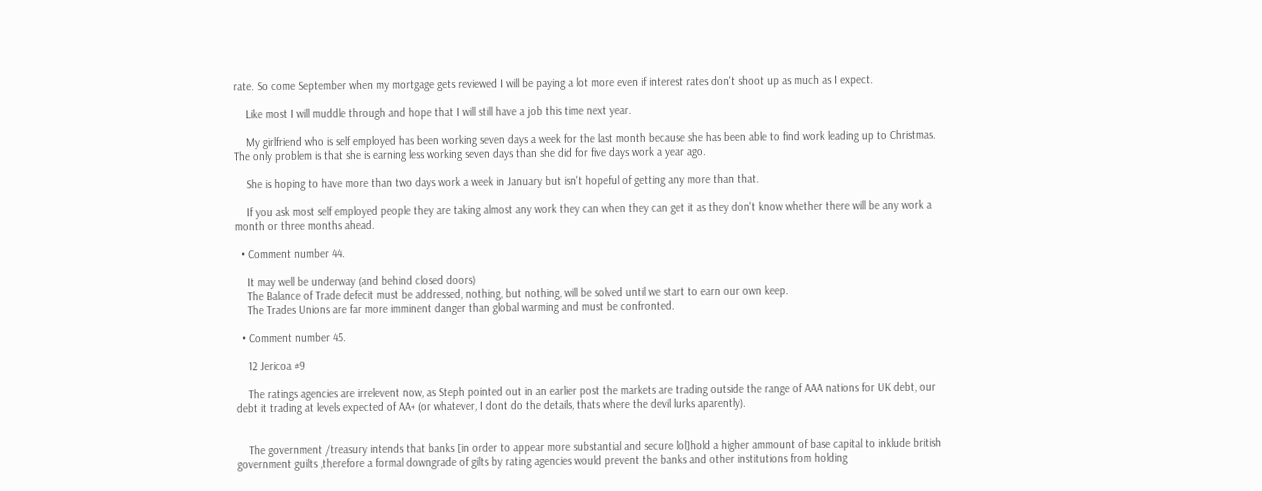rate. So come September when my mortgage gets reviewed I will be paying a lot more even if interest rates don't shoot up as much as I expect.

    Like most I will muddle through and hope that I will still have a job this time next year.

    My girlfriend who is self employed has been working seven days a week for the last month because she has been able to find work leading up to Christmas. The only problem is that she is earning less working seven days than she did for five days work a year ago.

    She is hoping to have more than two days work a week in January but isn't hopeful of getting any more than that.

    If you ask most self employed people they are taking almost any work they can when they can get it as they don't know whether there will be any work a month or three months ahead.

  • Comment number 44.

    It may well be underway (and behind closed doors)
    The Balance of Trade defecit must be addressed, nothing, but nothing, will be solved until we start to earn our own keep.
    The Trades Unions are far more imminent danger than global warming and must be confronted.

  • Comment number 45.

    12 Jericoa #9

    The ratings agencies are irrelevent now, as Steph pointed out in an earlier post the markets are trading outside the range of AAA nations for UK debt, our debt it trading at levels expected of AA+ (or whatever, I dont do the details, thats where the devil lurks aparently).


    The government /treasury intends that banks [in order to appear more substantial and secure lol]hold a higher ammount of base capital to inklude british government guilts ,therefore a formal downgrade of gilts by rating agencies would prevent the banks and other institutions from holding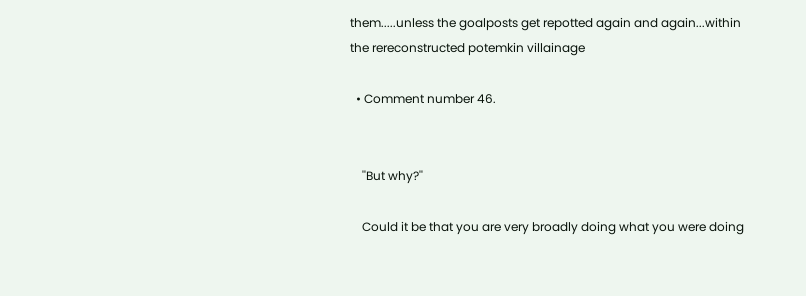them.....unless the goalposts get repotted again and again...within the rereconstructed potemkin villainage

  • Comment number 46.


    ''But why?''

    Could it be that you are very broadly doing what you were doing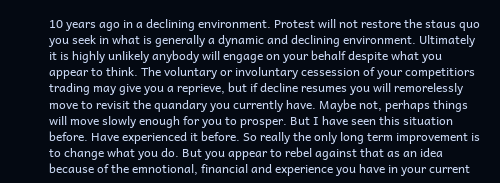10 years ago in a declining environment. Protest will not restore the staus quo you seek in what is generally a dynamic and declining environment. Ultimately it is highly unlikely anybody will engage on your behalf despite what you appear to think. The voluntary or involuntary cessession of your competitiors trading may give you a reprieve, but if decline resumes you will remorelessly move to revisit the quandary you currently have. Maybe not, perhaps things will move slowly enough for you to prosper. But I have seen this situation before. Have experienced it before. So really the only long term improvement is to change what you do. But you appear to rebel against that as an idea because of the emnotional, financial and experience you have in your current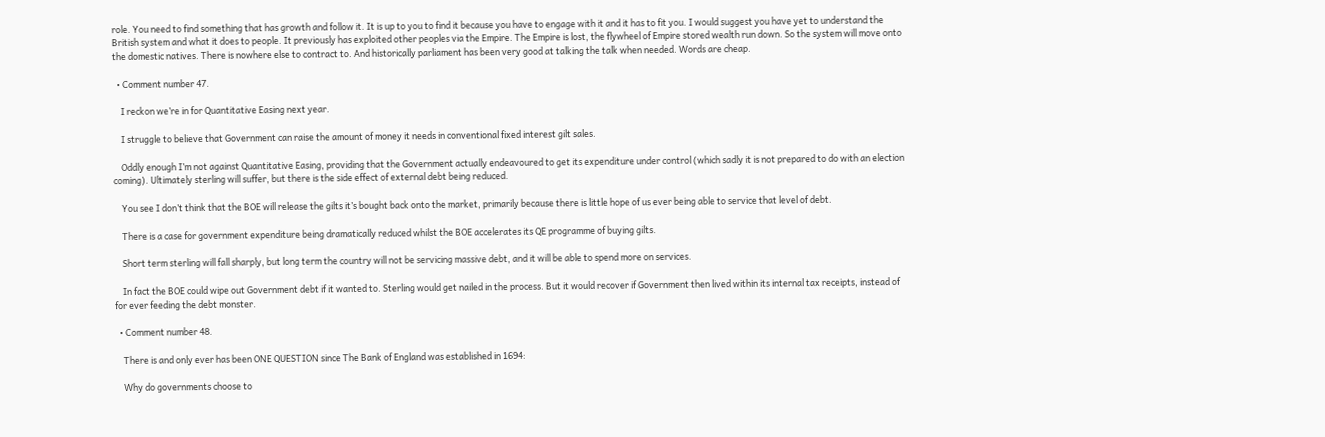role. You need to find something that has growth and follow it. It is up to you to find it because you have to engage with it and it has to fit you. I would suggest you have yet to understand the British system and what it does to people. It previously has exploited other peoples via the Empire. The Empire is lost, the flywheel of Empire stored wealth run down. So the system will move onto the domestic natives. There is nowhere else to contract to. And historically parliament has been very good at talking the talk when needed. Words are cheap.

  • Comment number 47.

    I reckon we’re in for Quantitative Easing next year.

    I struggle to believe that Government can raise the amount of money it needs in conventional fixed interest gilt sales.

    Oddly enough I’m not against Quantitative Easing, providing that the Government actually endeavoured to get its expenditure under control (which sadly it is not prepared to do with an election coming). Ultimately sterling will suffer, but there is the side effect of external debt being reduced.

    You see I don’t think that the BOE will release the gilts it’s bought back onto the market, primarily because there is little hope of us ever being able to service that level of debt.

    There is a case for government expenditure being dramatically reduced whilst the BOE accelerates its QE programme of buying gilts.

    Short term sterling will fall sharply, but long term the country will not be servicing massive debt, and it will be able to spend more on services.

    In fact the BOE could wipe out Government debt if it wanted to. Sterling would get nailed in the process. But it would recover if Government then lived within its internal tax receipts, instead of for ever feeding the debt monster.

  • Comment number 48.

    There is and only ever has been ONE QUESTION since The Bank of England was established in 1694:

    Why do governments choose to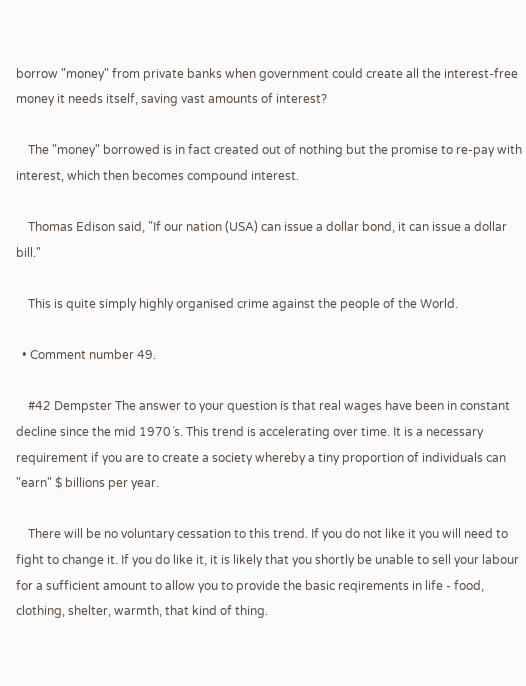borrow "money" from private banks when government could create all the interest-free money it needs itself, saving vast amounts of interest?

    The "money" borrowed is in fact created out of nothing but the promise to re-pay with interest, which then becomes compound interest.

    Thomas Edison said, "If our nation (USA) can issue a dollar bond, it can issue a dollar bill."

    This is quite simply highly organised crime against the people of the World.

  • Comment number 49.

    #42 Dempster The answer to your question is that real wages have been in constant decline since the mid 1970´s. This trend is accelerating over time. It is a necessary requirement if you are to create a society whereby a tiny proportion of individuals can "earn" $ billions per year.

    There will be no voluntary cessation to this trend. If you do not like it you will need to fight to change it. If you do like it, it is likely that you shortly be unable to sell your labour for a sufficient amount to allow you to provide the basic reqirements in life - food, clothing, shelter, warmth, that kind of thing.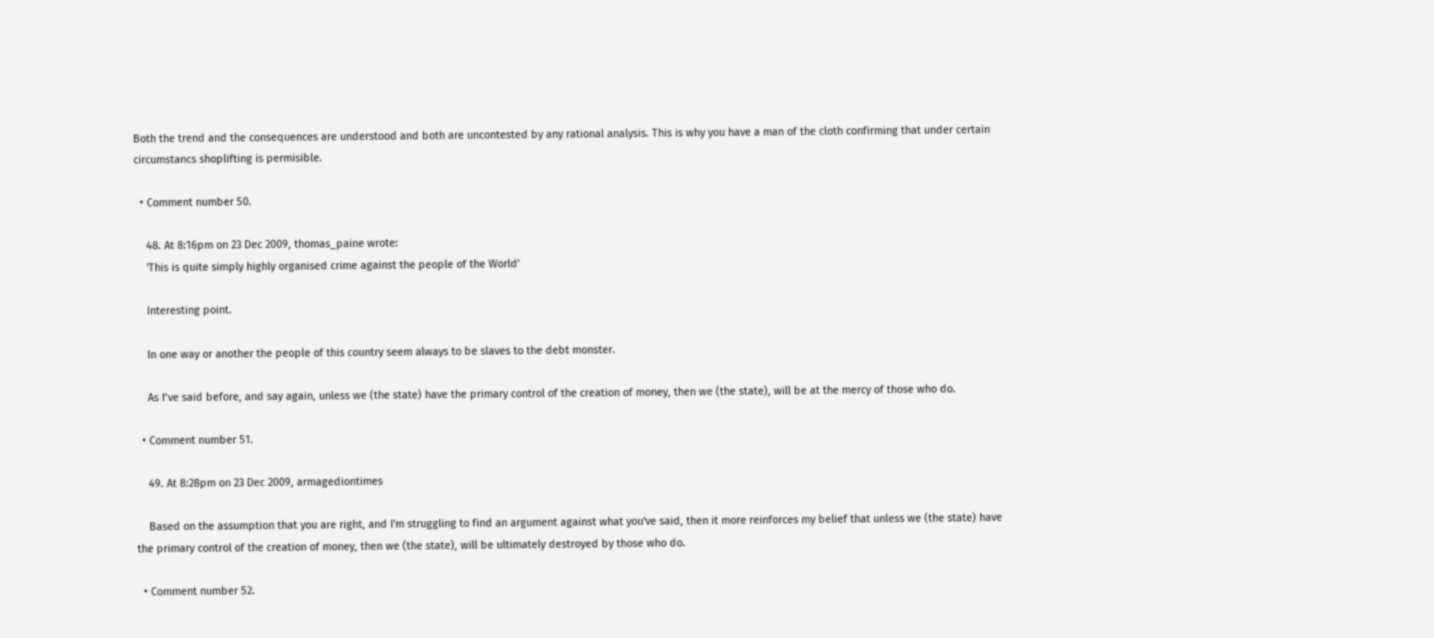Both the trend and the consequences are understood and both are uncontested by any rational analysis. This is why you have a man of the cloth confirming that under certain circumstancs shoplifting is permisible.

  • Comment number 50.

    48. At 8:16pm on 23 Dec 2009, thomas_paine wrote:
    'This is quite simply highly organised crime against the people of the World'

    Interesting point.

    In one way or another the people of this country seem always to be slaves to the debt monster.

    As I’ve said before, and say again, unless we (the state) have the primary control of the creation of money, then we (the state), will be at the mercy of those who do.

  • Comment number 51.

    49. At 8:28pm on 23 Dec 2009, armagediontimes

    Based on the assumption that you are right, and I'm struggling to find an argument against what you've said, then it more reinforces my belief that unless we (the state) have the primary control of the creation of money, then we (the state), will be ultimately destroyed by those who do.

  • Comment number 52.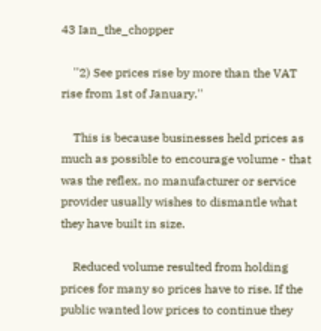43 Ian_the_chopper

    ''2) See prices rise by more than the VAT rise from 1st of January.''

    This is because businesses held prices as much as possible to encourage volume - that was the reflex, no manufacturer or service provider usually wishes to dismantle what they have built in size.

    Reduced volume resulted from holding prices for many so prices have to rise. If the public wanted low prices to continue they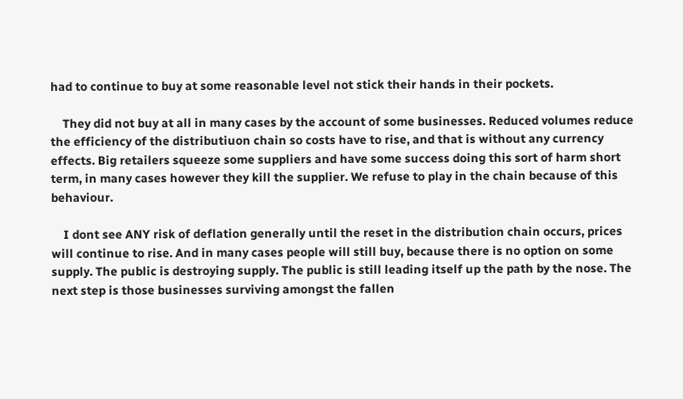had to continue to buy at some reasonable level not stick their hands in their pockets.

    They did not buy at all in many cases by the account of some businesses. Reduced volumes reduce the efficiency of the distributiuon chain so costs have to rise, and that is without any currency effects. Big retailers squeeze some suppliers and have some success doing this sort of harm short term, in many cases however they kill the supplier. We refuse to play in the chain because of this behaviour.

    I dont see ANY risk of deflation generally until the reset in the distribution chain occurs, prices will continue to rise. And in many cases people will still buy, because there is no option on some supply. The public is destroying supply. The public is still leading itself up the path by the nose. The next step is those businesses surviving amongst the fallen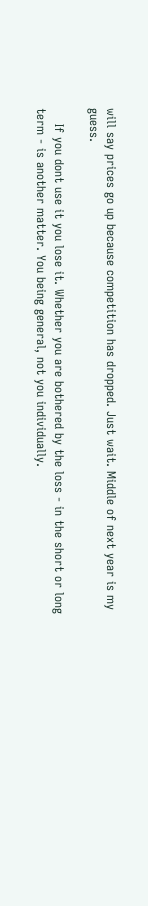will say prices go up because competition has dropped. Just wait. Middle of next year is my guess.

    If you dont use it you lose it. Whether you are bothered by the loss - in the short or long term - is another matter. You being general, not you individually.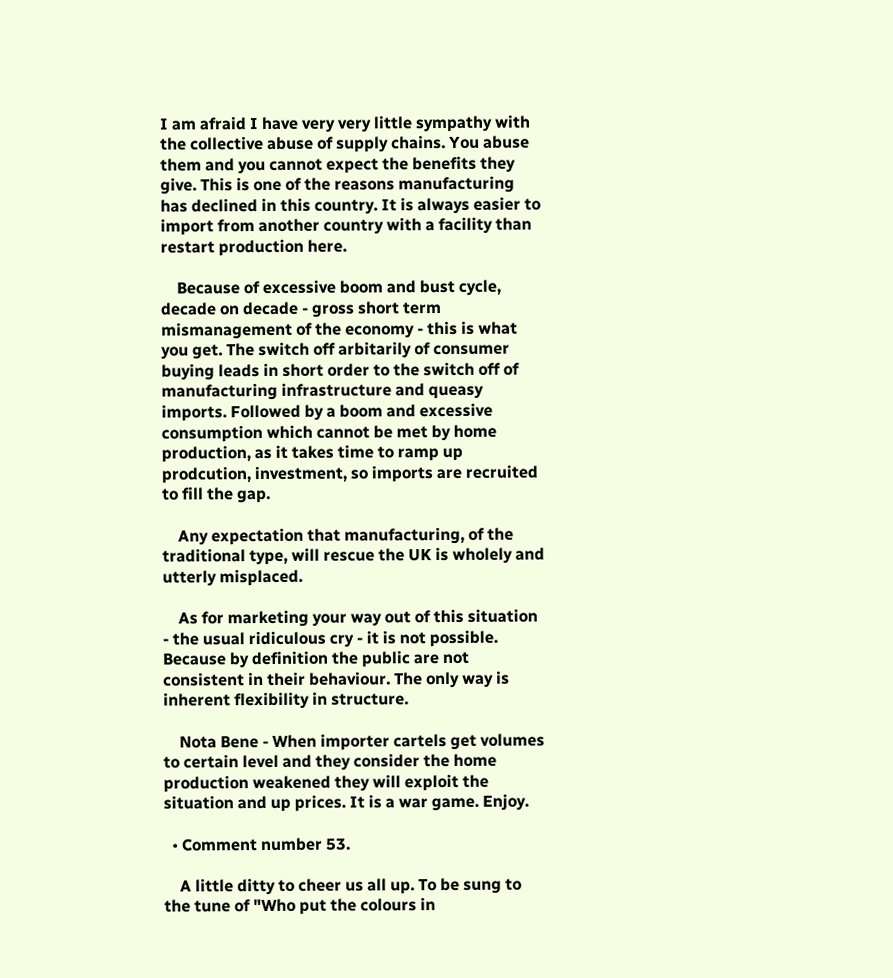I am afraid I have very very little sympathy with the collective abuse of supply chains. You abuse them and you cannot expect the benefits they give. This is one of the reasons manufacturing has declined in this country. It is always easier to import from another country with a facility than restart production here.

    Because of excessive boom and bust cycle, decade on decade - gross short term mismanagement of the economy - this is what you get. The switch off arbitarily of consumer buying leads in short order to the switch off of manufacturing infrastructure and queasy imports. Followed by a boom and excessive consumption which cannot be met by home production, as it takes time to ramp up prodcution, investment, so imports are recruited to fill the gap.

    Any expectation that manufacturing, of the traditional type, will rescue the UK is wholely and utterly misplaced.

    As for marketing your way out of this situation - the usual ridiculous cry - it is not possible. Because by definition the public are not consistent in their behaviour. The only way is inherent flexibility in structure.

    Nota Bene - When importer cartels get volumes to certain level and they consider the home production weakened they will exploit the situation and up prices. It is a war game. Enjoy.

  • Comment number 53.

    A little ditty to cheer us all up. To be sung to the tune of "Who put the colours in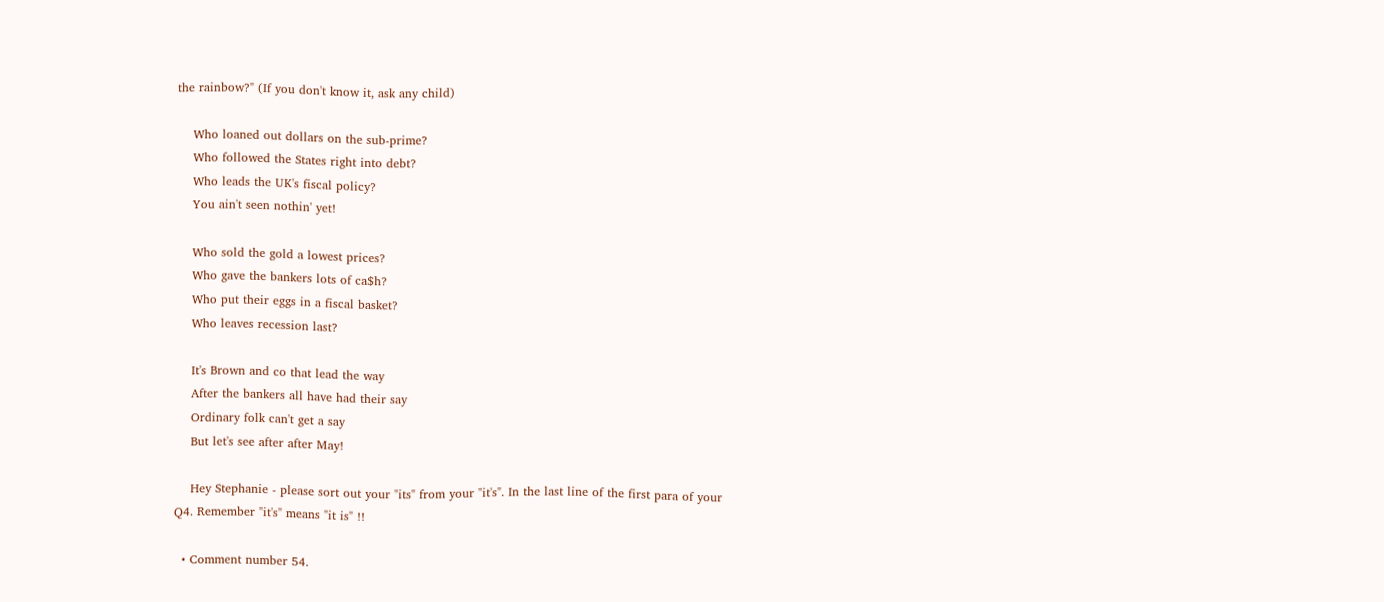the rainbow?" (If you don't know it, ask any child)

    Who loaned out dollars on the sub-prime?
    Who followed the States right into debt?
    Who leads the UK's fiscal policy?
    You ain't seen nothin' yet!

    Who sold the gold a lowest prices?
    Who gave the bankers lots of ca$h?
    Who put their eggs in a fiscal basket?
    Who leaves recession last?

    It's Brown and co that lead the way
    After the bankers all have had their say
    Ordinary folk can't get a say
    But let's see after after May!

    Hey Stephanie - please sort out your "its" from your "it's". In the last line of the first para of your Q4. Remember "it's" means "it is" !!

  • Comment number 54.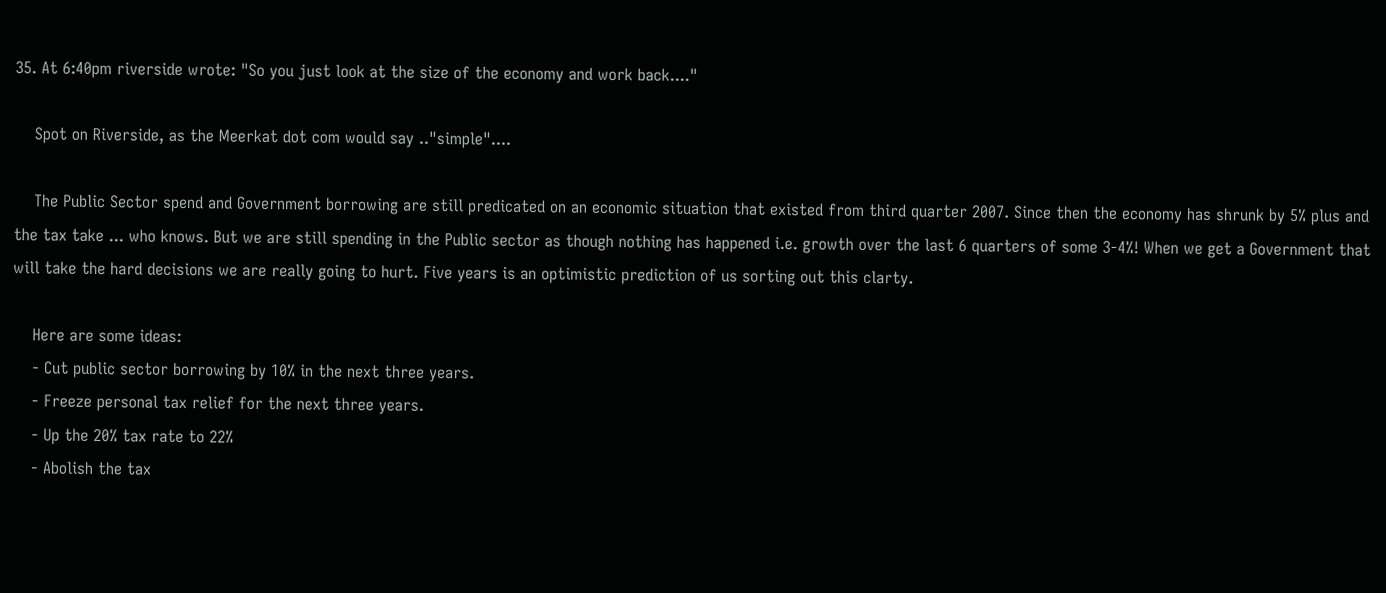35. At 6:40pm riverside wrote: "So you just look at the size of the economy and work back...."

    Spot on Riverside, as the Meerkat dot com would say .."simple"....

    The Public Sector spend and Government borrowing are still predicated on an economic situation that existed from third quarter 2007. Since then the economy has shrunk by 5% plus and the tax take ... who knows. But we are still spending in the Public sector as though nothing has happened i.e. growth over the last 6 quarters of some 3-4%! When we get a Government that will take the hard decisions we are really going to hurt. Five years is an optimistic prediction of us sorting out this clarty.

    Here are some ideas:
    - Cut public sector borrowing by 10% in the next three years.
    - Freeze personal tax relief for the next three years.
    - Up the 20% tax rate to 22%
    - Abolish the tax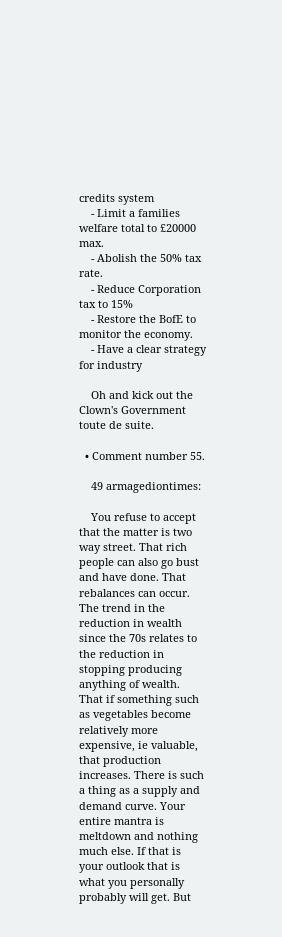credits system
    - Limit a families welfare total to £20000 max.
    - Abolish the 50% tax rate.
    - Reduce Corporation tax to 15%
    - Restore the BofE to monitor the economy.
    - Have a clear strategy for industry

    Oh and kick out the Clown's Government toute de suite.

  • Comment number 55.

    49 armagediontimes:

    You refuse to accept that the matter is two way street. That rich people can also go bust and have done. That rebalances can occur. The trend in the reduction in wealth since the 70s relates to the reduction in stopping producing anything of wealth. That if something such as vegetables become relatively more expensive, ie valuable, that production increases. There is such a thing as a supply and demand curve. Your entire mantra is meltdown and nothing much else. If that is your outlook that is what you personally probably will get. But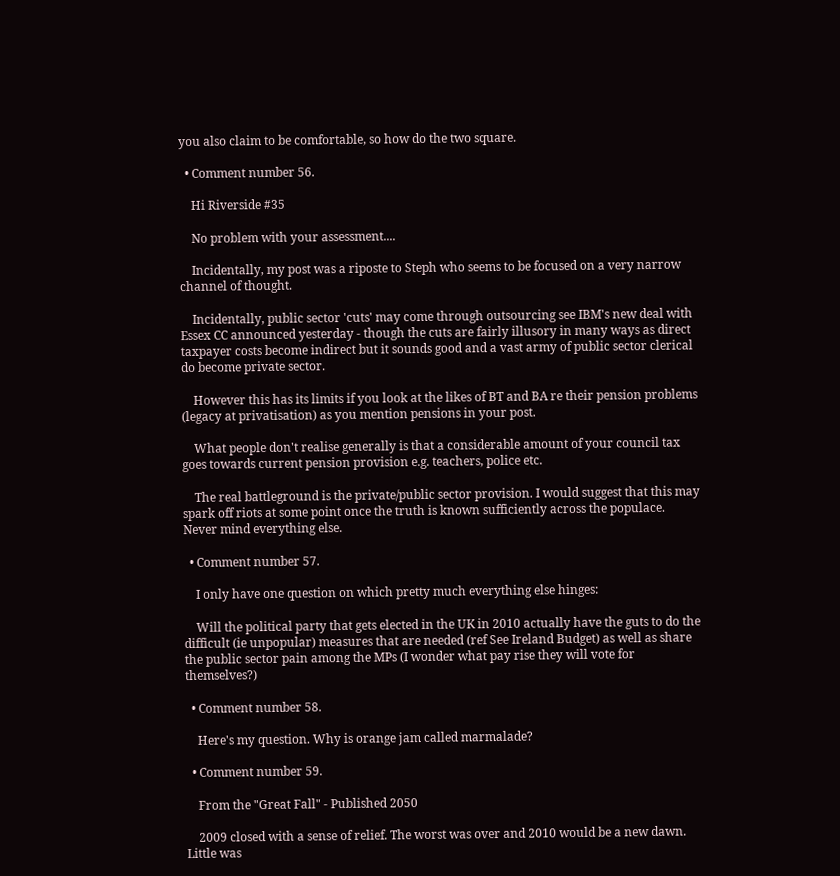you also claim to be comfortable, so how do the two square.

  • Comment number 56.

    Hi Riverside #35

    No problem with your assessment....

    Incidentally, my post was a riposte to Steph who seems to be focused on a very narrow channel of thought.

    Incidentally, public sector 'cuts' may come through outsourcing see IBM's new deal with Essex CC announced yesterday - though the cuts are fairly illusory in many ways as direct taxpayer costs become indirect but it sounds good and a vast army of public sector clerical do become private sector.

    However this has its limits if you look at the likes of BT and BA re their pension problems (legacy at privatisation) as you mention pensions in your post.

    What people don't realise generally is that a considerable amount of your council tax goes towards current pension provision e.g. teachers, police etc.

    The real battleground is the private/public sector provision. I would suggest that this may spark off riots at some point once the truth is known sufficiently across the populace. Never mind everything else.

  • Comment number 57.

    I only have one question on which pretty much everything else hinges:

    Will the political party that gets elected in the UK in 2010 actually have the guts to do the difficult (ie unpopular) measures that are needed (ref See Ireland Budget) as well as share the public sector pain among the MPs (I wonder what pay rise they will vote for themselves?)

  • Comment number 58.

    Here's my question. Why is orange jam called marmalade?

  • Comment number 59.

    From the "Great Fall" - Published 2050

    2009 closed with a sense of relief. The worst was over and 2010 would be a new dawn. Little was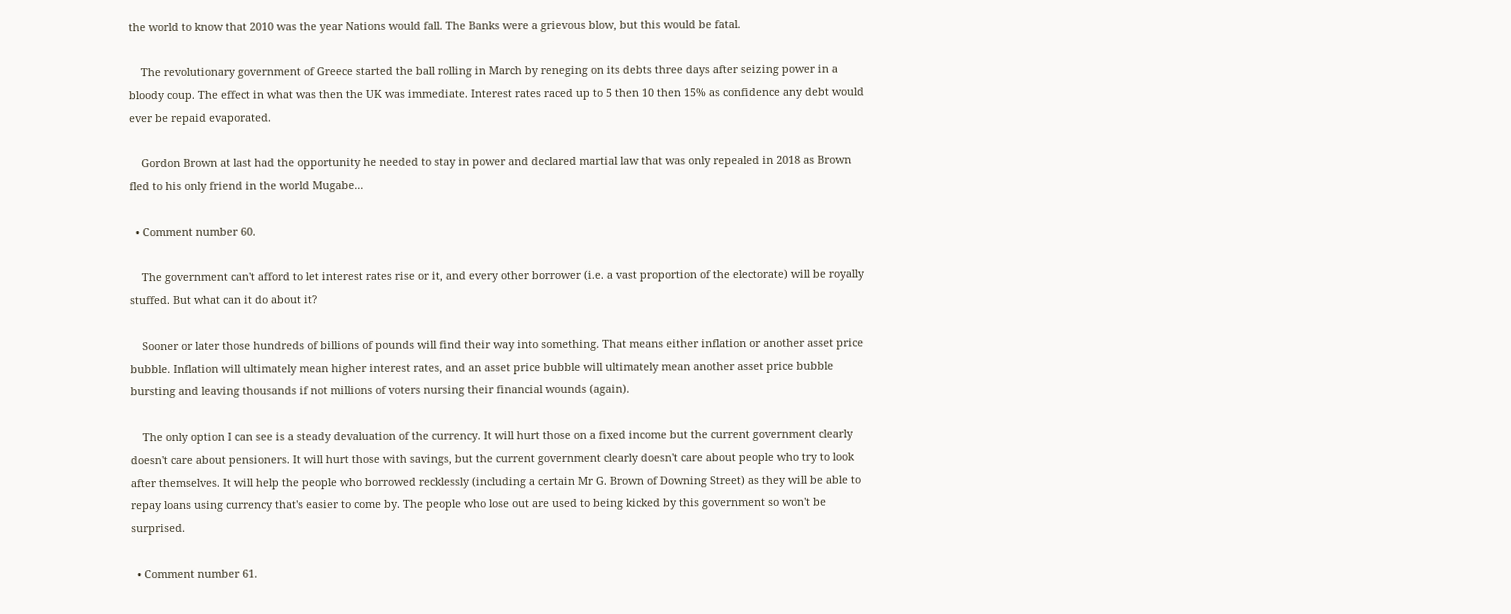the world to know that 2010 was the year Nations would fall. The Banks were a grievous blow, but this would be fatal.

    The revolutionary government of Greece started the ball rolling in March by reneging on its debts three days after seizing power in a bloody coup. The effect in what was then the UK was immediate. Interest rates raced up to 5 then 10 then 15% as confidence any debt would ever be repaid evaporated.

    Gordon Brown at last had the opportunity he needed to stay in power and declared martial law that was only repealed in 2018 as Brown fled to his only friend in the world Mugabe...

  • Comment number 60.

    The government can't afford to let interest rates rise or it, and every other borrower (i.e. a vast proportion of the electorate) will be royally stuffed. But what can it do about it?

    Sooner or later those hundreds of billions of pounds will find their way into something. That means either inflation or another asset price bubble. Inflation will ultimately mean higher interest rates, and an asset price bubble will ultimately mean another asset price bubble bursting and leaving thousands if not millions of voters nursing their financial wounds (again).

    The only option I can see is a steady devaluation of the currency. It will hurt those on a fixed income but the current government clearly doesn't care about pensioners. It will hurt those with savings, but the current government clearly doesn't care about people who try to look after themselves. It will help the people who borrowed recklessly (including a certain Mr G. Brown of Downing Street) as they will be able to repay loans using currency that's easier to come by. The people who lose out are used to being kicked by this government so won't be surprised.

  • Comment number 61.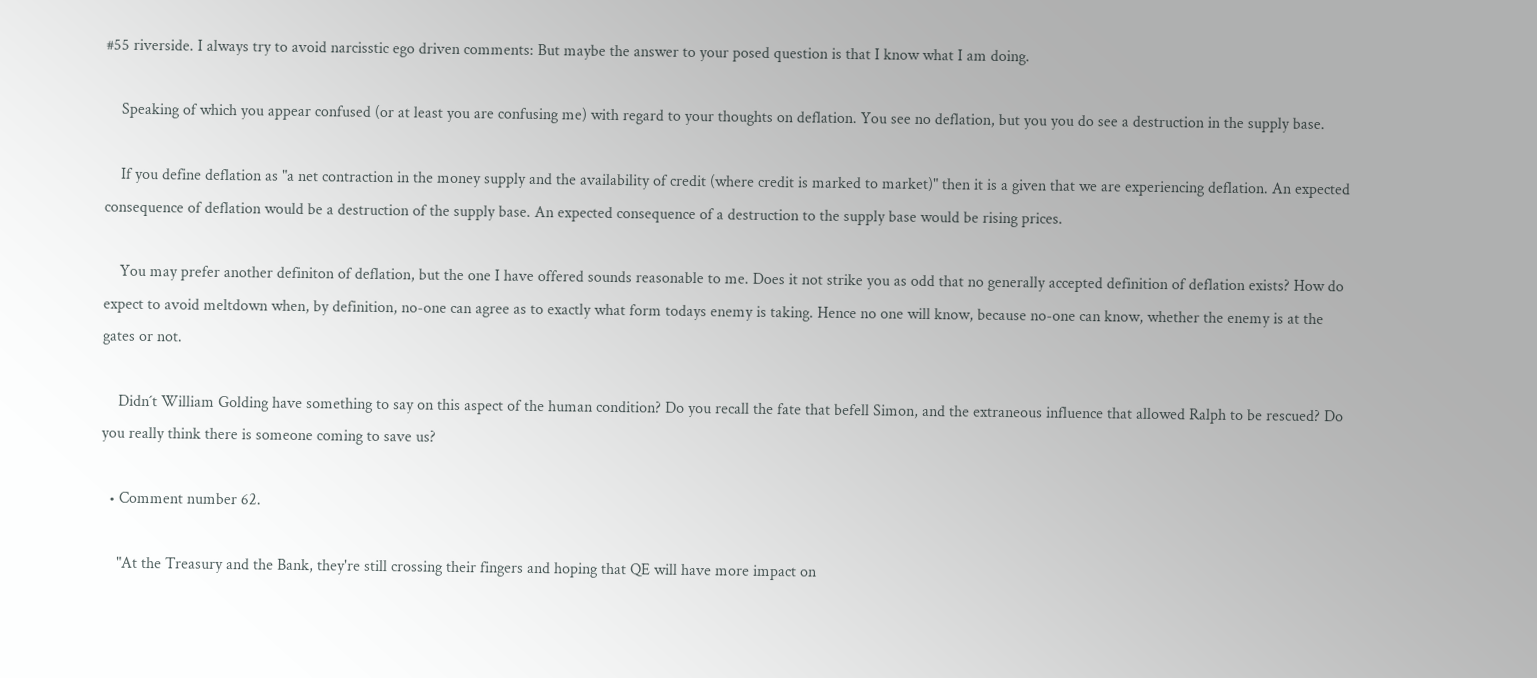#55 riverside. I always try to avoid narcisstic ego driven comments: But maybe the answer to your posed question is that I know what I am doing.

    Speaking of which you appear confused (or at least you are confusing me) with regard to your thoughts on deflation. You see no deflation, but you you do see a destruction in the supply base.

    If you define deflation as "a net contraction in the money supply and the availability of credit (where credit is marked to market)" then it is a given that we are experiencing deflation. An expected consequence of deflation would be a destruction of the supply base. An expected consequence of a destruction to the supply base would be rising prices.

    You may prefer another definiton of deflation, but the one I have offered sounds reasonable to me. Does it not strike you as odd that no generally accepted definition of deflation exists? How do expect to avoid meltdown when, by definition, no-one can agree as to exactly what form todays enemy is taking. Hence no one will know, because no-one can know, whether the enemy is at the gates or not.

    Didn´t William Golding have something to say on this aspect of the human condition? Do you recall the fate that befell Simon, and the extraneous influence that allowed Ralph to be rescued? Do you really think there is someone coming to save us?

  • Comment number 62.

    "At the Treasury and the Bank, they're still crossing their fingers and hoping that QE will have more impact on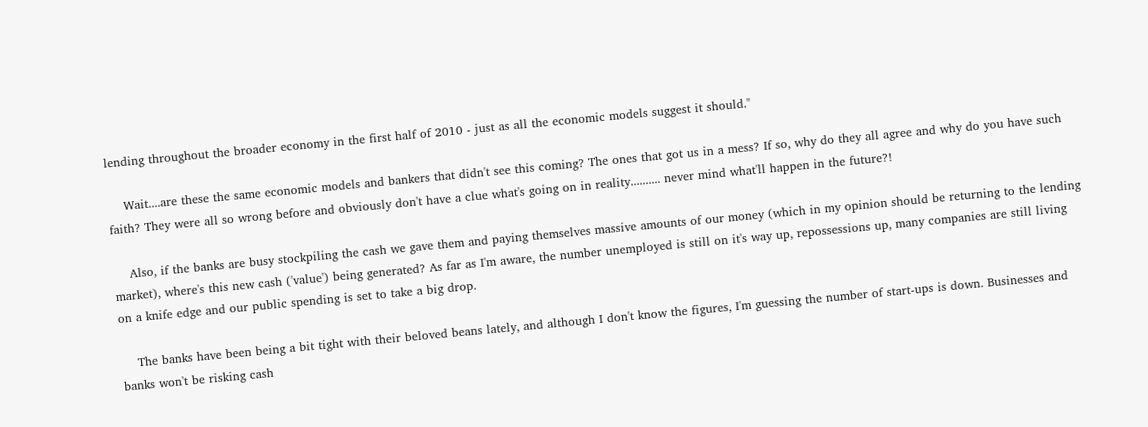lending throughout the broader economy in the first half of 2010 - just as all the economic models suggest it should."

    Wait....are these the same economic models and bankers that didn't see this coming? The ones that got us in a mess? If so, why do they all agree and why do you have such faith? They were all so wrong before and obviously don't have a clue what's going on in reality.......... never mind what'll happen in the future?!

    Also, if the banks are busy stockpiling the cash we gave them and paying themselves massive amounts of our money (which in my opinion should be returning to the lending market), where's this new cash ('value') being generated? As far as I'm aware, the number unemployed is still on it's way up, repossessions up, many companies are still living on a knife edge and our public spending is set to take a big drop.

    The banks have been being a bit tight with their beloved beans lately, and although I don't know the figures, I'm guessing the number of start-ups is down. Businesses and banks won't be risking cash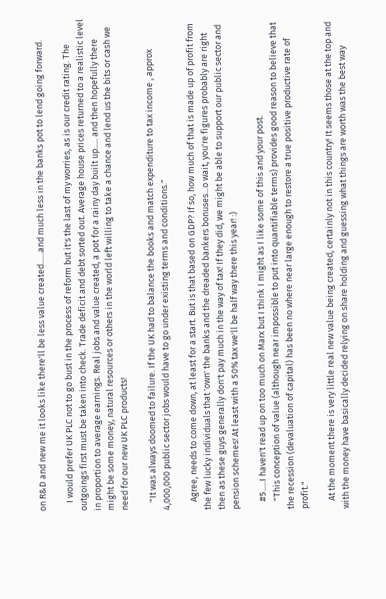on R&D and new me it looks like there'll be less value created......and much less in the banks pot to lend going forward.

    I would prefer UK PLC not to go bust in the process of reform but it's the last of my worries, as is our credit rating. The outgoings first must be taken into check. Trade deficit and debt sorted out. Average house prices returned to a realistic level in proportion to average earnings. Real jobs and value created, a pot for a rainy day built up..... and then hopefully there might be some money, natural resources or others in the world left willing to take a chance and lend us the bits or cash we need for our new UK PLC products!

    "It was always doomed to failure. If the UK had to balance the books and match expenditure to tax income , approx 4,000,000 public sector jobs would have to go under existing terms and conditions."

    Agree, needs to come down, at least for a start. But is that based on GDP? If so, how much of that is made up of profit from the few lucky individuals that 'own' the banks and the dreaded bankers bonuses...o wait, you're figures probably are right then as these guys generally don't pay much in the way of tax! If they did, we might be able to support our public sector and pension schemes! At least with a 50% tax we'll be half way there this year! :)

    #5.....I haven't read up on too much on Marx but I think I might as I like some of this and your post.
    "This conception of value (although near impossible to put into quantifiable terms) provides good reason to believe that the recession (devaluation of capital) has been no where near large enough to restore a true positive productive rate of profit."

    At the moment there is very little real new value being created, certainly not in this country! It seems those at the top and with the money have basically decided relying on share holding and guessing what things are worth was the best way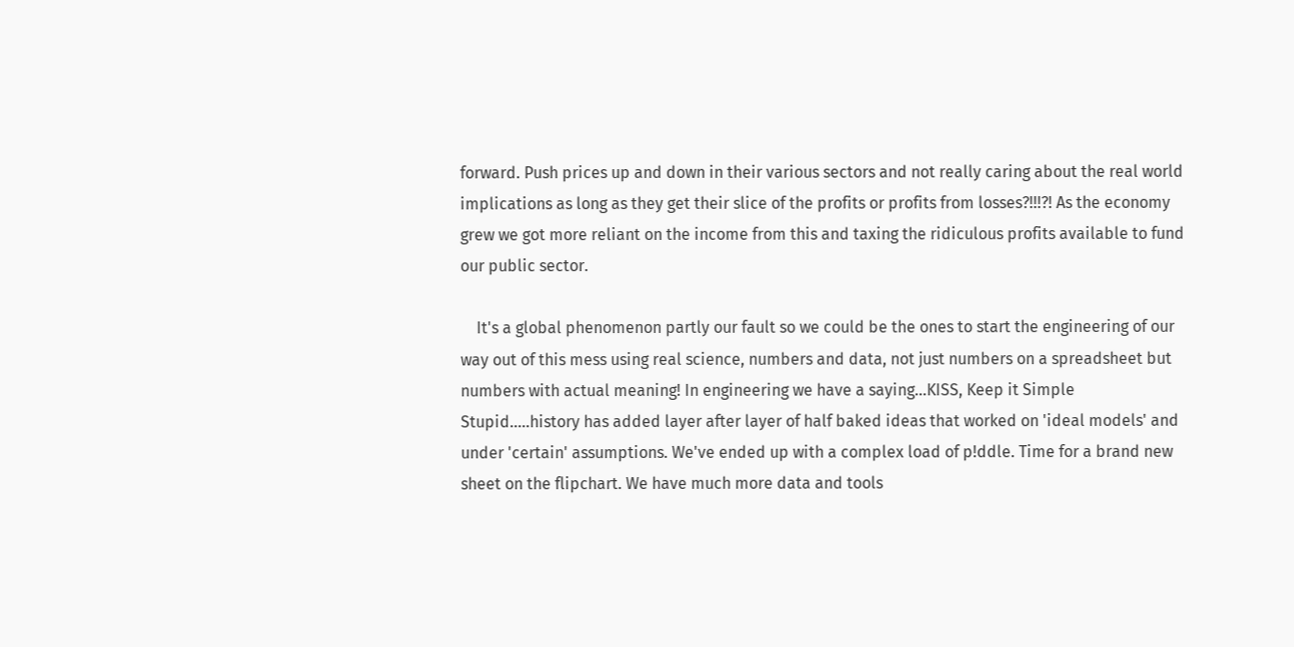forward. Push prices up and down in their various sectors and not really caring about the real world implications as long as they get their slice of the profits or profits from losses?!!!?! As the economy grew we got more reliant on the income from this and taxing the ridiculous profits available to fund our public sector.

    It's a global phenomenon partly our fault so we could be the ones to start the engineering of our way out of this mess using real science, numbers and data, not just numbers on a spreadsheet but numbers with actual meaning! In engineering we have a saying...KISS, Keep it Simple Stupid.....history has added layer after layer of half baked ideas that worked on 'ideal models' and under 'certain' assumptions. We've ended up with a complex load of p!ddle. Time for a brand new sheet on the flipchart. We have much more data and tools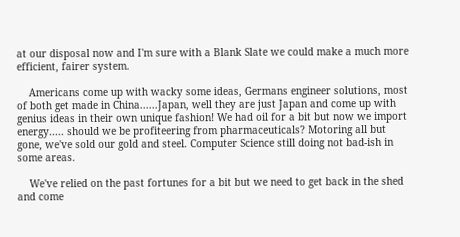at our disposal now and I'm sure with a Blank Slate we could make a much more efficient, fairer system.

    Americans come up with wacky some ideas, Germans engineer solutions, most of both get made in China......Japan, well they are just Japan and come up with genius ideas in their own unique fashion! We had oil for a bit but now we import energy..... should we be profiteering from pharmaceuticals? Motoring all but gone, we've sold our gold and steel. Computer Science still doing not bad-ish in some areas.

    We've relied on the past fortunes for a bit but we need to get back in the shed and come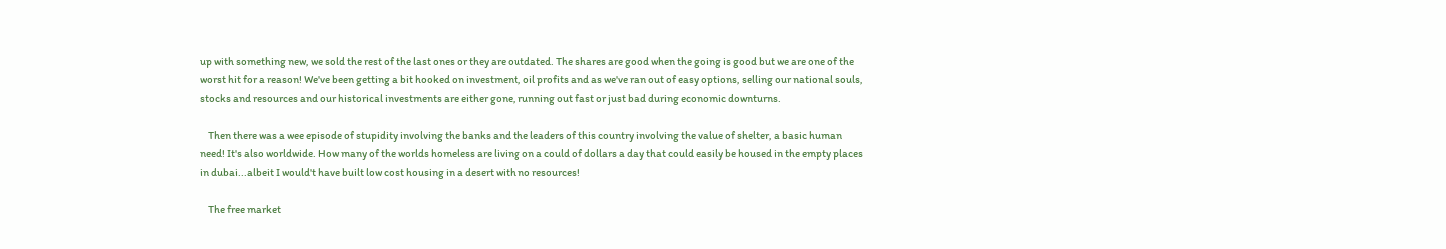up with something new, we sold the rest of the last ones or they are outdated. The shares are good when the going is good but we are one of the worst hit for a reason! We've been getting a bit hooked on investment, oil profits and as we've ran out of easy options, selling our national souls, stocks and resources and our historical investments are either gone, running out fast or just bad during economic downturns.

    Then there was a wee episode of stupidity involving the banks and the leaders of this country involving the value of shelter, a basic human need! It's also worldwide. How many of the worlds homeless are living on a could of dollars a day that could easily be housed in the empty places in dubai...albeit I would't have built low cost housing in a desert with no resources!

    The free market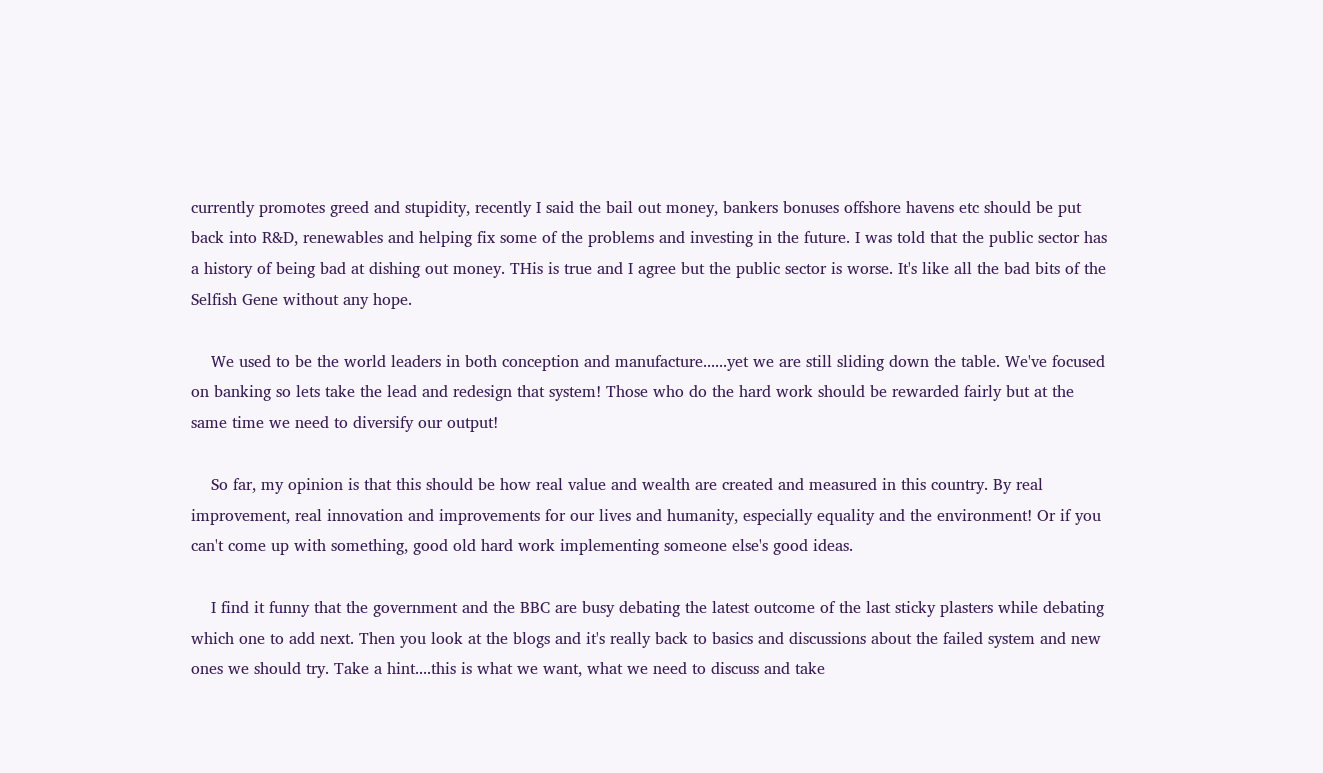currently promotes greed and stupidity, recently I said the bail out money, bankers bonuses offshore havens etc should be put back into R&D, renewables and helping fix some of the problems and investing in the future. I was told that the public sector has a history of being bad at dishing out money. THis is true and I agree but the public sector is worse. It's like all the bad bits of the Selfish Gene without any hope.

    We used to be the world leaders in both conception and manufacture......yet we are still sliding down the table. We've focused on banking so lets take the lead and redesign that system! Those who do the hard work should be rewarded fairly but at the same time we need to diversify our output!

    So far, my opinion is that this should be how real value and wealth are created and measured in this country. By real improvement, real innovation and improvements for our lives and humanity, especially equality and the environment! Or if you can't come up with something, good old hard work implementing someone else's good ideas.

    I find it funny that the government and the BBC are busy debating the latest outcome of the last sticky plasters while debating which one to add next. Then you look at the blogs and it's really back to basics and discussions about the failed system and new ones we should try. Take a hint....this is what we want, what we need to discuss and take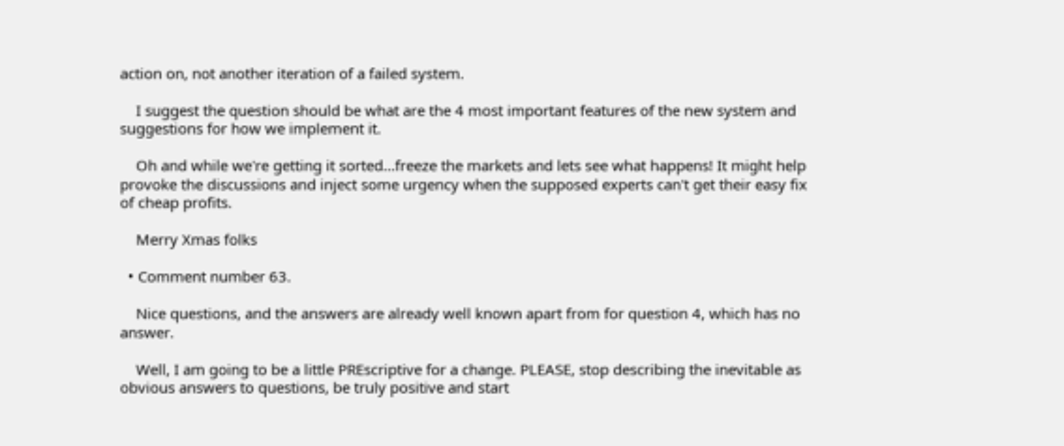action on, not another iteration of a failed system.

    I suggest the question should be what are the 4 most important features of the new system and suggestions for how we implement it.

    Oh and while we're getting it sorted...freeze the markets and lets see what happens! It might help provoke the discussions and inject some urgency when the supposed experts can't get their easy fix of cheap profits.

    Merry Xmas folks

  • Comment number 63.

    Nice questions, and the answers are already well known apart from for question 4, which has no answer.

    Well, I am going to be a little PREscriptive for a change. PLEASE, stop describing the inevitable as obvious answers to questions, be truly positive and start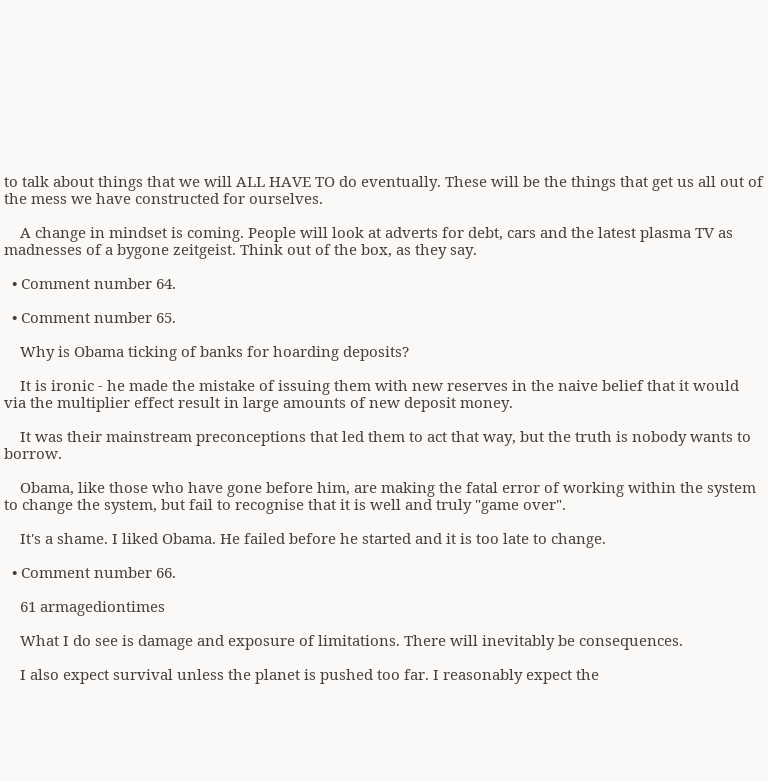to talk about things that we will ALL HAVE TO do eventually. These will be the things that get us all out of the mess we have constructed for ourselves.

    A change in mindset is coming. People will look at adverts for debt, cars and the latest plasma TV as madnesses of a bygone zeitgeist. Think out of the box, as they say.

  • Comment number 64.

  • Comment number 65.

    Why is Obama ticking of banks for hoarding deposits?

    It is ironic - he made the mistake of issuing them with new reserves in the naive belief that it would via the multiplier effect result in large amounts of new deposit money.

    It was their mainstream preconceptions that led them to act that way, but the truth is nobody wants to borrow.

    Obama, like those who have gone before him, are making the fatal error of working within the system to change the system, but fail to recognise that it is well and truly "game over".

    It's a shame. I liked Obama. He failed before he started and it is too late to change.

  • Comment number 66.

    61 armagediontimes

    What I do see is damage and exposure of limitations. There will inevitably be consequences.

    I also expect survival unless the planet is pushed too far. I reasonably expect the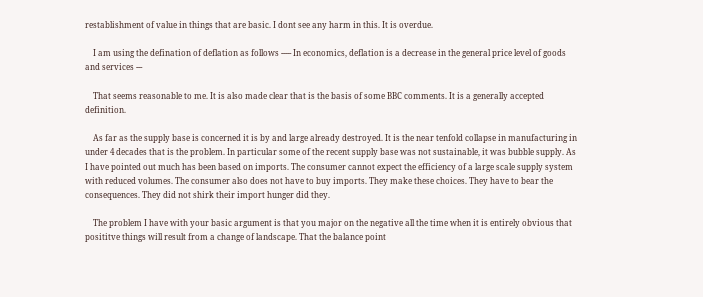restablishment of value in things that are basic. I dont see any harm in this. It is overdue.

    I am using the defination of deflation as follows ----- In economics, deflation is a decrease in the general price level of goods and services ---

    That seems reasonable to me. It is also made clear that is the basis of some BBC comments. It is a generally accepted definition.

    As far as the supply base is concerned it is by and large already destroyed. It is the near tenfold collapse in manufacturing in under 4 decades that is the problem. In particular some of the recent supply base was not sustainable, it was bubble supply. As I have pointed out much has been based on imports. The consumer cannot expect the efficiency of a large scale supply system with reduced volumes. The consumer also does not have to buy imports. They make these choices. They have to bear the consequences. They did not shirk their import hunger did they.

    The problem I have with your basic argument is that you major on the negative all the time when it is entirely obvious that posititve things will result from a change of landscape. That the balance point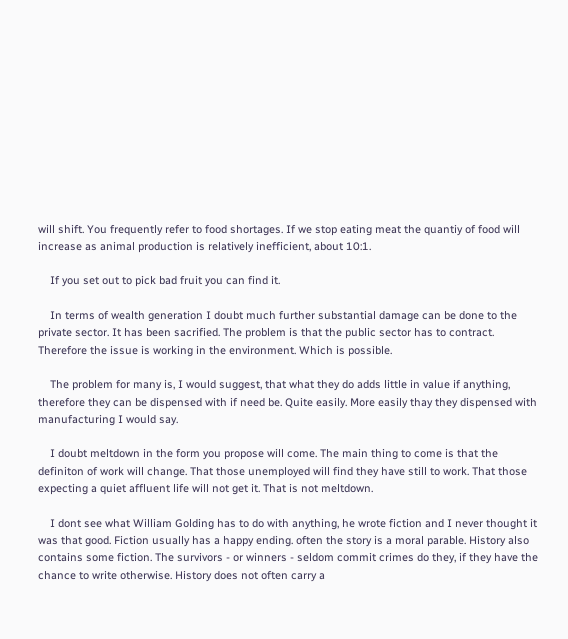will shift. You frequently refer to food shortages. If we stop eating meat the quantiy of food will increase as animal production is relatively inefficient, about 10:1.

    If you set out to pick bad fruit you can find it.

    In terms of wealth generation I doubt much further substantial damage can be done to the private sector. It has been sacrified. The problem is that the public sector has to contract. Therefore the issue is working in the environment. Which is possible.

    The problem for many is, I would suggest, that what they do adds little in value if anything, therefore they can be dispensed with if need be. Quite easily. More easily thay they dispensed with manufacturing I would say.

    I doubt meltdown in the form you propose will come. The main thing to come is that the definiton of work will change. That those unemployed will find they have still to work. That those expecting a quiet affluent life will not get it. That is not meltdown.

    I dont see what William Golding has to do with anything, he wrote fiction and I never thought it was that good. Fiction usually has a happy ending. often the story is a moral parable. History also contains some fiction. The survivors - or winners - seldom commit crimes do they, if they have the chance to write otherwise. History does not often carry a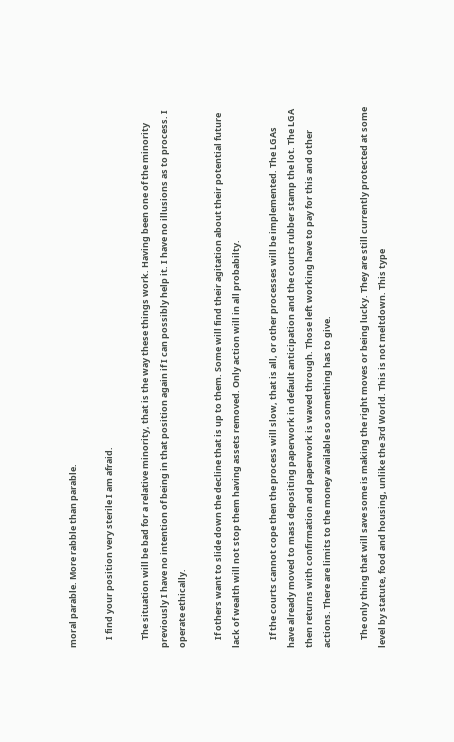moral parable. More rabble than parable.

    I find your position very sterile I am afraid.

    The situation will be bad for a relative minority, that is the way these things work. Having been one of the minority previously I have no intention of being in that position again if I can possibly help it. I have no illusions as to process. I operate ethically.

    If others want to slide down the decline that is up to them. Some will find their agitation about their potential future lack of wealth will not stop them having assets removed. Only action will in all probabilty.

    If the courts cannot cope then the process will slow, that is all, or other processes will be implemented. The LGAs have already moved to mass depositing paperwork in default anticipation and the courts rubber stamp the lot. The LGA then returns with confirmation and paperwork is waved through. Those left working have to pay for this and other actions. There are limits to the money available so something has to give.

    The only thing that will save some is making the right moves or being lucky. They are still currently protected at some level by statute, food and housing, unlike the 3rd World. This is not meltdown. This type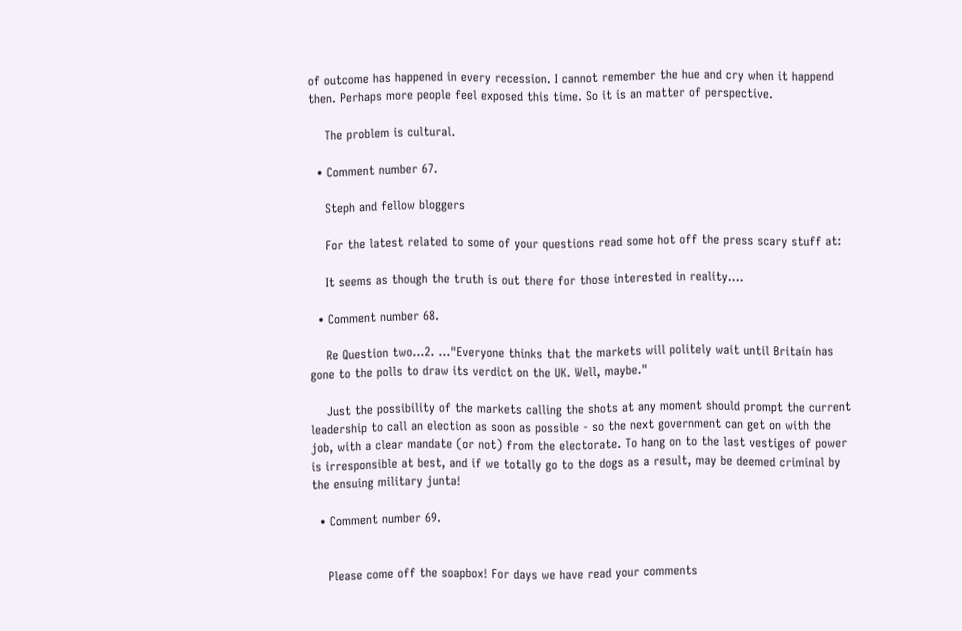of outcome has happened in every recession. I cannot remember the hue and cry when it happend then. Perhaps more people feel exposed this time. So it is an matter of perspective.

    The problem is cultural.

  • Comment number 67.

    Steph and fellow bloggers

    For the latest related to some of your questions read some hot off the press scary stuff at:

    It seems as though the truth is out there for those interested in reality....

  • Comment number 68.

    Re Question two...2. ..."Everyone thinks that the markets will politely wait until Britain has gone to the polls to draw its verdict on the UK. Well, maybe."

    Just the possibility of the markets calling the shots at any moment should prompt the current leadership to call an election as soon as possible - so the next government can get on with the job, with a clear mandate (or not) from the electorate. To hang on to the last vestiges of power is irresponsible at best, and if we totally go to the dogs as a result, may be deemed criminal by the ensuing military junta!

  • Comment number 69.


    Please come off the soapbox! For days we have read your comments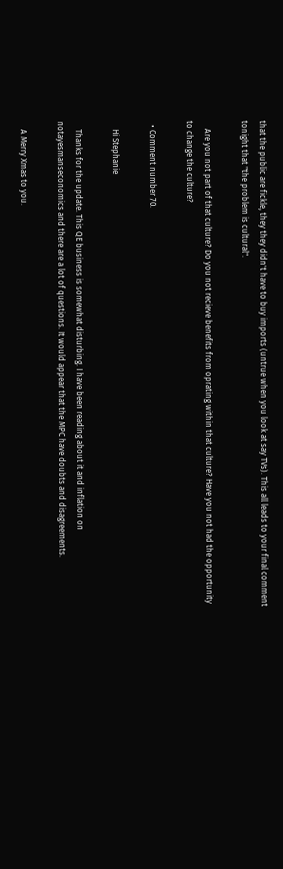that the public are fickle, they they didn't have to buy imports (untrue when you look at say TVs). This all leads to your final comment tonight that "the problem is cultural".

    Are you not part of that culture? Do you not recieve benefits from oprating within that culture? Have you not had the opportunity to change the culture?

  • Comment number 70.

    Hi Stephanie

    Thanks for the update. This QE business is somewhat disturbing. I have been reading about it and inflation on notayesmanseconomics and there are a lot of questions. It would appear that the MPC have doubts and disagreements.

    A Merry Xmas to you.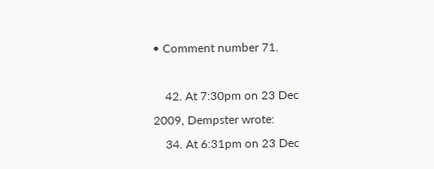• Comment number 71.

    42. At 7:30pm on 23 Dec 2009, Dempster wrote:
    34. At 6:31pm on 23 Dec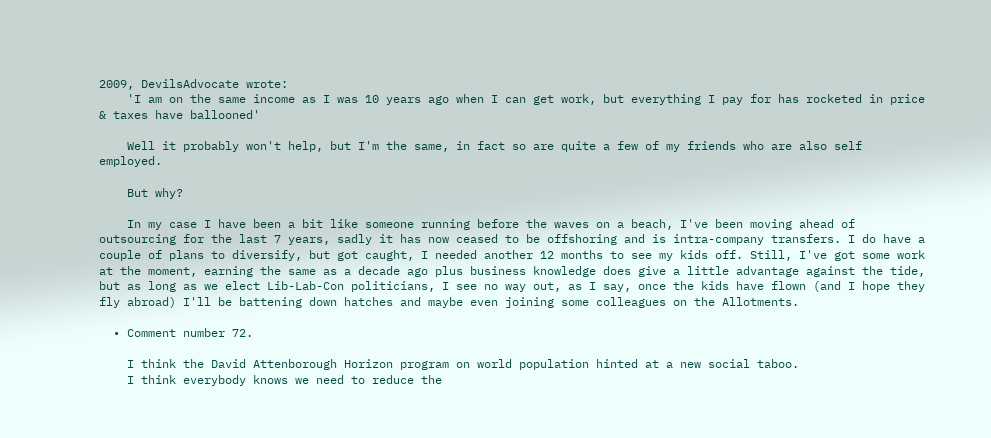2009, DevilsAdvocate wrote:
    'I am on the same income as I was 10 years ago when I can get work, but everything I pay for has rocketed in price & taxes have ballooned'

    Well it probably won't help, but I'm the same, in fact so are quite a few of my friends who are also self employed.

    But why?

    In my case I have been a bit like someone running before the waves on a beach, I've been moving ahead of outsourcing for the last 7 years, sadly it has now ceased to be offshoring and is intra-company transfers. I do have a couple of plans to diversify, but got caught, I needed another 12 months to see my kids off. Still, I've got some work at the moment, earning the same as a decade ago plus business knowledge does give a little advantage against the tide, but as long as we elect Lib-Lab-Con politicians, I see no way out, as I say, once the kids have flown (and I hope they fly abroad) I'll be battening down hatches and maybe even joining some colleagues on the Allotments.

  • Comment number 72.

    I think the David Attenborough Horizon program on world population hinted at a new social taboo.
    I think everybody knows we need to reduce the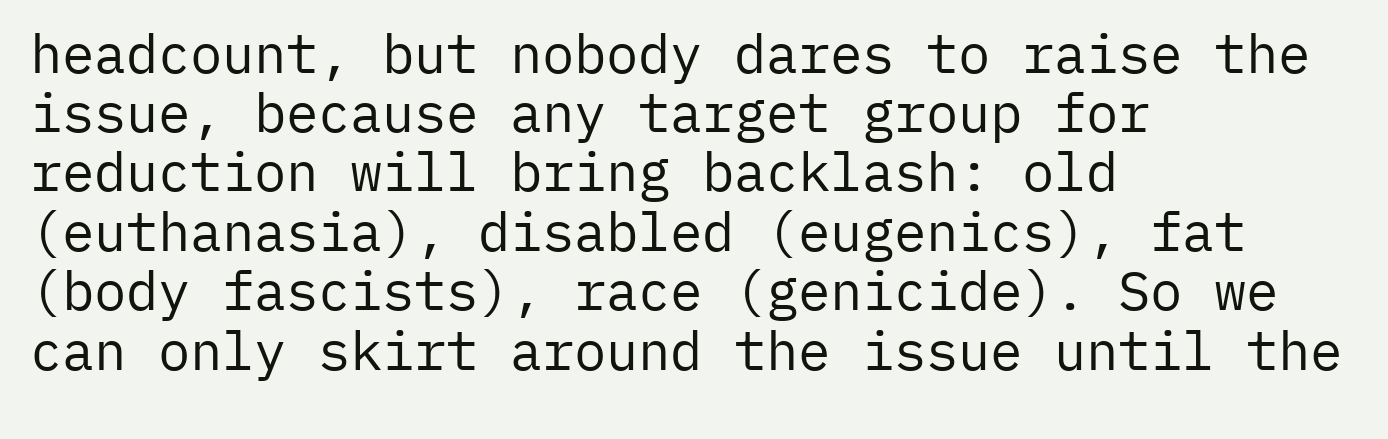headcount, but nobody dares to raise the issue, because any target group for reduction will bring backlash: old (euthanasia), disabled (eugenics), fat (body fascists), race (genicide). So we can only skirt around the issue until the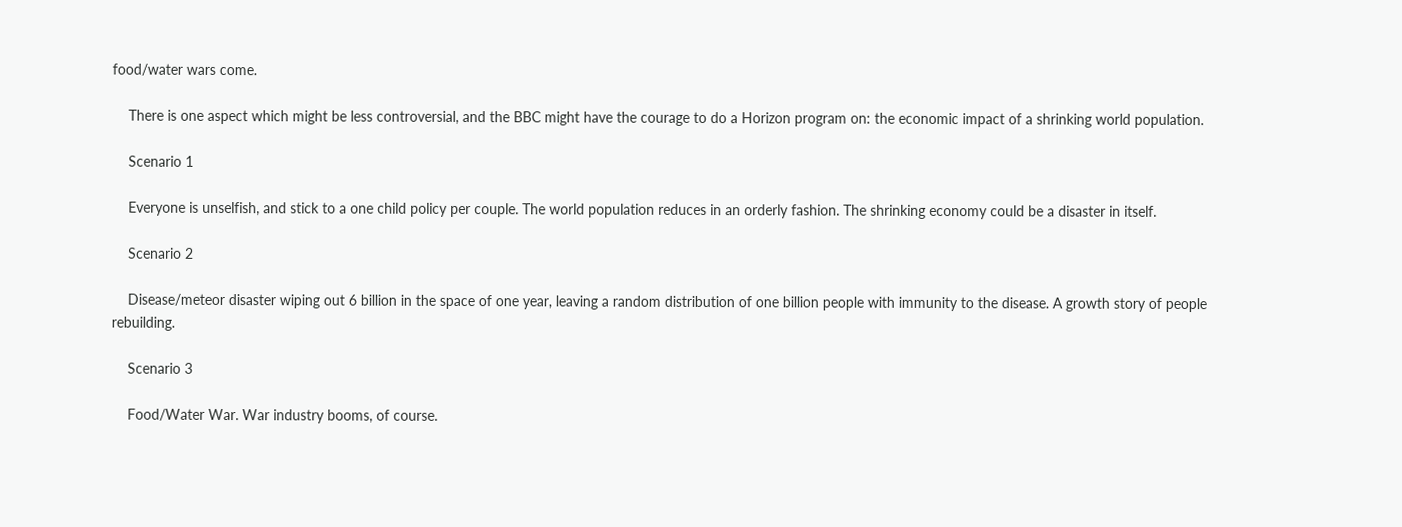food/water wars come.

    There is one aspect which might be less controversial, and the BBC might have the courage to do a Horizon program on: the economic impact of a shrinking world population.

    Scenario 1

    Everyone is unselfish, and stick to a one child policy per couple. The world population reduces in an orderly fashion. The shrinking economy could be a disaster in itself.

    Scenario 2

    Disease/meteor disaster wiping out 6 billion in the space of one year, leaving a random distribution of one billion people with immunity to the disease. A growth story of people rebuilding.

    Scenario 3

    Food/Water War. War industry booms, of course.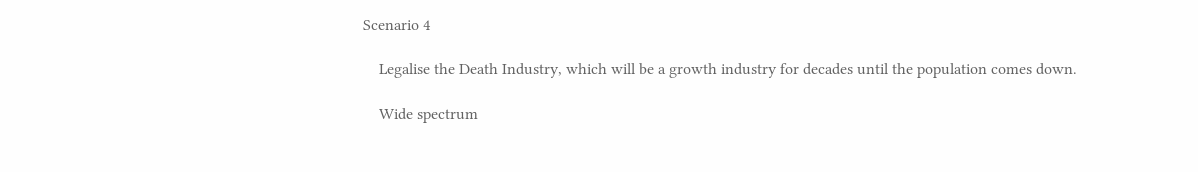Scenario 4

    Legalise the Death Industry, which will be a growth industry for decades until the population comes down.

    Wide spectrum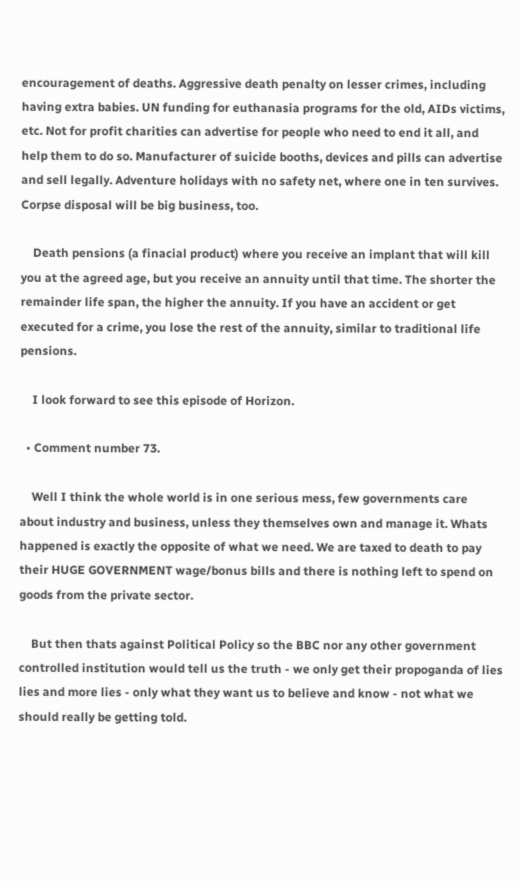encouragement of deaths. Aggressive death penalty on lesser crimes, including having extra babies. UN funding for euthanasia programs for the old, AIDs victims, etc. Not for profit charities can advertise for people who need to end it all, and help them to do so. Manufacturer of suicide booths, devices and pills can advertise and sell legally. Adventure holidays with no safety net, where one in ten survives. Corpse disposal will be big business, too.

    Death pensions (a finacial product) where you receive an implant that will kill you at the agreed age, but you receive an annuity until that time. The shorter the remainder life span, the higher the annuity. If you have an accident or get executed for a crime, you lose the rest of the annuity, similar to traditional life pensions.

    I look forward to see this episode of Horizon.

  • Comment number 73.

    Well I think the whole world is in one serious mess, few governments care about industry and business, unless they themselves own and manage it. Whats happened is exactly the opposite of what we need. We are taxed to death to pay their HUGE GOVERNMENT wage/bonus bills and there is nothing left to spend on goods from the private sector.

    But then thats against Political Policy so the BBC nor any other government controlled institution would tell us the truth - we only get their propoganda of lies lies and more lies - only what they want us to believe and know - not what we should really be getting told.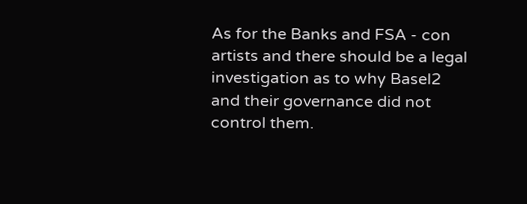As for the Banks and FSA - con artists and there should be a legal investigation as to why Basel2 and their governance did not control them.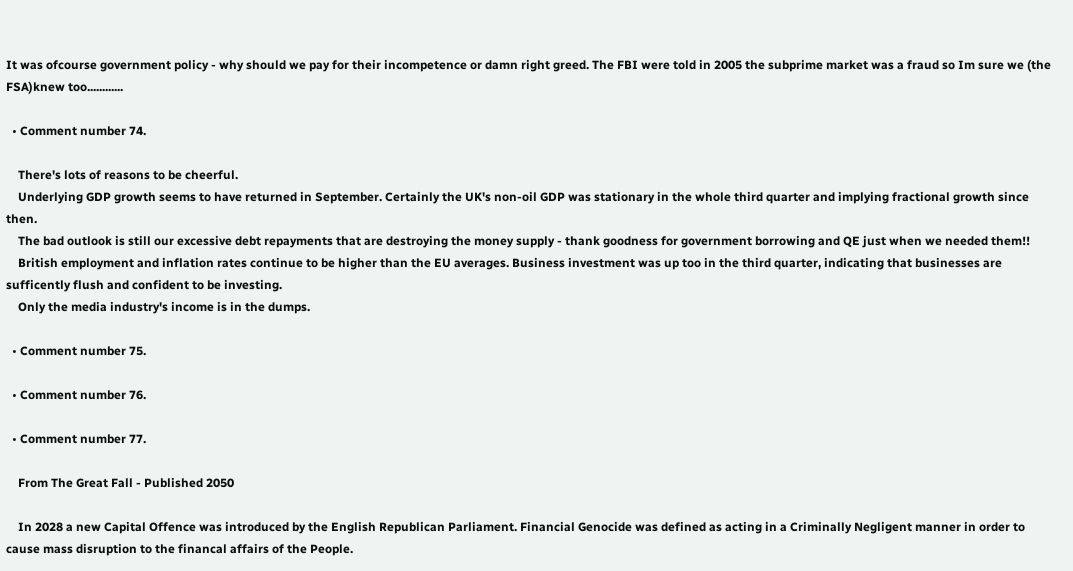It was ofcourse government policy - why should we pay for their incompetence or damn right greed. The FBI were told in 2005 the subprime market was a fraud so Im sure we (the FSA)knew too............

  • Comment number 74.

    There's lots of reasons to be cheerful.
    Underlying GDP growth seems to have returned in September. Certainly the UK's non-oil GDP was stationary in the whole third quarter and implying fractional growth since then.
    The bad outlook is still our excessive debt repayments that are destroying the money supply - thank goodness for government borrowing and QE just when we needed them!!
    British employment and inflation rates continue to be higher than the EU averages. Business investment was up too in the third quarter, indicating that businesses are sufficently flush and confident to be investing.
    Only the media industry's income is in the dumps.

  • Comment number 75.

  • Comment number 76.

  • Comment number 77.

    From The Great Fall - Published 2050

    In 2028 a new Capital Offence was introduced by the English Republican Parliament. Financial Genocide was defined as acting in a Criminally Negligent manner in order to cause mass disruption to the financal affairs of the People.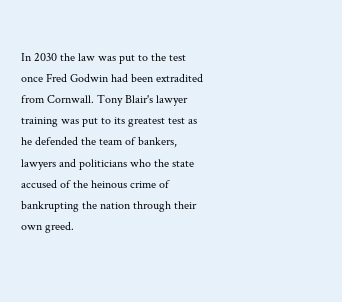In 2030 the law was put to the test once Fred Godwin had been extradited from Cornwall. Tony Blair's lawyer training was put to its greatest test as he defended the team of bankers, lawyers and politicians who the state accused of the heinous crime of bankrupting the nation through their own greed.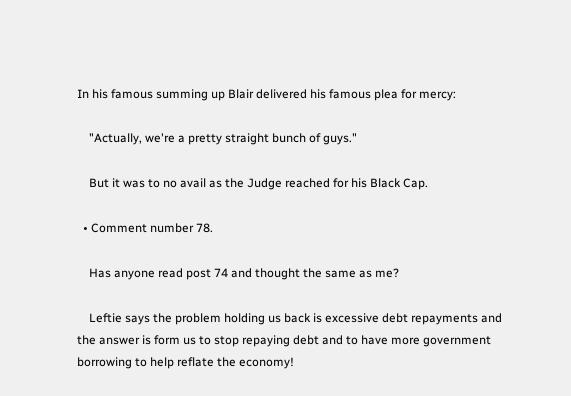In his famous summing up Blair delivered his famous plea for mercy:

    "Actually, we're a pretty straight bunch of guys."

    But it was to no avail as the Judge reached for his Black Cap.

  • Comment number 78.

    Has anyone read post 74 and thought the same as me?

    Leftie says the problem holding us back is excessive debt repayments and the answer is form us to stop repaying debt and to have more government borrowing to help reflate the economy!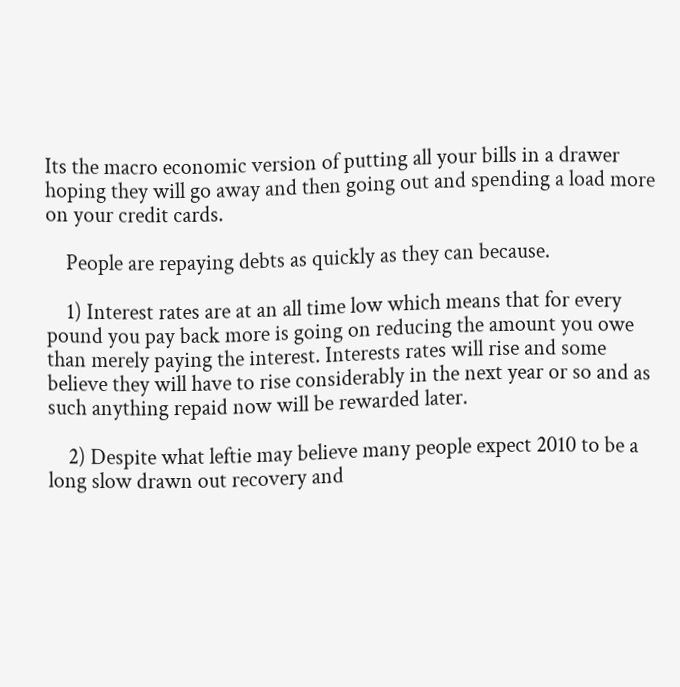Its the macro economic version of putting all your bills in a drawer hoping they will go away and then going out and spending a load more on your credit cards.

    People are repaying debts as quickly as they can because.

    1) Interest rates are at an all time low which means that for every pound you pay back more is going on reducing the amount you owe than merely paying the interest. Interests rates will rise and some believe they will have to rise considerably in the next year or so and as such anything repaid now will be rewarded later.

    2) Despite what leftie may believe many people expect 2010 to be a long slow drawn out recovery and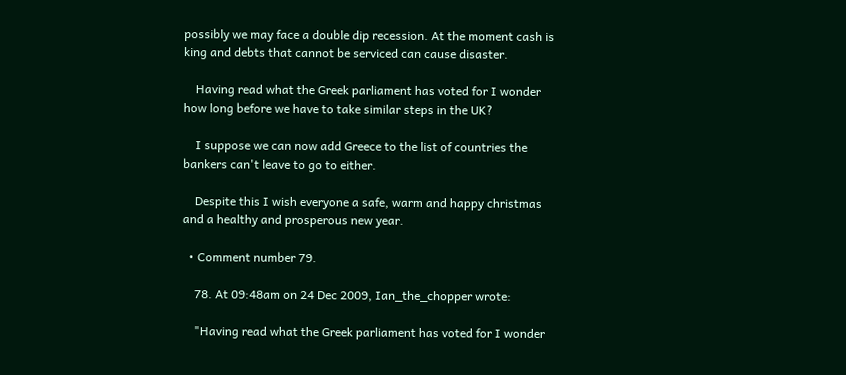possibly we may face a double dip recession. At the moment cash is king and debts that cannot be serviced can cause disaster.

    Having read what the Greek parliament has voted for I wonder how long before we have to take similar steps in the UK?

    I suppose we can now add Greece to the list of countries the bankers can't leave to go to either.

    Despite this I wish everyone a safe, warm and happy christmas and a healthy and prosperous new year.

  • Comment number 79.

    78. At 09:48am on 24 Dec 2009, Ian_the_chopper wrote:

    "Having read what the Greek parliament has voted for I wonder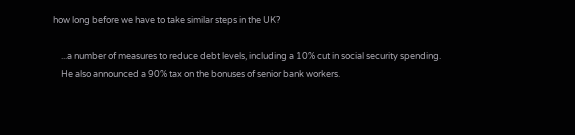how long before we have to take similar steps in the UK?

    ...a number of measures to reduce debt levels, including a 10% cut in social security spending.
    He also announced a 90% tax on the bonuses of senior bank workers.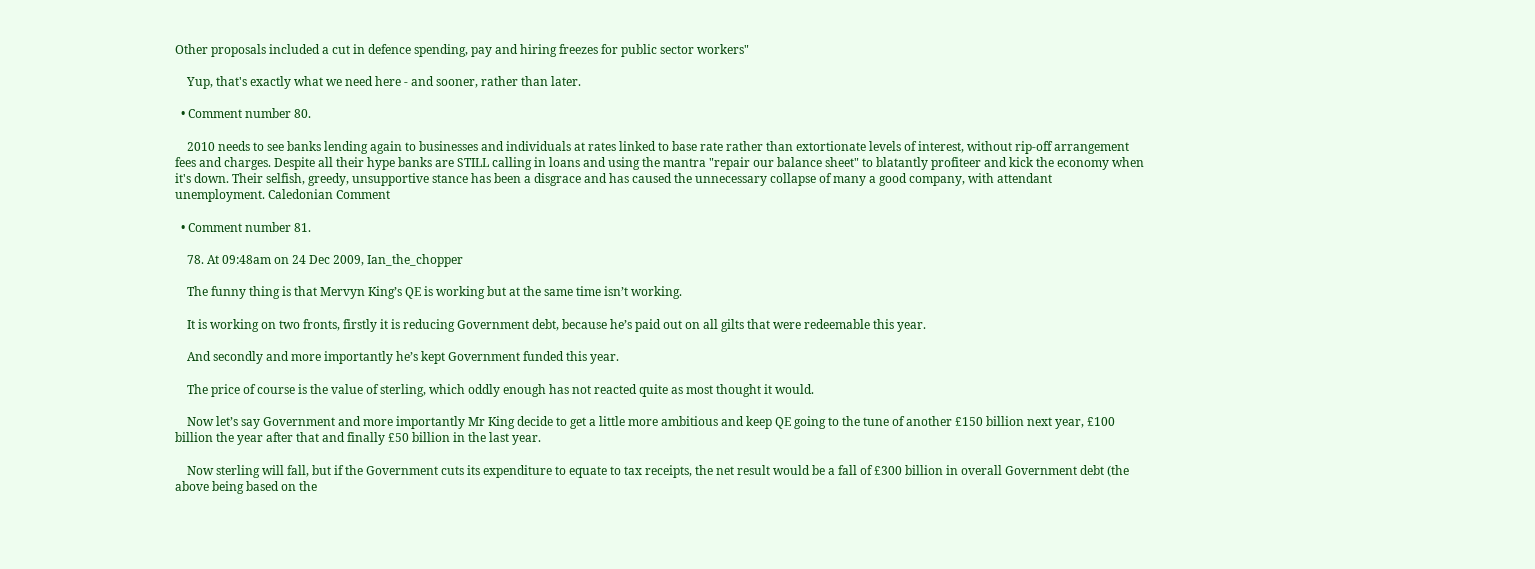Other proposals included a cut in defence spending, pay and hiring freezes for public sector workers"

    Yup, that's exactly what we need here - and sooner, rather than later.

  • Comment number 80.

    2010 needs to see banks lending again to businesses and individuals at rates linked to base rate rather than extortionate levels of interest, without rip-off arrangement fees and charges. Despite all their hype banks are STILL calling in loans and using the mantra "repair our balance sheet" to blatantly profiteer and kick the economy when it's down. Their selfish, greedy, unsupportive stance has been a disgrace and has caused the unnecessary collapse of many a good company, with attendant unemployment. Caledonian Comment

  • Comment number 81.

    78. At 09:48am on 24 Dec 2009, Ian_the_chopper

    The funny thing is that Mervyn King’s QE is working but at the same time isn’t working.

    It is working on two fronts, firstly it is reducing Government debt, because he’s paid out on all gilts that were redeemable this year.

    And secondly and more importantly he’s kept Government funded this year.

    The price of course is the value of sterling, which oddly enough has not reacted quite as most thought it would.

    Now let’s say Government and more importantly Mr King decide to get a little more ambitious and keep QE going to the tune of another £150 billion next year, £100 billion the year after that and finally £50 billion in the last year.

    Now sterling will fall, but if the Government cuts its expenditure to equate to tax receipts, the net result would be a fall of £300 billion in overall Government debt (the above being based on the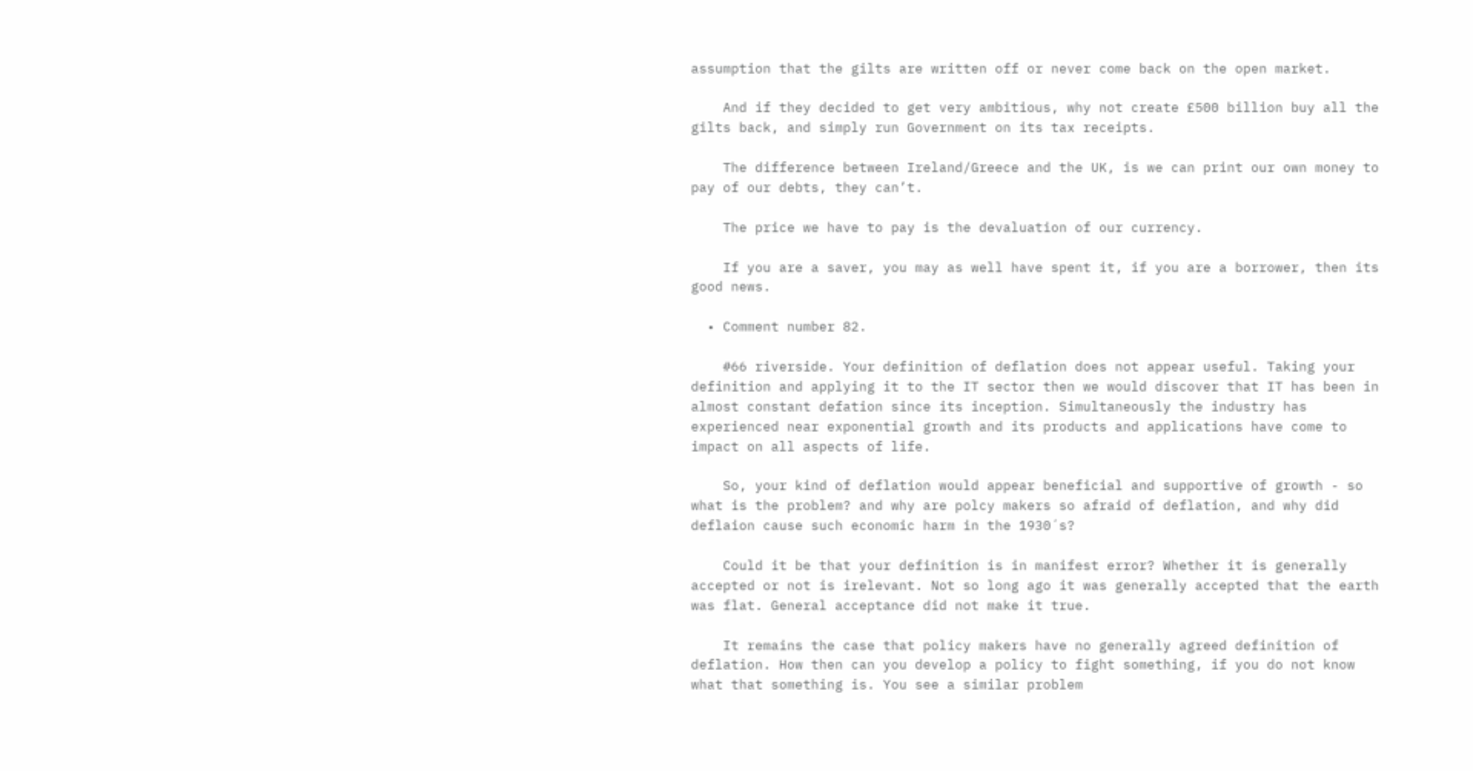assumption that the gilts are written off or never come back on the open market.

    And if they decided to get very ambitious, why not create £500 billion buy all the gilts back, and simply run Government on its tax receipts.

    The difference between Ireland/Greece and the UK, is we can print our own money to pay of our debts, they can’t.

    The price we have to pay is the devaluation of our currency.

    If you are a saver, you may as well have spent it, if you are a borrower, then its good news.

  • Comment number 82.

    #66 riverside. Your definition of deflation does not appear useful. Taking your definition and applying it to the IT sector then we would discover that IT has been in almost constant defation since its inception. Simultaneously the industry has experienced near exponential growth and its products and applications have come to impact on all aspects of life.

    So, your kind of deflation would appear beneficial and supportive of growth - so what is the problem? and why are polcy makers so afraid of deflation, and why did deflaion cause such economic harm in the 1930´s?

    Could it be that your definition is in manifest error? Whether it is generally accepted or not is irelevant. Not so long ago it was generally accepted that the earth was flat. General acceptance did not make it true.

    It remains the case that policy makers have no generally agreed definition of deflation. How then can you develop a policy to fight something, if you do not know what that something is. You see a similar problem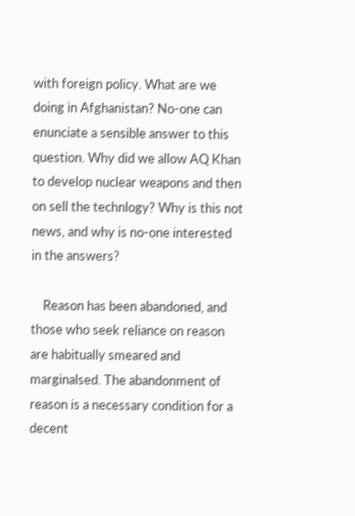with foreign policy. What are we doing in Afghanistan? No-one can enunciate a sensible answer to this question. Why did we allow AQ Khan to develop nuclear weapons and then on sell the technlogy? Why is this not news, and why is no-one interested in the answers?

    Reason has been abandoned, and those who seek reliance on reason are habitually smeared and marginalsed. The abandonment of reason is a necessary condition for a decent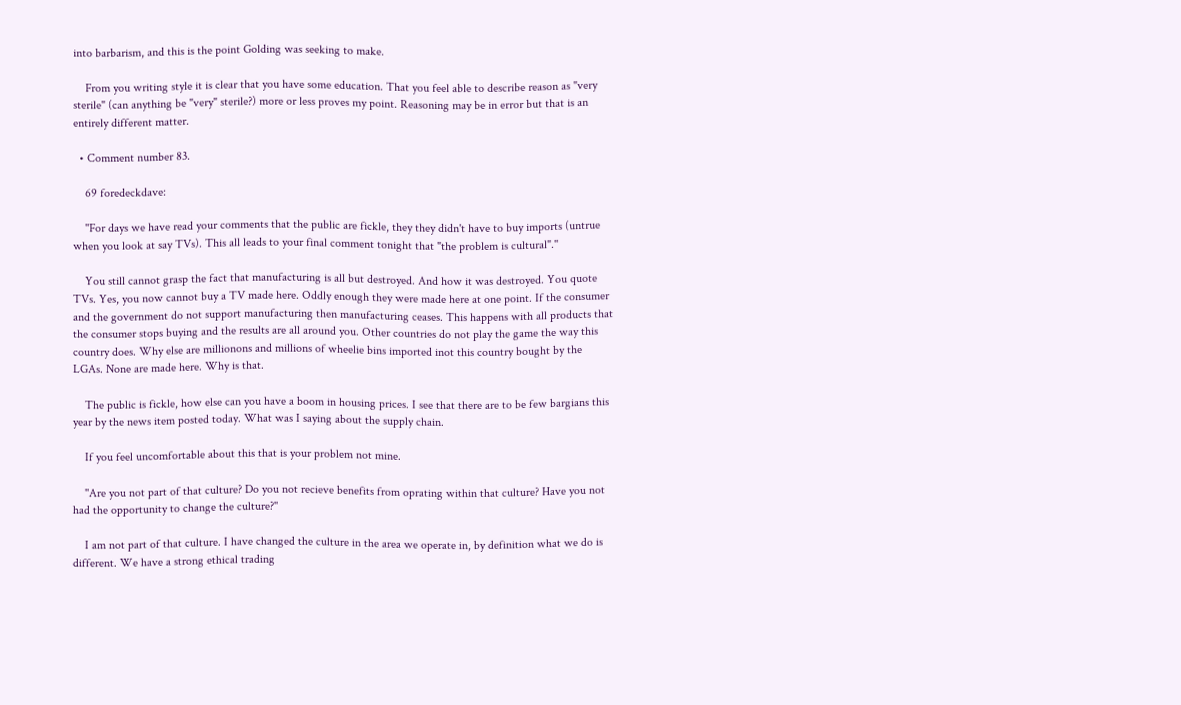into barbarism, and this is the point Golding was seeking to make.

    From you writing style it is clear that you have some education. That you feel able to describe reason as "very sterile" (can anything be "very" sterile?) more or less proves my point. Reasoning may be in error but that is an entirely different matter.

  • Comment number 83.

    69 foredeckdave:

    ''For days we have read your comments that the public are fickle, they they didn't have to buy imports (untrue when you look at say TVs). This all leads to your final comment tonight that "the problem is cultural".''

    You still cannot grasp the fact that manufacturing is all but destroyed. And how it was destroyed. You quote TVs. Yes, you now cannot buy a TV made here. Oddly enough they were made here at one point. If the consumer and the government do not support manufacturing then manufacturing ceases. This happens with all products that the consumer stops buying and the results are all around you. Other countries do not play the game the way this country does. Why else are millionons and millions of wheelie bins imported inot this country bought by the LGAs. None are made here. Why is that.

    The public is fickle, how else can you have a boom in housing prices. I see that there are to be few bargians this year by the news item posted today. What was I saying about the supply chain.

    If you feel uncomfortable about this that is your problem not mine.

    ''Are you not part of that culture? Do you not recieve benefits from oprating within that culture? Have you not had the opportunity to change the culture?''

    I am not part of that culture. I have changed the culture in the area we operate in, by definition what we do is different. We have a strong ethical trading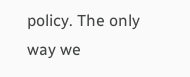policy. The only way we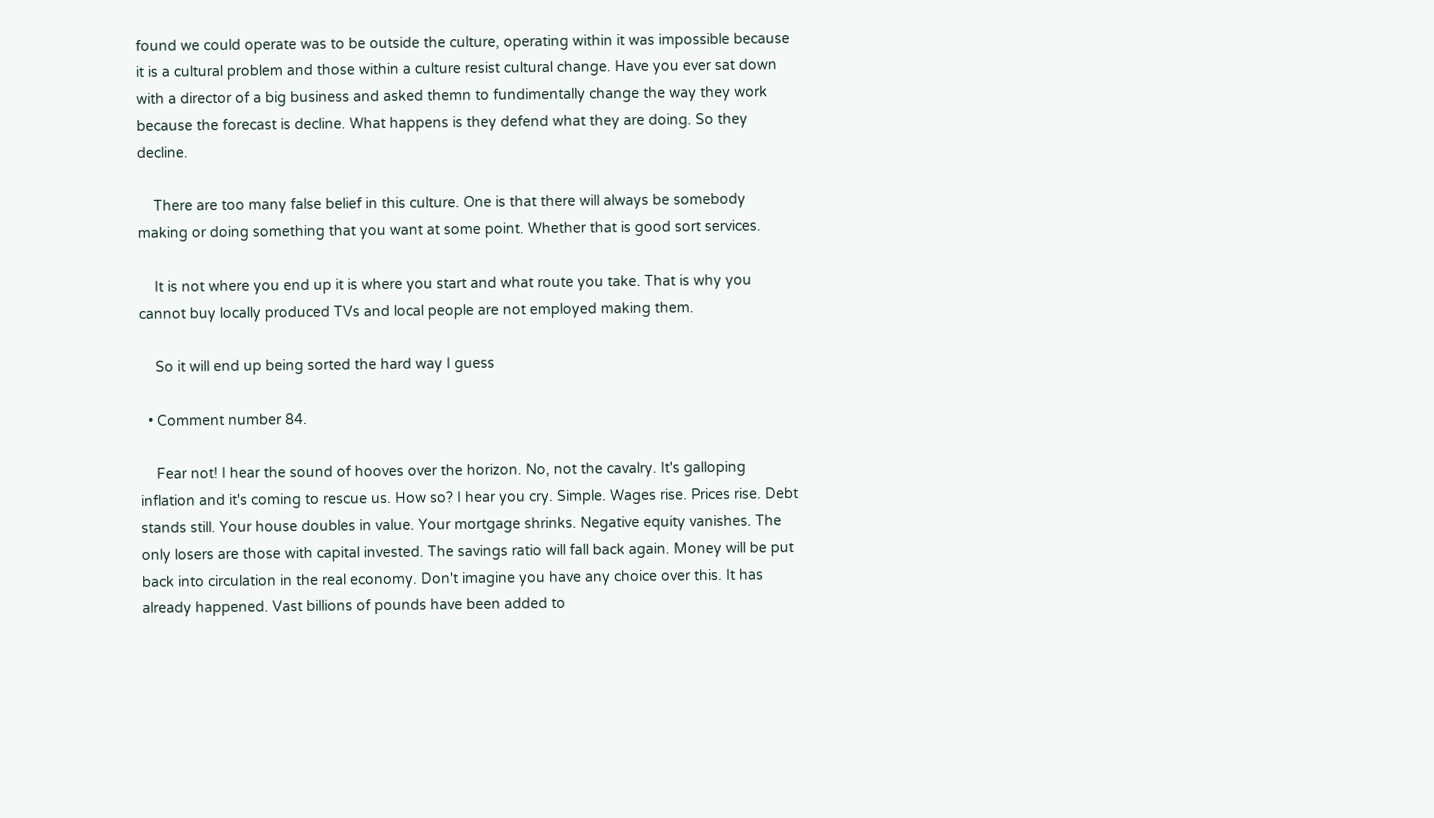found we could operate was to be outside the culture, operating within it was impossible because it is a cultural problem and those within a culture resist cultural change. Have you ever sat down with a director of a big business and asked themn to fundimentally change the way they work because the forecast is decline. What happens is they defend what they are doing. So they decline.

    There are too many false belief in this culture. One is that there will always be somebody making or doing something that you want at some point. Whether that is good sort services.

    It is not where you end up it is where you start and what route you take. That is why you cannot buy locally produced TVs and local people are not employed making them.

    So it will end up being sorted the hard way I guess

  • Comment number 84.

    Fear not! I hear the sound of hooves over the horizon. No, not the cavalry. It's galloping inflation and it's coming to rescue us. How so? I hear you cry. Simple. Wages rise. Prices rise. Debt stands still. Your house doubles in value. Your mortgage shrinks. Negative equity vanishes. The only losers are those with capital invested. The savings ratio will fall back again. Money will be put back into circulation in the real economy. Don't imagine you have any choice over this. It has already happened. Vast billions of pounds have been added to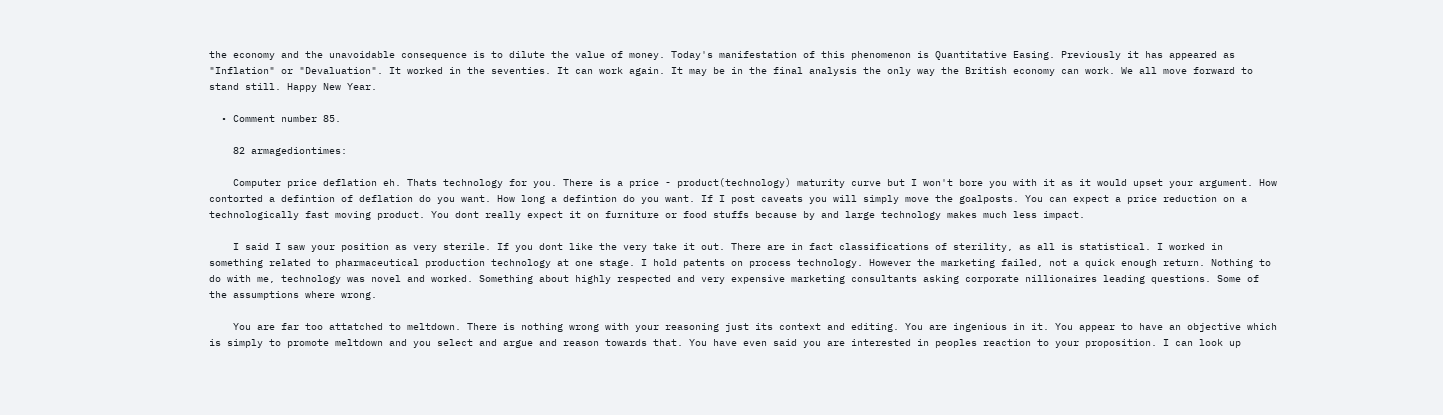the economy and the unavoidable consequence is to dilute the value of money. Today's manifestation of this phenomenon is Quantitative Easing. Previously it has appeared as "Inflation" or "Devaluation". It worked in the seventies. It can work again. It may be in the final analysis the only way the British economy can work. We all move forward to stand still. Happy New Year.

  • Comment number 85.

    82 armagediontimes:

    Computer price deflation eh. Thats technology for you. There is a price - product(technology) maturity curve but I won't bore you with it as it would upset your argument. How contorted a defintion of deflation do you want. How long a defintion do you want. If I post caveats you will simply move the goalposts. You can expect a price reduction on a technologically fast moving product. You dont really expect it on furniture or food stuffs because by and large technology makes much less impact.

    I said I saw your position as very sterile. If you dont like the very take it out. There are in fact classifications of sterility, as all is statistical. I worked in something related to pharmaceutical production technology at one stage. I hold patents on process technology. However the marketing failed, not a quick enough return. Nothing to do with me, technology was novel and worked. Something about highly respected and very expensive marketing consultants asking corporate nillionaires leading questions. Some of the assumptions where wrong.

    You are far too attatched to meltdown. There is nothing wrong with your reasoning just its context and editing. You are ingenious in it. You appear to have an objective which is simply to promote meltdown and you select and argue and reason towards that. You have even said you are interested in peoples reaction to your proposition. I can look up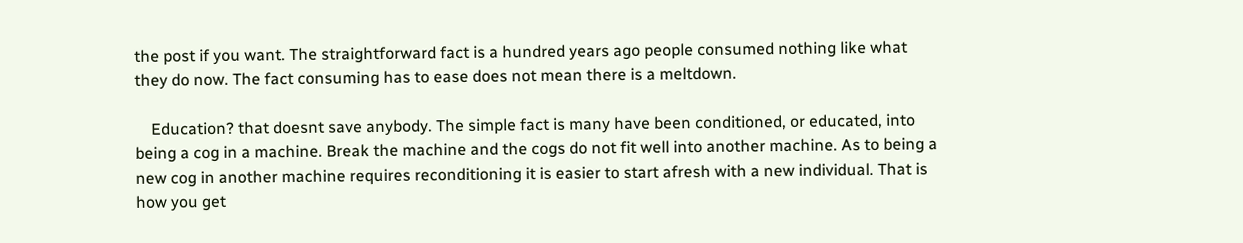the post if you want. The straightforward fact is a hundred years ago people consumed nothing like what they do now. The fact consuming has to ease does not mean there is a meltdown.

    Education? that doesnt save anybody. The simple fact is many have been conditioned, or educated, into being a cog in a machine. Break the machine and the cogs do not fit well into another machine. As to being a new cog in another machine requires reconditioning it is easier to start afresh with a new individual. That is how you get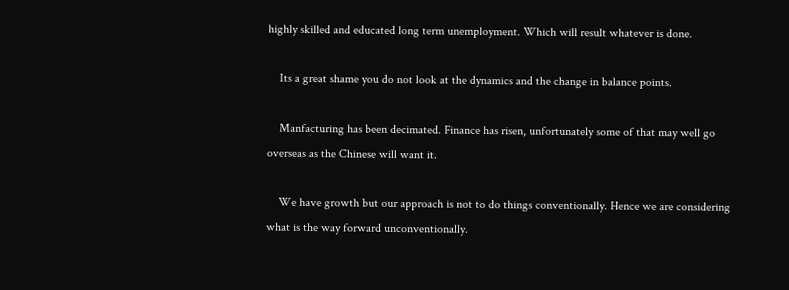highly skilled and educated long term unemployment. Which will result whatever is done.

    Its a great shame you do not look at the dynamics and the change in balance points.

    Manfacturing has been decimated. Finance has risen, unfortunately some of that may well go overseas as the Chinese will want it.

    We have growth but our approach is not to do things conventionally. Hence we are considering what is the way forward unconventionally.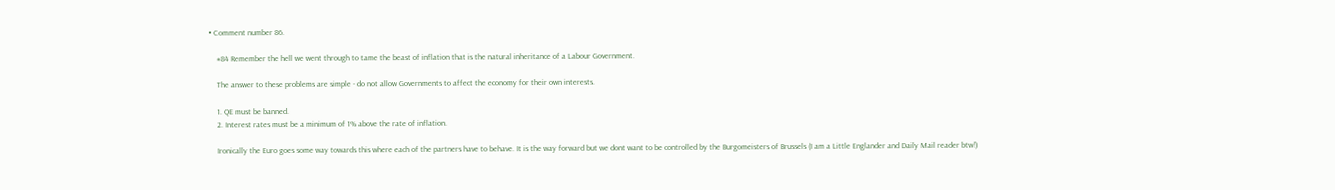• Comment number 86.

    #84 Remember the hell we went through to tame the beast of inflation that is the natural inheritance of a Labour Government.

    The answer to these problems are simple - do not allow Governments to affect the economy for their own interests.

    1. QE must be banned.
    2. Interest rates must be a minimum of 1% above the rate of inflation.

    Ironically the Euro goes some way towards this where each of the partners have to behave. It is the way forward but we dont want to be controlled by the Burgomeisters of Brussels (I am a Little Englander and Daily Mail reader btw!)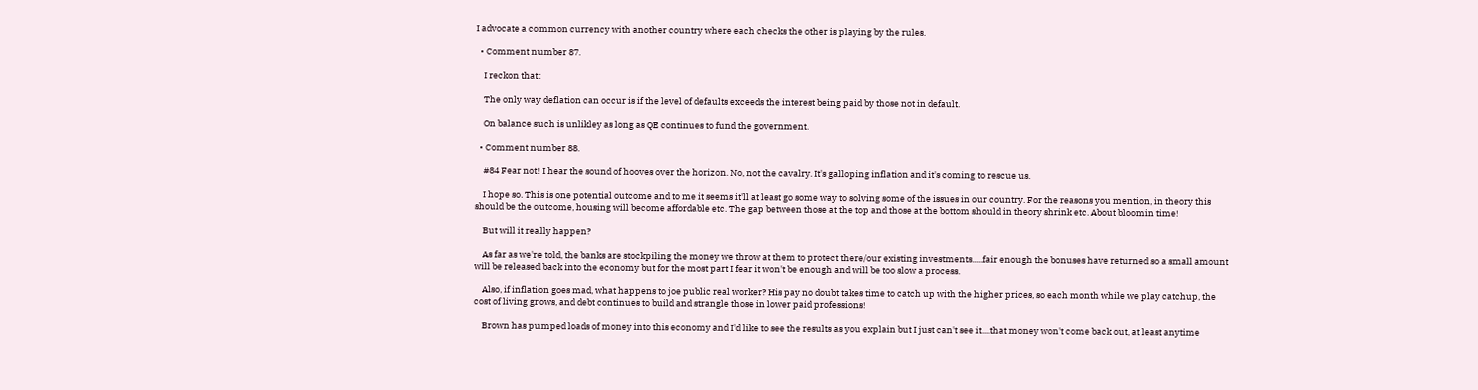I advocate a common currency with another country where each checks the other is playing by the rules.

  • Comment number 87.

    I reckon that:

    The only way deflation can occur is if the level of defaults exceeds the interest being paid by those not in default.

    On balance such is unlikley as long as QE continues to fund the government.

  • Comment number 88.

    #84 Fear not! I hear the sound of hooves over the horizon. No, not the cavalry. It's galloping inflation and it's coming to rescue us.

    I hope so. This is one potential outcome and to me it seems it'll at least go some way to solving some of the issues in our country. For the reasons you mention, in theory this should be the outcome, housing will become affordable etc. The gap between those at the top and those at the bottom should in theory shrink etc. About bloomin time!

    But will it really happen?

    As far as we're told, the banks are stockpiling the money we throw at them to protect there/our existing investments.....fair enough the bonuses have returned so a small amount will be released back into the economy but for the most part I fear it won't be enough and will be too slow a process.

    Also, if inflation goes mad, what happens to joe public real worker? His pay no doubt takes time to catch up with the higher prices, so each month while we play catchup, the cost of living grows, and debt continues to build and strangle those in lower paid professions!

    Brown has pumped loads of money into this economy and I'd like to see the results as you explain but I just can't see it....that money won't come back out, at least anytime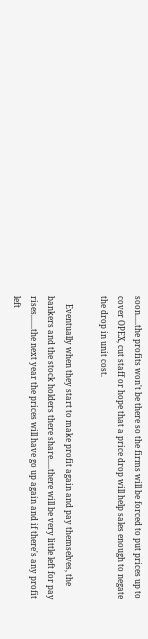soon.....the profits won't be there so the firms will be forced to put prices up to cover OPEX, cut staff or hope that a price drop will help sales enough to negate the drop in unit cost.

    Eventually when they start to make profit again and pay themselves, the bankers and the stock holders there share.....there will be very little left for pay rises.......the next year the prices will have go up again and if there's any profit left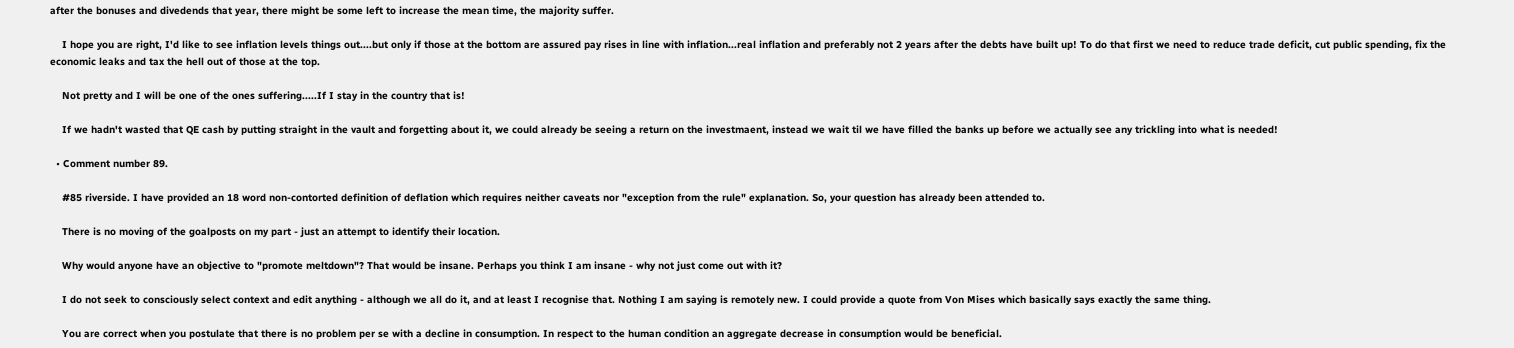after the bonuses and divedends that year, there might be some left to increase the mean time, the majority suffer.

    I hope you are right, I'd like to see inflation levels things out....but only if those at the bottom are assured pay rises in line with inflation...real inflation and preferably not 2 years after the debts have built up! To do that first we need to reduce trade deficit, cut public spending, fix the economic leaks and tax the hell out of those at the top.

    Not pretty and I will be one of the ones suffering.....If I stay in the country that is!

    If we hadn't wasted that QE cash by putting straight in the vault and forgetting about it, we could already be seeing a return on the investmaent, instead we wait til we have filled the banks up before we actually see any trickling into what is needed!

  • Comment number 89.

    #85 riverside. I have provided an 18 word non-contorted definition of deflation which requires neither caveats nor "exception from the rule" explanation. So, your question has already been attended to.

    There is no moving of the goalposts on my part - just an attempt to identify their location.

    Why would anyone have an objective to "promote meltdown"? That would be insane. Perhaps you think I am insane - why not just come out with it?

    I do not seek to consciously select context and edit anything - although we all do it, and at least I recognise that. Nothing I am saying is remotely new. I could provide a quote from Von Mises which basically says exactly the same thing.

    You are correct when you postulate that there is no problem per se with a decline in consumption. In respect to the human condition an aggregate decrease in consumption would be beneficial.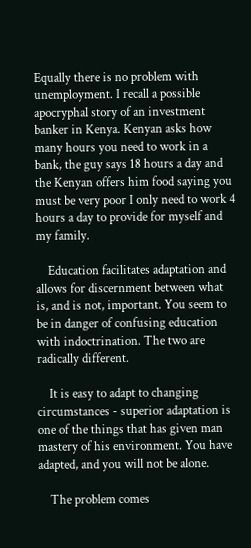Equally there is no problem with unemployment. I recall a possible apocryphal story of an investment banker in Kenya. Kenyan asks how many hours you need to work in a bank, the guy says 18 hours a day and the Kenyan offers him food saying you must be very poor I only need to work 4 hours a day to provide for myself and my family.

    Education facilitates adaptation and allows for discernment between what is, and is not, important. You seem to be in danger of confusing education with indoctrination. The two are radically different.

    It is easy to adapt to changing circumstances - superior adaptation is one of the things that has given man mastery of his environment. You have adapted, and you will not be alone.

    The problem comes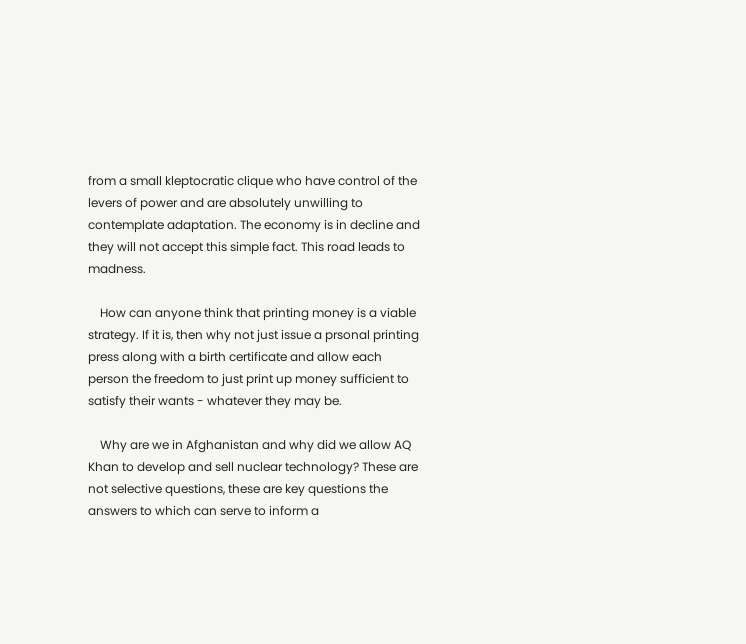from a small kleptocratic clique who have control of the levers of power and are absolutely unwilling to contemplate adaptation. The economy is in decline and they will not accept this simple fact. This road leads to madness.

    How can anyone think that printing money is a viable strategy. If it is, then why not just issue a prsonal printing press along with a birth certificate and allow each person the freedom to just print up money sufficient to satisfy their wants - whatever they may be.

    Why are we in Afghanistan and why did we allow AQ Khan to develop and sell nuclear technology? These are not selective questions, these are key questions the answers to which can serve to inform a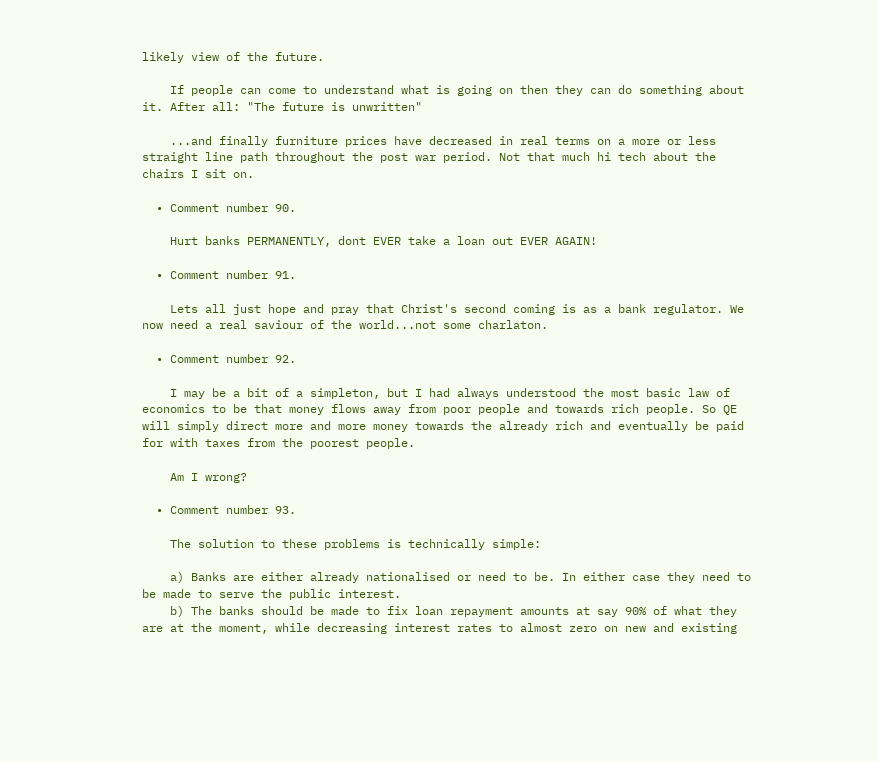likely view of the future.

    If people can come to understand what is going on then they can do something about it. After all: "The future is unwritten"

    ...and finally furniture prices have decreased in real terms on a more or less straight line path throughout the post war period. Not that much hi tech about the chairs I sit on.

  • Comment number 90.

    Hurt banks PERMANENTLY, dont EVER take a loan out EVER AGAIN!

  • Comment number 91.

    Lets all just hope and pray that Christ's second coming is as a bank regulator. We now need a real saviour of the world...not some charlaton.

  • Comment number 92.

    I may be a bit of a simpleton, but I had always understood the most basic law of economics to be that money flows away from poor people and towards rich people. So QE will simply direct more and more money towards the already rich and eventually be paid for with taxes from the poorest people.

    Am I wrong?

  • Comment number 93.

    The solution to these problems is technically simple:

    a) Banks are either already nationalised or need to be. In either case they need to be made to serve the public interest.
    b) The banks should be made to fix loan repayment amounts at say 90% of what they are at the moment, while decreasing interest rates to almost zero on new and existing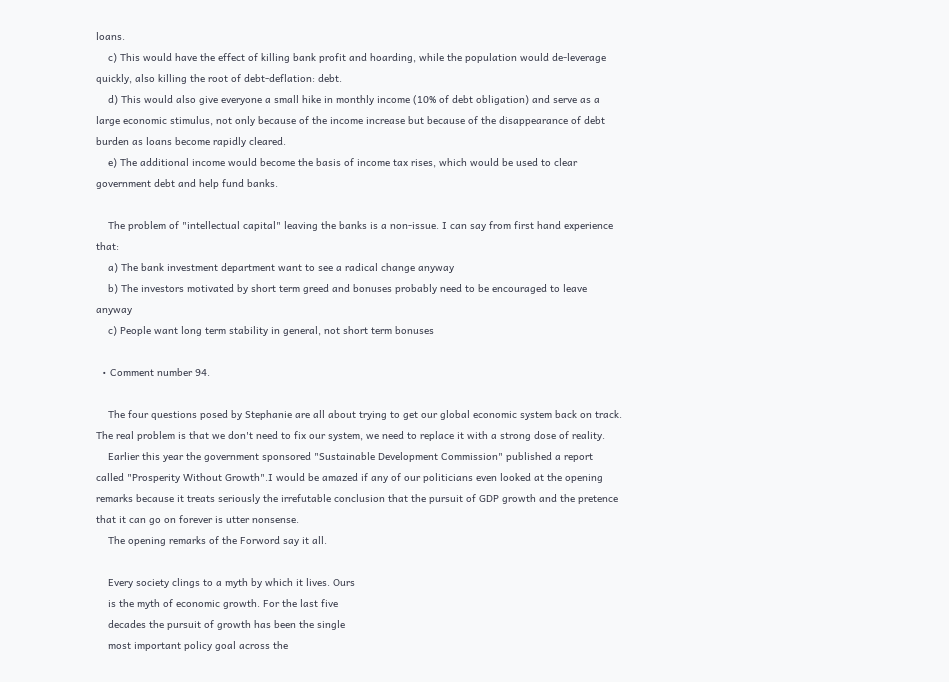loans.
    c) This would have the effect of killing bank profit and hoarding, while the population would de-leverage quickly, also killing the root of debt-deflation: debt.
    d) This would also give everyone a small hike in monthly income (10% of debt obligation) and serve as a large economic stimulus, not only because of the income increase but because of the disappearance of debt burden as loans become rapidly cleared.
    e) The additional income would become the basis of income tax rises, which would be used to clear government debt and help fund banks.

    The problem of "intellectual capital" leaving the banks is a non-issue. I can say from first hand experience that:
    a) The bank investment department want to see a radical change anyway
    b) The investors motivated by short term greed and bonuses probably need to be encouraged to leave anyway
    c) People want long term stability in general, not short term bonuses

  • Comment number 94.

    The four questions posed by Stephanie are all about trying to get our global economic system back on track. The real problem is that we don't need to fix our system, we need to replace it with a strong dose of reality.
    Earlier this year the government sponsored "Sustainable Development Commission" published a report called "Prosperity Without Growth".I would be amazed if any of our politicians even looked at the opening remarks because it treats seriously the irrefutable conclusion that the pursuit of GDP growth and the pretence that it can go on forever is utter nonsense.
    The opening remarks of the Forword say it all.

    Every society clings to a myth by which it lives. Ours
    is the myth of economic growth. For the last five
    decades the pursuit of growth has been the single
    most important policy goal across the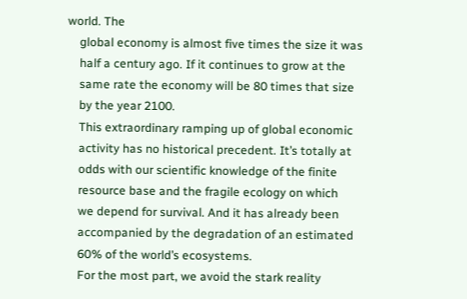world. The
    global economy is almost five times the size it was
    half a century ago. If it continues to grow at the
    same rate the economy will be 80 times that size
    by the year 2100.
    This extraordinary ramping up of global economic
    activity has no historical precedent. It’s totally at
    odds with our scientific knowledge of the finite
    resource base and the fragile ecology on which
    we depend for survival. And it has already been
    accompanied by the degradation of an estimated
    60% of the world’s ecosystems.
    For the most part, we avoid the stark reality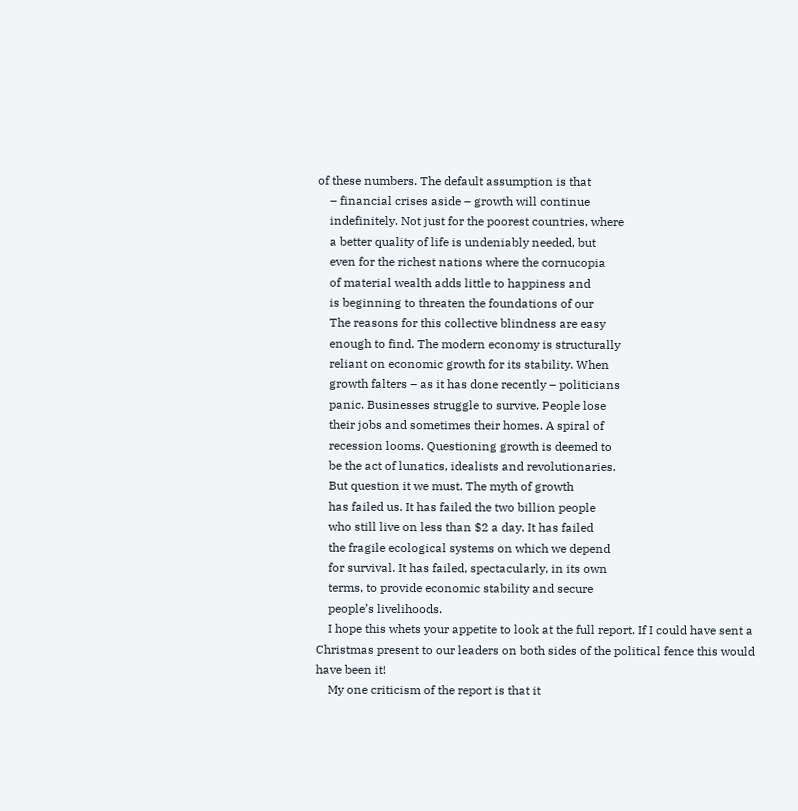of these numbers. The default assumption is that
    – financial crises aside – growth will continue
    indefinitely. Not just for the poorest countries, where
    a better quality of life is undeniably needed, but
    even for the richest nations where the cornucopia
    of material wealth adds little to happiness and
    is beginning to threaten the foundations of our
    The reasons for this collective blindness are easy
    enough to find. The modern economy is structurally
    reliant on economic growth for its stability. When
    growth falters – as it has done recently – politicians
    panic. Businesses struggle to survive. People lose
    their jobs and sometimes their homes. A spiral of
    recession looms. Questioning growth is deemed to
    be the act of lunatics, idealists and revolutionaries.
    But question it we must. The myth of growth
    has failed us. It has failed the two billion people
    who still live on less than $2 a day. It has failed
    the fragile ecological systems on which we depend
    for survival. It has failed, spectacularly, in its own
    terms, to provide economic stability and secure
    people’s livelihoods.
    I hope this whets your appetite to look at the full report. If I could have sent a Christmas present to our leaders on both sides of the political fence this would have been it!
    My one criticism of the report is that it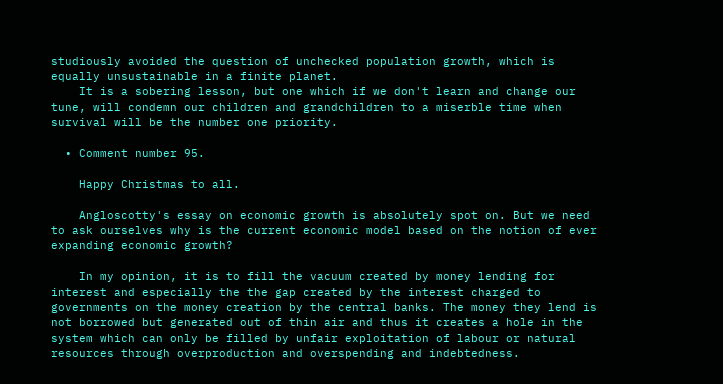studiously avoided the question of unchecked population growth, which is equally unsustainable in a finite planet.
    It is a sobering lesson, but one which if we don't learn and change our tune, will condemn our children and grandchildren to a miserble time when survival will be the number one priority.

  • Comment number 95.

    Happy Christmas to all.

    Angloscotty's essay on economic growth is absolutely spot on. But we need to ask ourselves why is the current economic model based on the notion of ever expanding economic growth?

    In my opinion, it is to fill the vacuum created by money lending for interest and especially the the gap created by the interest charged to governments on the money creation by the central banks. The money they lend is not borrowed but generated out of thin air and thus it creates a hole in the system which can only be filled by unfair exploitation of labour or natural resources through overproduction and overspending and indebtedness.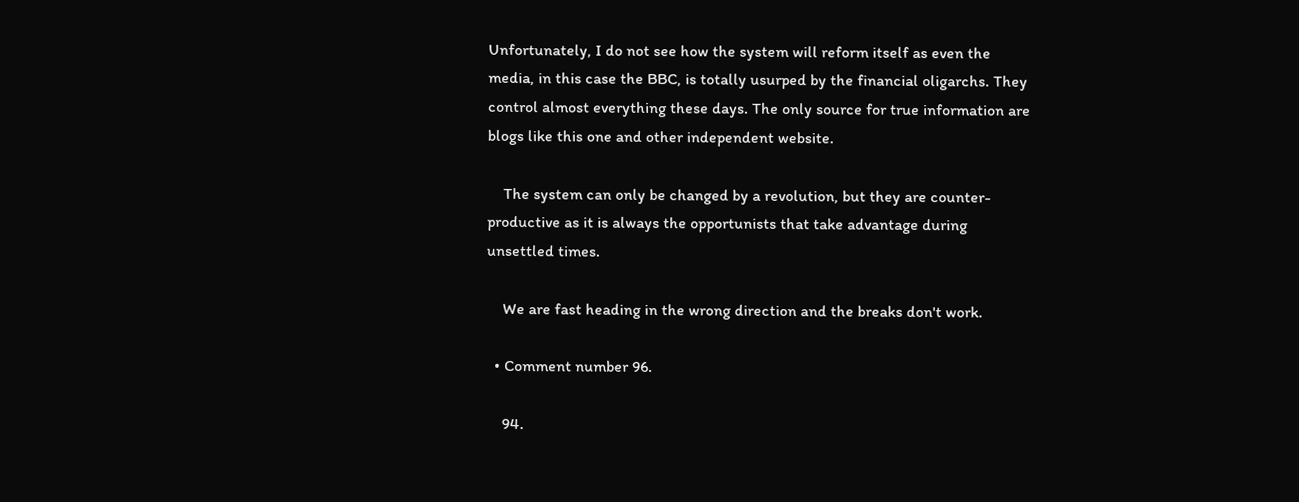Unfortunately, I do not see how the system will reform itself as even the media, in this case the BBC, is totally usurped by the financial oligarchs. They control almost everything these days. The only source for true information are blogs like this one and other independent website.

    The system can only be changed by a revolution, but they are counter-productive as it is always the opportunists that take advantage during unsettled times.

    We are fast heading in the wrong direction and the breaks don't work.

  • Comment number 96.

    94.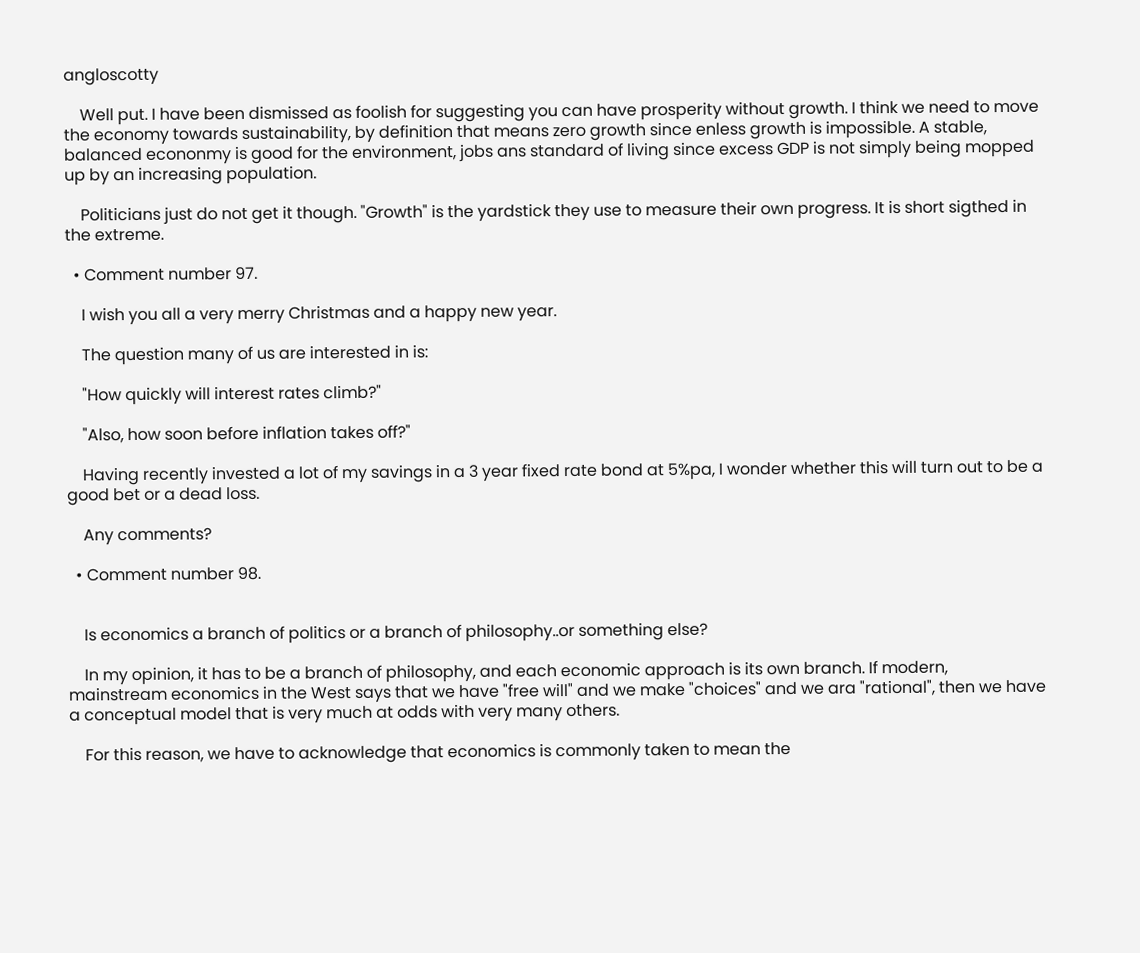angloscotty

    Well put. I have been dismissed as foolish for suggesting you can have prosperity without growth. I think we need to move the economy towards sustainability, by definition that means zero growth since enless growth is impossible. A stable, balanced econonmy is good for the environment, jobs ans standard of living since excess GDP is not simply being mopped up by an increasing population.

    Politicians just do not get it though. "Growth" is the yardstick they use to measure their own progress. It is short sigthed in the extreme.

  • Comment number 97.

    I wish you all a very merry Christmas and a happy new year.

    The question many of us are interested in is:

    "How quickly will interest rates climb?"

    "Also, how soon before inflation takes off?"

    Having recently invested a lot of my savings in a 3 year fixed rate bond at 5%pa, I wonder whether this will turn out to be a good bet or a dead loss.

    Any comments?

  • Comment number 98.


    Is economics a branch of politics or a branch of philosophy..or something else?

    In my opinion, it has to be a branch of philosophy, and each economic approach is its own branch. If modern, mainstream economics in the West says that we have "free will" and we make "choices" and we ara "rational", then we have a conceptual model that is very much at odds with very many others.

    For this reason, we have to acknowledge that economics is commonly taken to mean the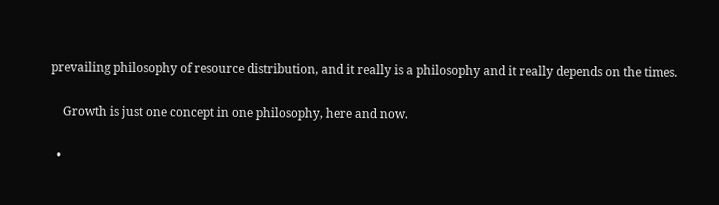prevailing philosophy of resource distribution, and it really is a philosophy and it really depends on the times.

    Growth is just one concept in one philosophy, here and now.

  •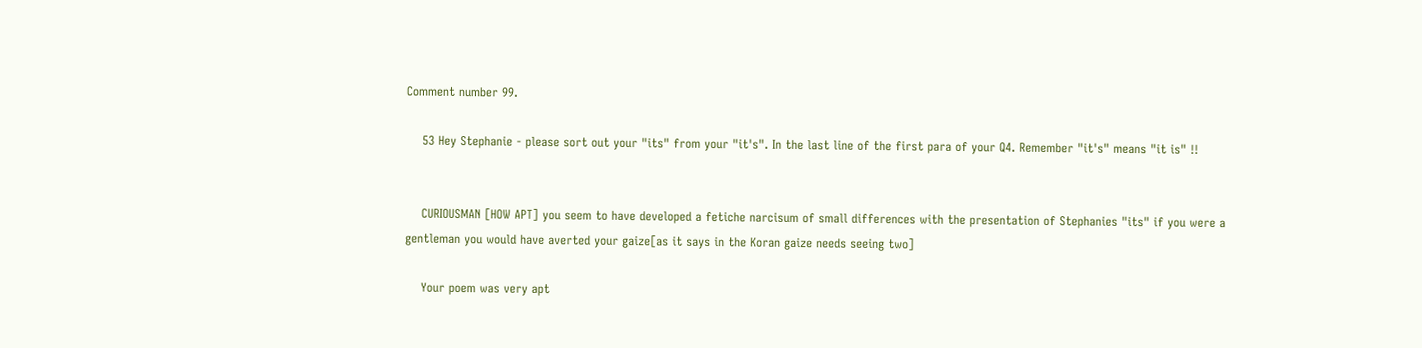Comment number 99.

    53 Hey Stephanie - please sort out your "its" from your "it's". In the last line of the first para of your Q4. Remember "it's" means "it is" !!


    CURIOUSMAN [HOW APT] you seem to have developed a fetiche narcisum of small differences with the presentation of Stephanies "its" if you were a gentleman you would have averted your gaize[as it says in the Koran gaize needs seeing two]

    Your poem was very apt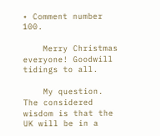• Comment number 100.

    Merry Christmas everyone! Goodwill tidings to all.

    My question. The considered wisdom is that the UK will be in a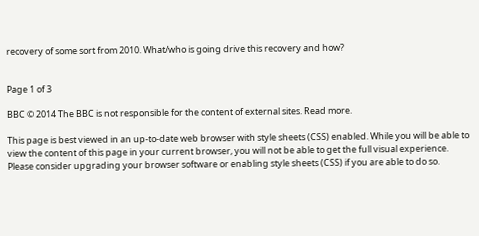recovery of some sort from 2010. What/who is going drive this recovery and how?


Page 1 of 3

BBC © 2014 The BBC is not responsible for the content of external sites. Read more.

This page is best viewed in an up-to-date web browser with style sheets (CSS) enabled. While you will be able to view the content of this page in your current browser, you will not be able to get the full visual experience. Please consider upgrading your browser software or enabling style sheets (CSS) if you are able to do so.